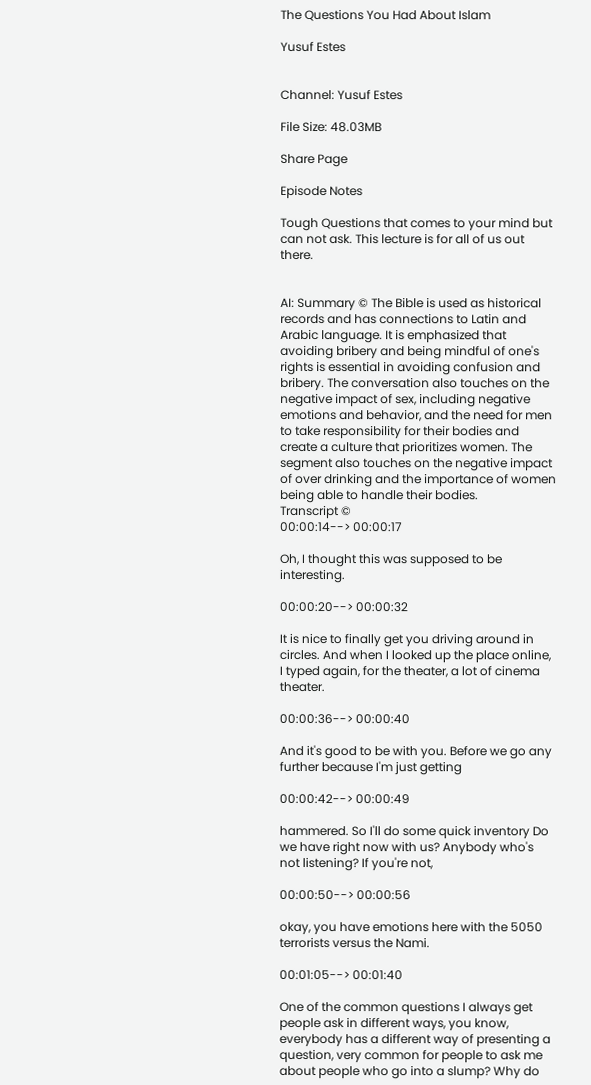The Questions You Had About Islam

Yusuf Estes


Channel: Yusuf Estes

File Size: 48.03MB

Share Page

Episode Notes

Tough Questions that comes to your mind but can not ask. This lecture is for all of us out there.


AI: Summary © The Bible is used as historical records and has connections to Latin and Arabic language. It is emphasized that avoiding bribery and being mindful of one's rights is essential in avoiding confusion and bribery. The conversation also touches on the negative impact of sex, including negative emotions and behavior, and the need for men to take responsibility for their bodies and create a culture that prioritizes women. The segment also touches on the negative impact of over drinking and the importance of women being able to handle their bodies.
Transcript ©
00:00:14--> 00:00:17

Oh, I thought this was supposed to be interesting.

00:00:20--> 00:00:32

It is nice to finally get you driving around in circles. And when I looked up the place online, I typed again, for the theater, a lot of cinema theater.

00:00:36--> 00:00:40

And it's good to be with you. Before we go any further because I'm just getting

00:00:42--> 00:00:49

hammered. So I'll do some quick inventory Do we have right now with us? Anybody who's not listening? If you're not,

00:00:50--> 00:00:56

okay, you have emotions here with the 5050 terrorists versus the Nami.

00:01:05--> 00:01:40

One of the common questions I always get people ask in different ways, you know, everybody has a different way of presenting a question, very common for people to ask me about people who go into a slump? Why do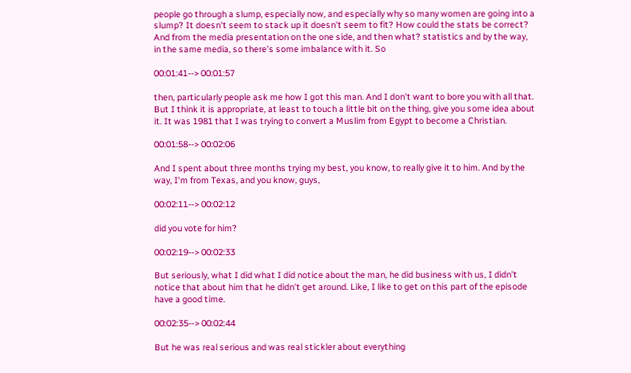people go through a slump, especially now, and especially why so many women are going into a slump? It doesn't seem to stack up it doesn't seem to fit? How could the stats be correct? And from the media presentation on the one side, and then what? statistics and by the way, in the same media, so there's some imbalance with it. So

00:01:41--> 00:01:57

then, particularly people ask me how I got this man. And I don't want to bore you with all that. But I think it is appropriate, at least to touch a little bit on the thing, give you some idea about it. It was 1981 that I was trying to convert a Muslim from Egypt to become a Christian.

00:01:58--> 00:02:06

And I spent about three months trying my best, you know, to really give it to him. And by the way, I'm from Texas, and you know, guys,

00:02:11--> 00:02:12

did you vote for him?

00:02:19--> 00:02:33

But seriously, what I did what I did notice about the man, he did business with us, I didn't notice that about him that he didn't get around. Like, I like to get on this part of the episode have a good time.

00:02:35--> 00:02:44

But he was real serious and was real stickler about everything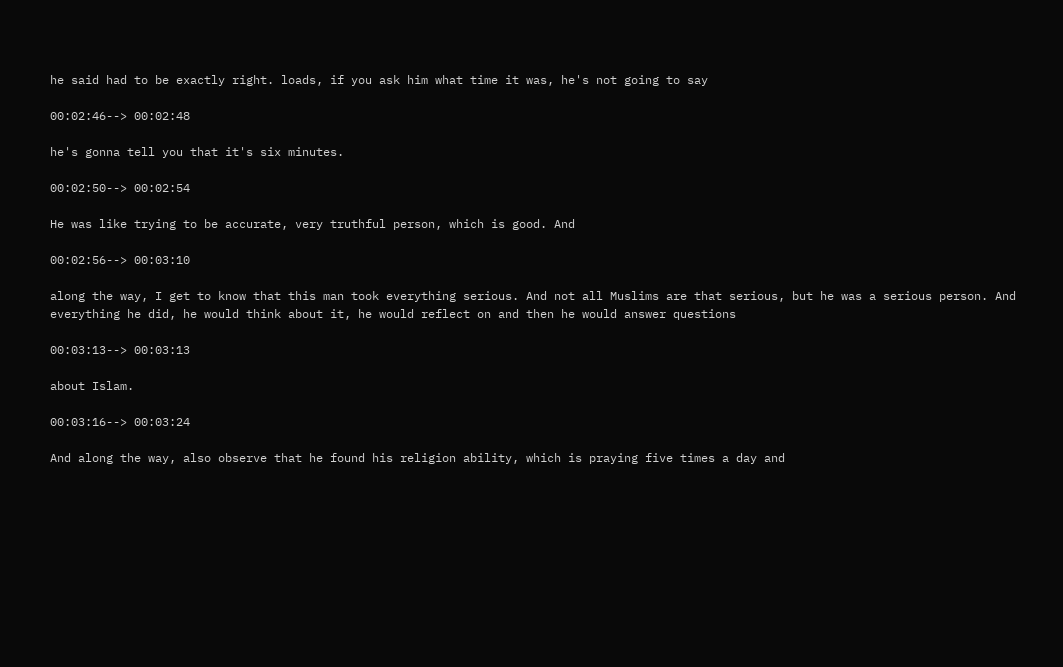he said had to be exactly right. loads, if you ask him what time it was, he's not going to say

00:02:46--> 00:02:48

he's gonna tell you that it's six minutes.

00:02:50--> 00:02:54

He was like trying to be accurate, very truthful person, which is good. And

00:02:56--> 00:03:10

along the way, I get to know that this man took everything serious. And not all Muslims are that serious, but he was a serious person. And everything he did, he would think about it, he would reflect on and then he would answer questions

00:03:13--> 00:03:13

about Islam.

00:03:16--> 00:03:24

And along the way, also observe that he found his religion ability, which is praying five times a day and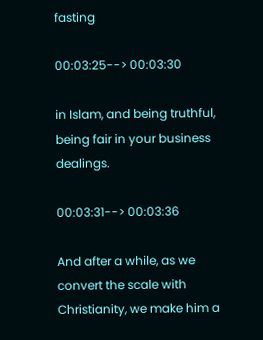fasting

00:03:25--> 00:03:30

in Islam, and being truthful, being fair in your business dealings.

00:03:31--> 00:03:36

And after a while, as we convert the scale with Christianity, we make him a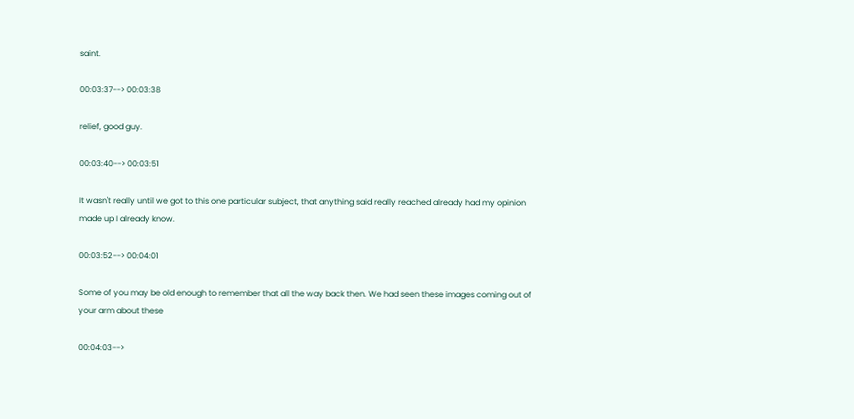saint.

00:03:37--> 00:03:38

relief, good guy.

00:03:40--> 00:03:51

It wasn't really until we got to this one particular subject, that anything said really reached already had my opinion made up I already know.

00:03:52--> 00:04:01

Some of you may be old enough to remember that all the way back then. We had seen these images coming out of your arm about these

00:04:03-->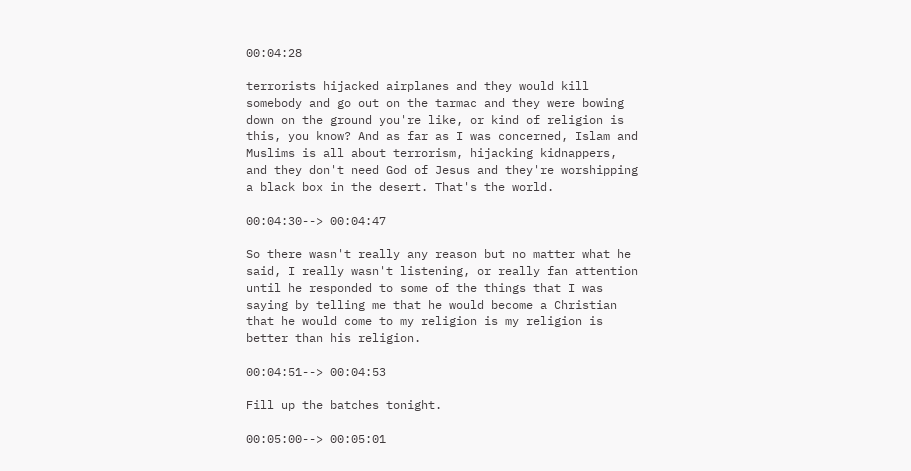00:04:28

terrorists hijacked airplanes and they would kill somebody and go out on the tarmac and they were bowing down on the ground you're like, or kind of religion is this, you know? And as far as I was concerned, Islam and Muslims is all about terrorism, hijacking kidnappers, and they don't need God of Jesus and they're worshipping a black box in the desert. That's the world.

00:04:30--> 00:04:47

So there wasn't really any reason but no matter what he said, I really wasn't listening, or really fan attention until he responded to some of the things that I was saying by telling me that he would become a Christian that he would come to my religion is my religion is better than his religion.

00:04:51--> 00:04:53

Fill up the batches tonight.

00:05:00--> 00:05:01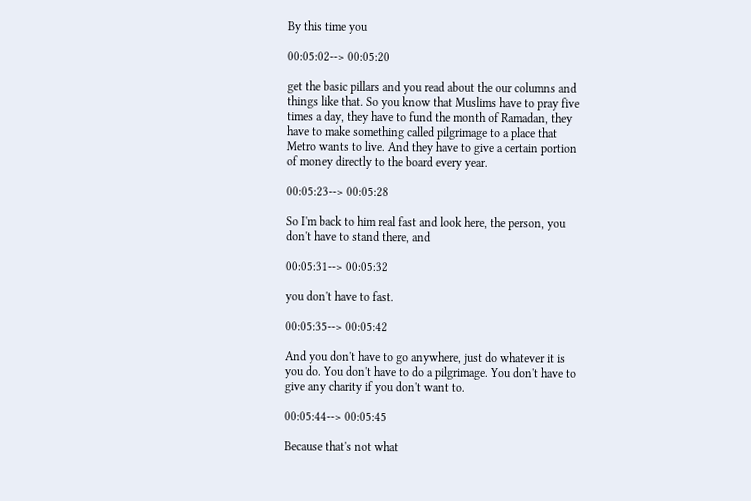By this time you

00:05:02--> 00:05:20

get the basic pillars and you read about the our columns and things like that. So you know that Muslims have to pray five times a day, they have to fund the month of Ramadan, they have to make something called pilgrimage to a place that Metro wants to live. And they have to give a certain portion of money directly to the board every year.

00:05:23--> 00:05:28

So I'm back to him real fast and look here, the person, you don't have to stand there, and

00:05:31--> 00:05:32

you don't have to fast.

00:05:35--> 00:05:42

And you don't have to go anywhere, just do whatever it is you do. You don't have to do a pilgrimage. You don't have to give any charity if you don't want to.

00:05:44--> 00:05:45

Because that's not what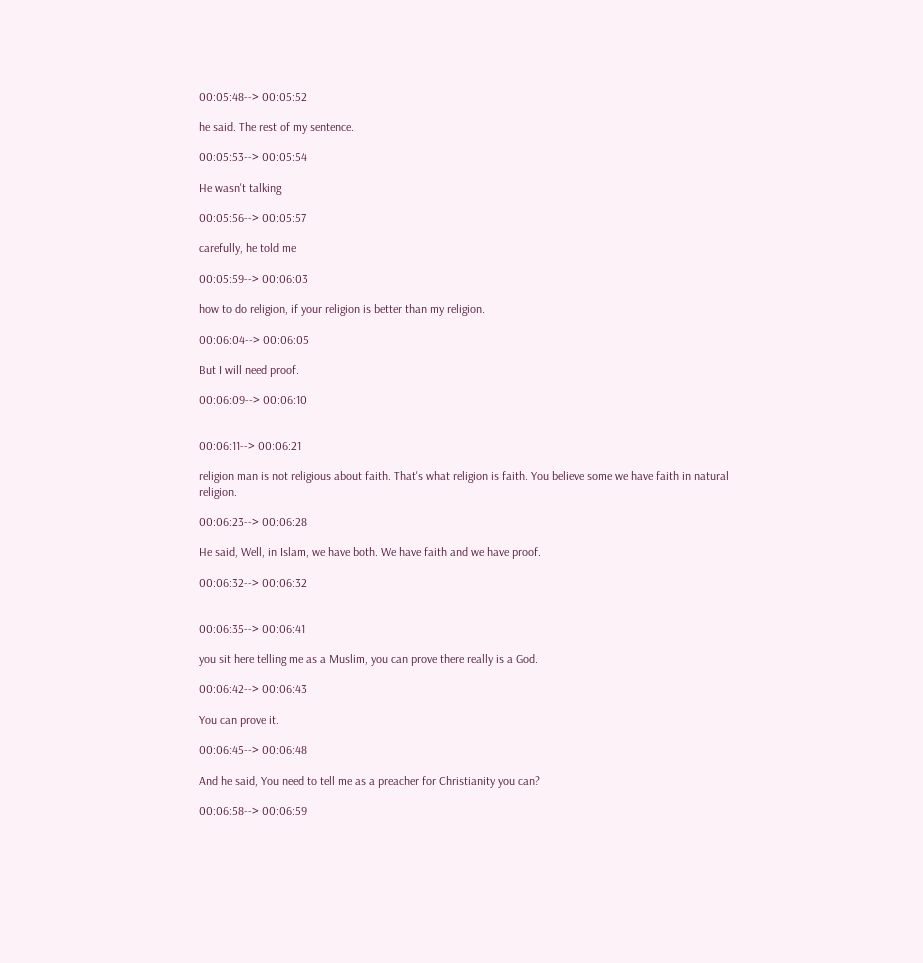00:05:48--> 00:05:52

he said. The rest of my sentence.

00:05:53--> 00:05:54

He wasn't talking

00:05:56--> 00:05:57

carefully, he told me

00:05:59--> 00:06:03

how to do religion, if your religion is better than my religion.

00:06:04--> 00:06:05

But I will need proof.

00:06:09--> 00:06:10


00:06:11--> 00:06:21

religion man is not religious about faith. That's what religion is faith. You believe some we have faith in natural religion.

00:06:23--> 00:06:28

He said, Well, in Islam, we have both. We have faith and we have proof.

00:06:32--> 00:06:32


00:06:35--> 00:06:41

you sit here telling me as a Muslim, you can prove there really is a God.

00:06:42--> 00:06:43

You can prove it.

00:06:45--> 00:06:48

And he said, You need to tell me as a preacher for Christianity you can?

00:06:58--> 00:06:59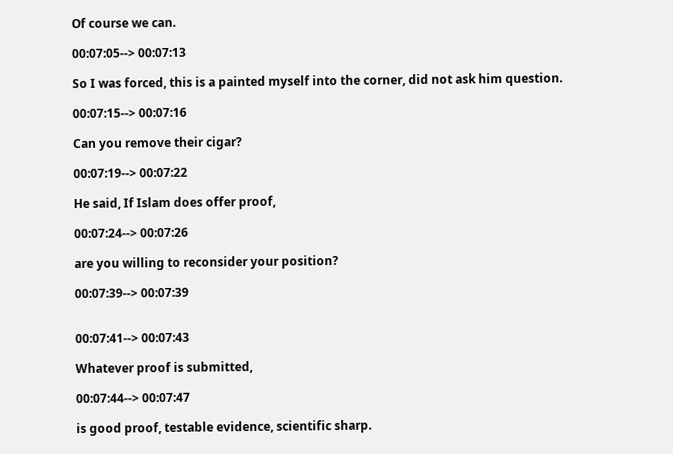Of course we can.

00:07:05--> 00:07:13

So I was forced, this is a painted myself into the corner, did not ask him question.

00:07:15--> 00:07:16

Can you remove their cigar?

00:07:19--> 00:07:22

He said, If Islam does offer proof,

00:07:24--> 00:07:26

are you willing to reconsider your position?

00:07:39--> 00:07:39


00:07:41--> 00:07:43

Whatever proof is submitted,

00:07:44--> 00:07:47

is good proof, testable evidence, scientific sharp.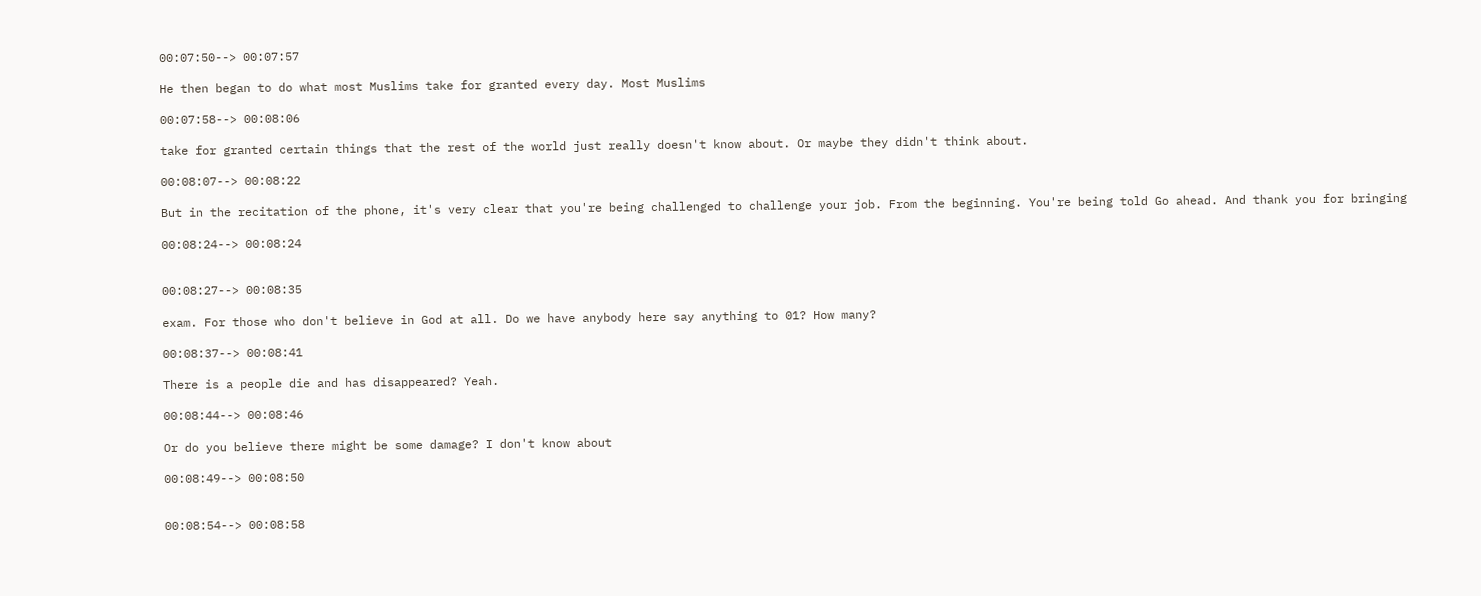00:07:50--> 00:07:57

He then began to do what most Muslims take for granted every day. Most Muslims

00:07:58--> 00:08:06

take for granted certain things that the rest of the world just really doesn't know about. Or maybe they didn't think about.

00:08:07--> 00:08:22

But in the recitation of the phone, it's very clear that you're being challenged to challenge your job. From the beginning. You're being told Go ahead. And thank you for bringing

00:08:24--> 00:08:24


00:08:27--> 00:08:35

exam. For those who don't believe in God at all. Do we have anybody here say anything to 01? How many?

00:08:37--> 00:08:41

There is a people die and has disappeared? Yeah.

00:08:44--> 00:08:46

Or do you believe there might be some damage? I don't know about

00:08:49--> 00:08:50


00:08:54--> 00:08:58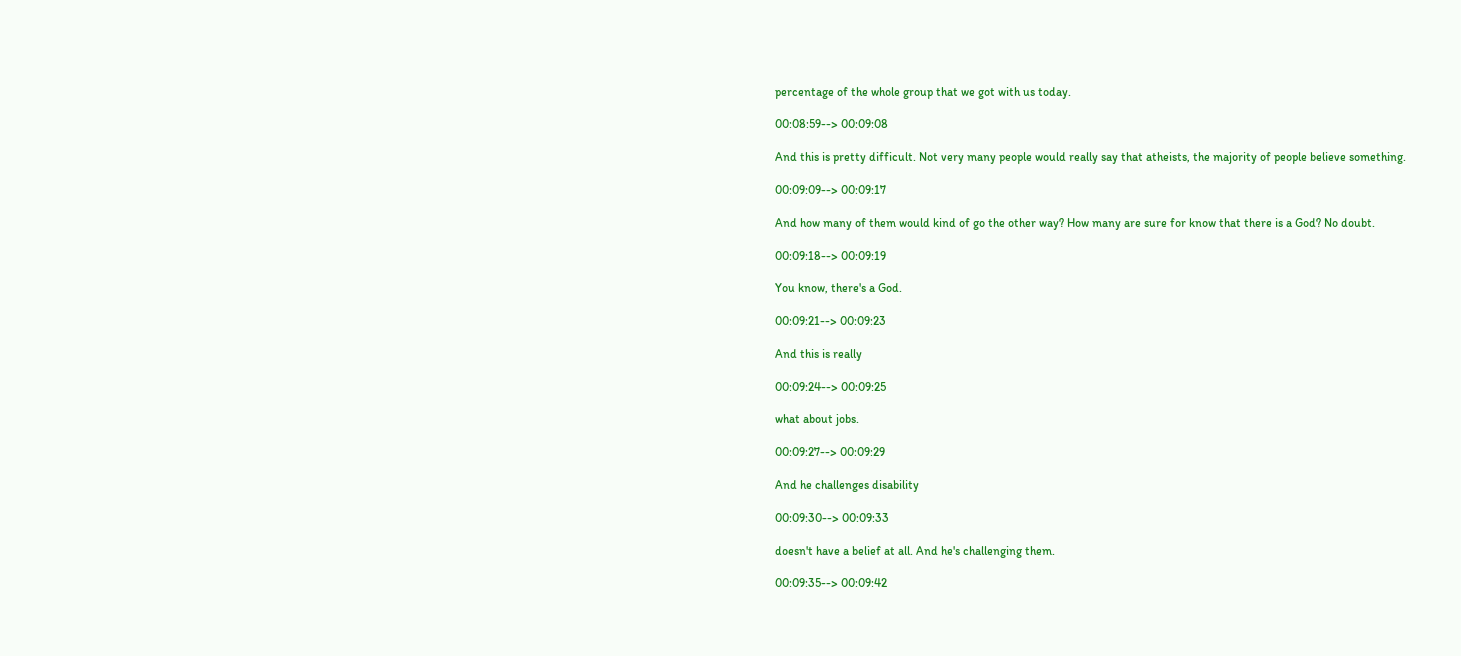percentage of the whole group that we got with us today.

00:08:59--> 00:09:08

And this is pretty difficult. Not very many people would really say that atheists, the majority of people believe something.

00:09:09--> 00:09:17

And how many of them would kind of go the other way? How many are sure for know that there is a God? No doubt.

00:09:18--> 00:09:19

You know, there's a God.

00:09:21--> 00:09:23

And this is really

00:09:24--> 00:09:25

what about jobs.

00:09:27--> 00:09:29

And he challenges disability

00:09:30--> 00:09:33

doesn't have a belief at all. And he's challenging them.

00:09:35--> 00:09:42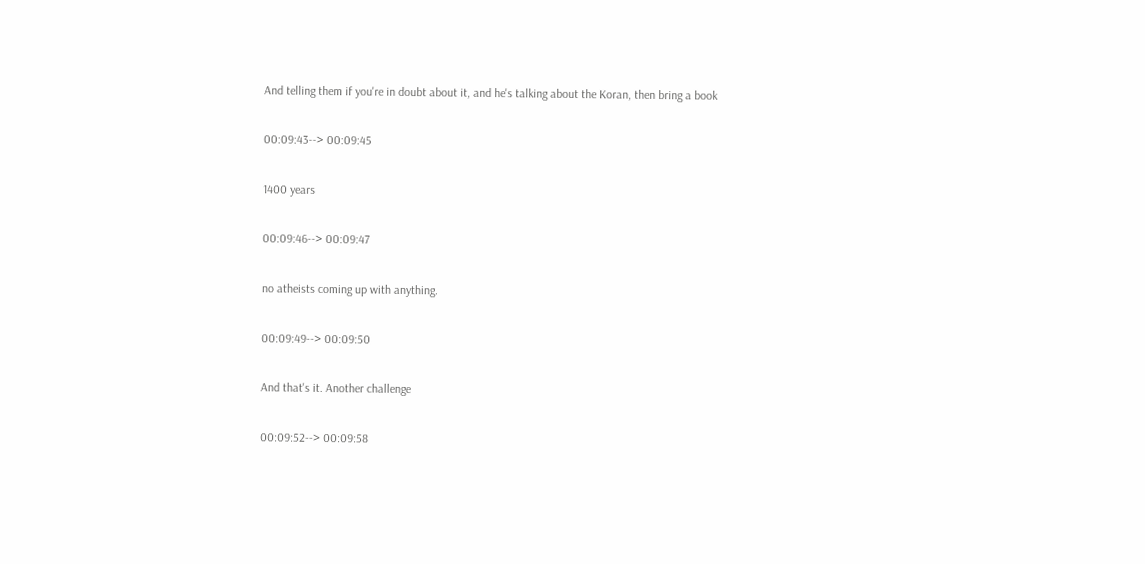And telling them if you're in doubt about it, and he's talking about the Koran, then bring a book

00:09:43--> 00:09:45

1400 years

00:09:46--> 00:09:47

no atheists coming up with anything.

00:09:49--> 00:09:50

And that's it. Another challenge

00:09:52--> 00:09:58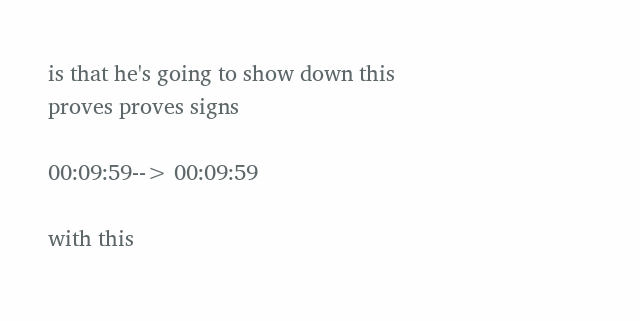is that he's going to show down this proves proves signs

00:09:59--> 00:09:59

with this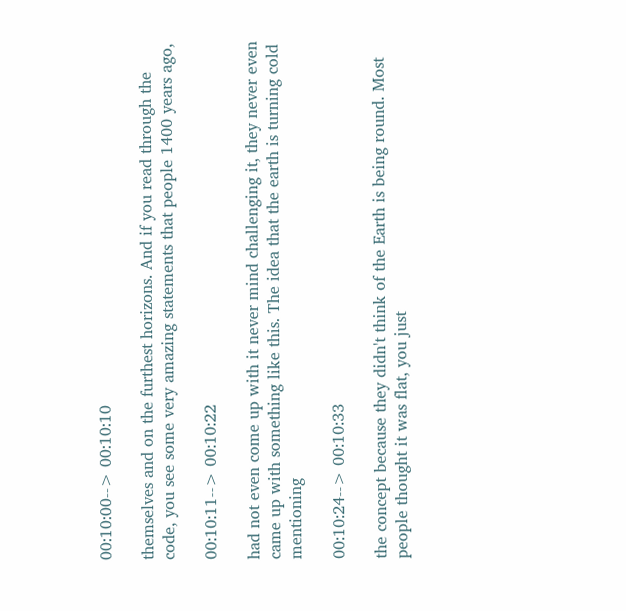00:10:00--> 00:10:10

themselves and on the furthest horizons. And if you read through the code, you see some very amazing statements that people 1400 years ago,

00:10:11--> 00:10:22

had not even come up with it never mind challenging it, they never even came up with something like this. The idea that the earth is turning cold mentioning

00:10:24--> 00:10:33

the concept because they didn't think of the Earth is being round. Most people thought it was flat, you just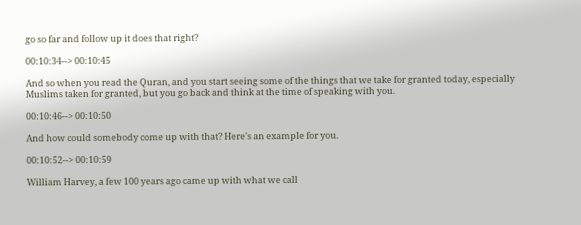go so far and follow up it does that right?

00:10:34--> 00:10:45

And so when you read the Quran, and you start seeing some of the things that we take for granted today, especially Muslims taken for granted, but you go back and think at the time of speaking with you.

00:10:46--> 00:10:50

And how could somebody come up with that? Here's an example for you.

00:10:52--> 00:10:59

William Harvey, a few 100 years ago came up with what we call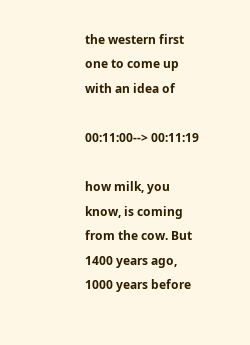the western first one to come up with an idea of

00:11:00--> 00:11:19

how milk, you know, is coming from the cow. But 1400 years ago, 1000 years before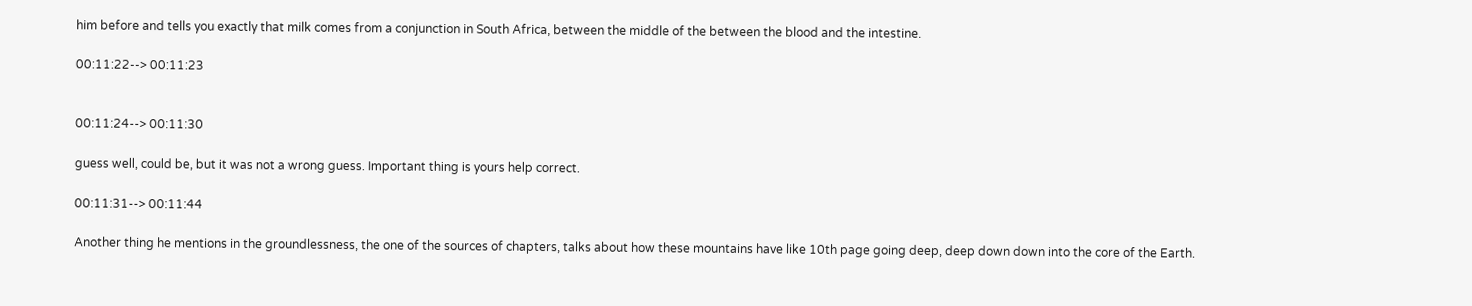him before and tells you exactly that milk comes from a conjunction in South Africa, between the middle of the between the blood and the intestine.

00:11:22--> 00:11:23


00:11:24--> 00:11:30

guess well, could be, but it was not a wrong guess. Important thing is yours help correct.

00:11:31--> 00:11:44

Another thing he mentions in the groundlessness, the one of the sources of chapters, talks about how these mountains have like 10th page going deep, deep down down into the core of the Earth.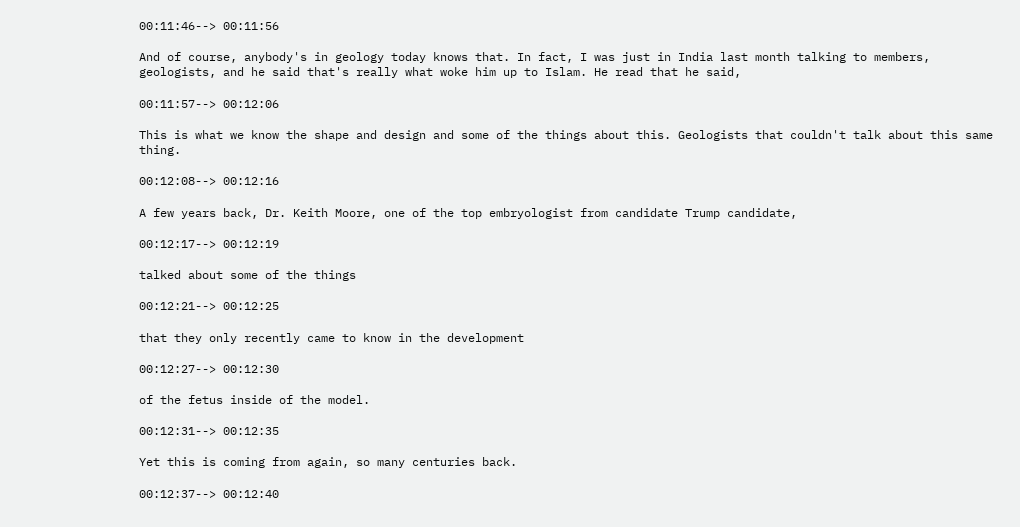00:11:46--> 00:11:56

And of course, anybody's in geology today knows that. In fact, I was just in India last month talking to members, geologists, and he said that's really what woke him up to Islam. He read that he said,

00:11:57--> 00:12:06

This is what we know the shape and design and some of the things about this. Geologists that couldn't talk about this same thing.

00:12:08--> 00:12:16

A few years back, Dr. Keith Moore, one of the top embryologist from candidate Trump candidate,

00:12:17--> 00:12:19

talked about some of the things

00:12:21--> 00:12:25

that they only recently came to know in the development

00:12:27--> 00:12:30

of the fetus inside of the model.

00:12:31--> 00:12:35

Yet this is coming from again, so many centuries back.

00:12:37--> 00:12:40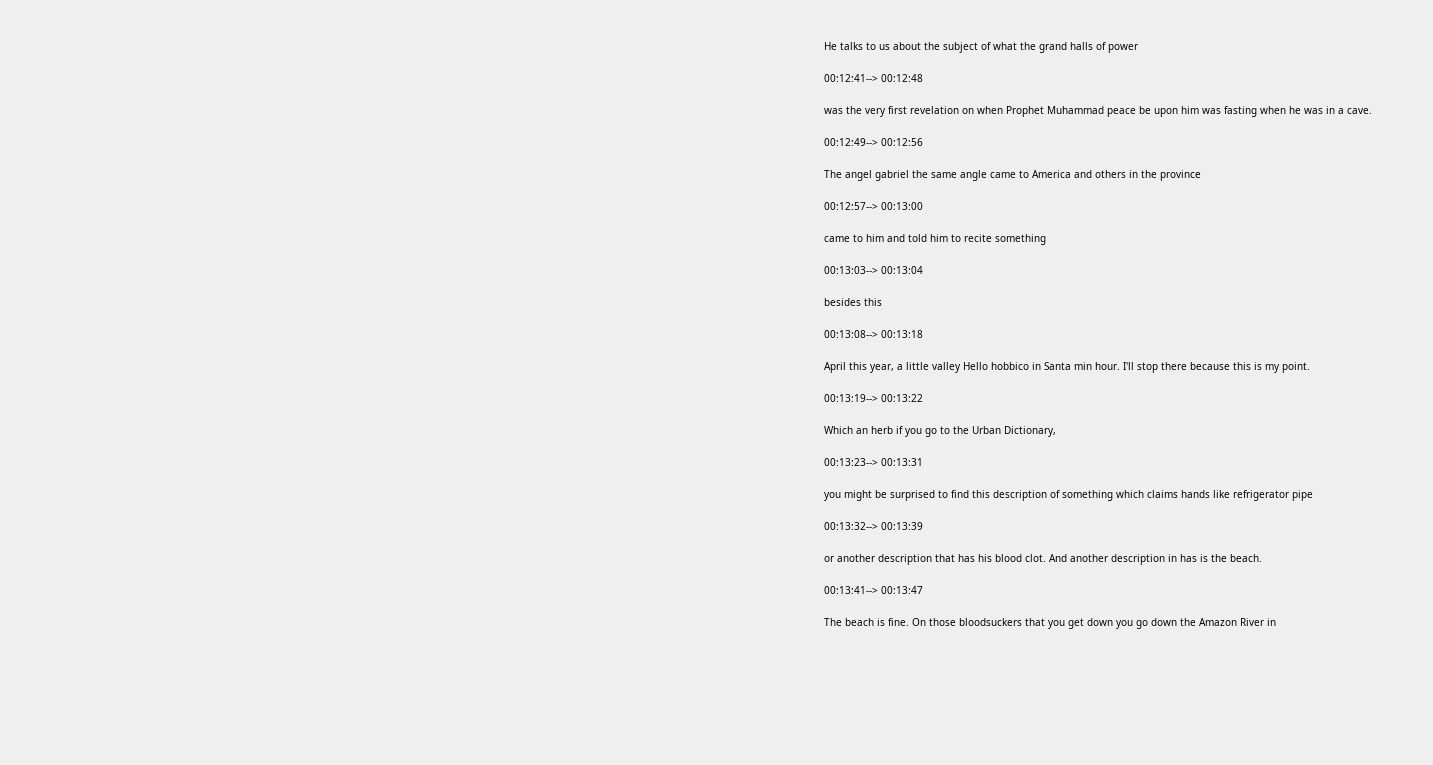He talks to us about the subject of what the grand halls of power

00:12:41--> 00:12:48

was the very first revelation on when Prophet Muhammad peace be upon him was fasting when he was in a cave.

00:12:49--> 00:12:56

The angel gabriel the same angle came to America and others in the province

00:12:57--> 00:13:00

came to him and told him to recite something

00:13:03--> 00:13:04

besides this

00:13:08--> 00:13:18

April this year, a little valley Hello hobbico in Santa min hour. I'll stop there because this is my point.

00:13:19--> 00:13:22

Which an herb if you go to the Urban Dictionary,

00:13:23--> 00:13:31

you might be surprised to find this description of something which claims hands like refrigerator pipe

00:13:32--> 00:13:39

or another description that has his blood clot. And another description in has is the beach.

00:13:41--> 00:13:47

The beach is fine. On those bloodsuckers that you get down you go down the Amazon River in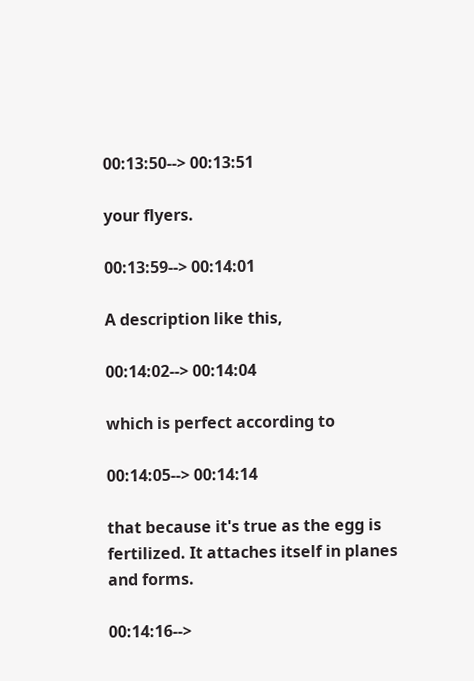00:13:50--> 00:13:51

your flyers.

00:13:59--> 00:14:01

A description like this,

00:14:02--> 00:14:04

which is perfect according to

00:14:05--> 00:14:14

that because it's true as the egg is fertilized. It attaches itself in planes and forms.

00:14:16-->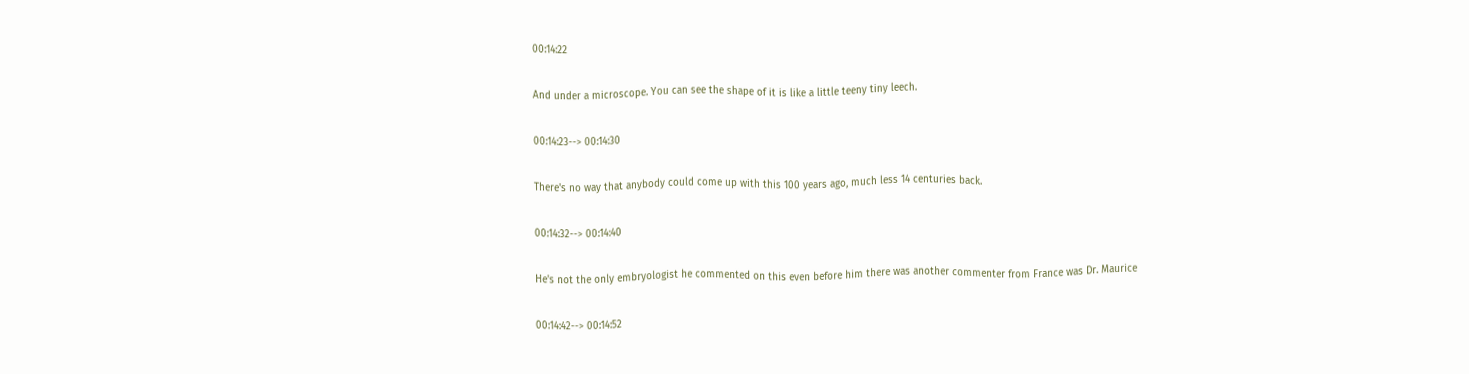00:14:22

And under a microscope. You can see the shape of it is like a little teeny tiny leech.

00:14:23--> 00:14:30

There's no way that anybody could come up with this 100 years ago, much less 14 centuries back.

00:14:32--> 00:14:40

He's not the only embryologist he commented on this even before him there was another commenter from France was Dr. Maurice

00:14:42--> 00:14:52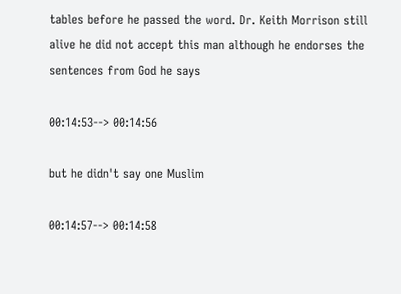tables before he passed the word. Dr. Keith Morrison still alive he did not accept this man although he endorses the sentences from God he says

00:14:53--> 00:14:56

but he didn't say one Muslim

00:14:57--> 00:14:58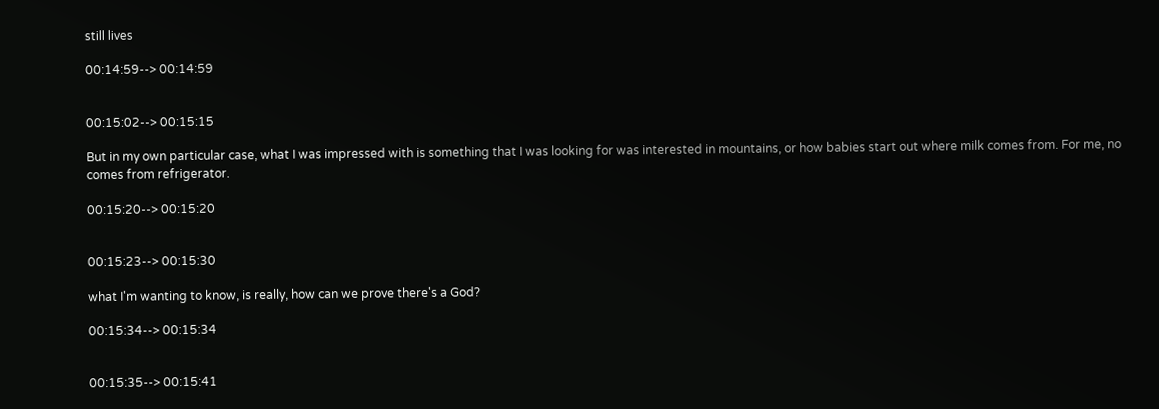still lives

00:14:59--> 00:14:59


00:15:02--> 00:15:15

But in my own particular case, what I was impressed with is something that I was looking for was interested in mountains, or how babies start out where milk comes from. For me, no comes from refrigerator.

00:15:20--> 00:15:20


00:15:23--> 00:15:30

what I'm wanting to know, is really, how can we prove there's a God?

00:15:34--> 00:15:34


00:15:35--> 00:15:41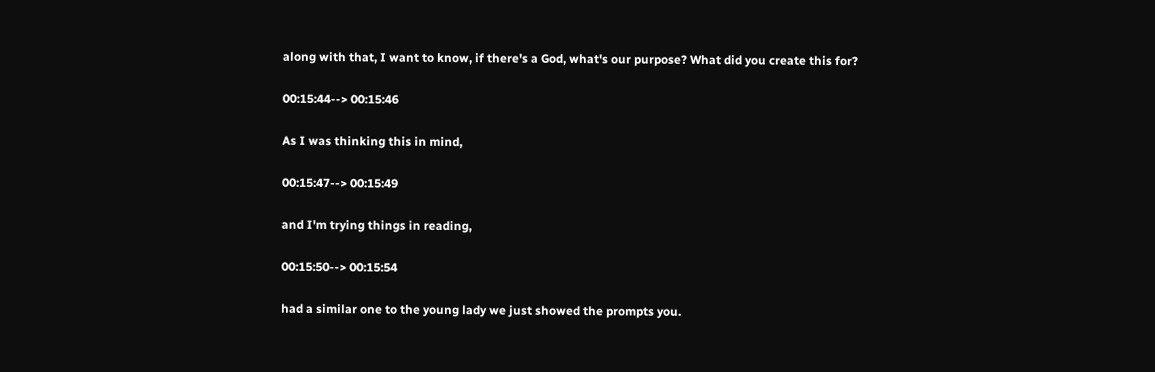along with that, I want to know, if there's a God, what's our purpose? What did you create this for?

00:15:44--> 00:15:46

As I was thinking this in mind,

00:15:47--> 00:15:49

and I'm trying things in reading,

00:15:50--> 00:15:54

had a similar one to the young lady we just showed the prompts you.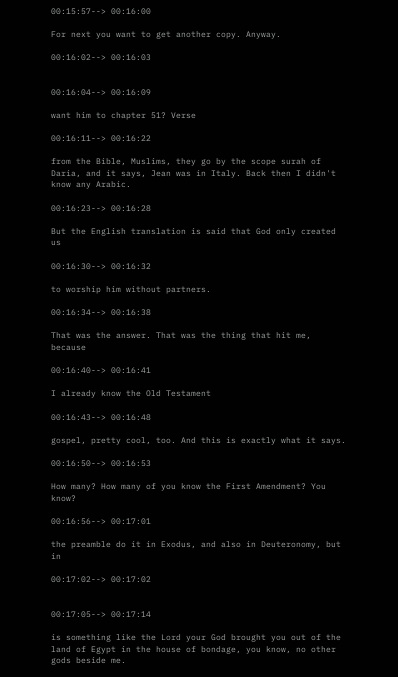00:15:57--> 00:16:00

For next you want to get another copy. Anyway.

00:16:02--> 00:16:03


00:16:04--> 00:16:09

want him to chapter 51? Verse

00:16:11--> 00:16:22

from the Bible, Muslims, they go by the scope surah of Daria, and it says, Jean was in Italy. Back then I didn't know any Arabic.

00:16:23--> 00:16:28

But the English translation is said that God only created us

00:16:30--> 00:16:32

to worship him without partners.

00:16:34--> 00:16:38

That was the answer. That was the thing that hit me, because

00:16:40--> 00:16:41

I already know the Old Testament

00:16:43--> 00:16:48

gospel, pretty cool, too. And this is exactly what it says.

00:16:50--> 00:16:53

How many? How many of you know the First Amendment? You know?

00:16:56--> 00:17:01

the preamble do it in Exodus, and also in Deuteronomy, but in

00:17:02--> 00:17:02


00:17:05--> 00:17:14

is something like the Lord your God brought you out of the land of Egypt in the house of bondage, you know, no other gods beside me.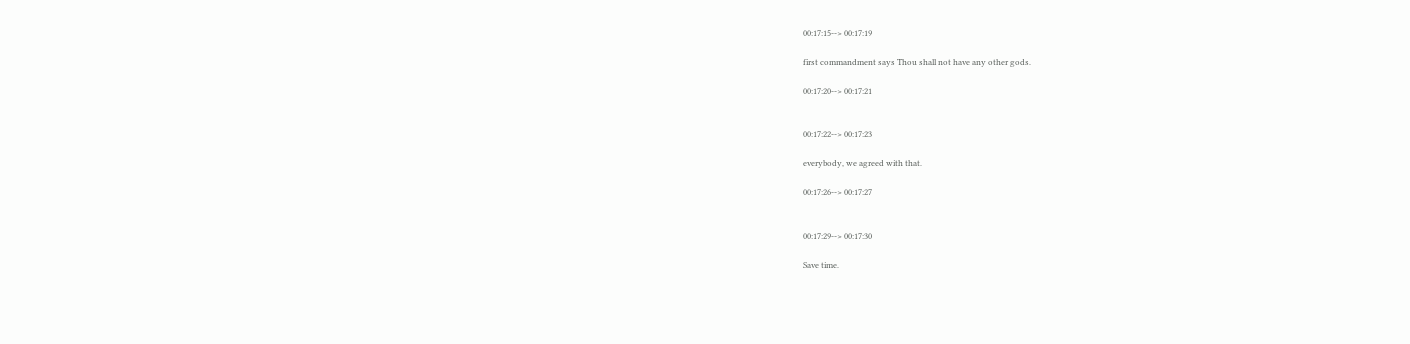00:17:15--> 00:17:19

first commandment says Thou shall not have any other gods.

00:17:20--> 00:17:21


00:17:22--> 00:17:23

everybody, we agreed with that.

00:17:26--> 00:17:27


00:17:29--> 00:17:30

Save time.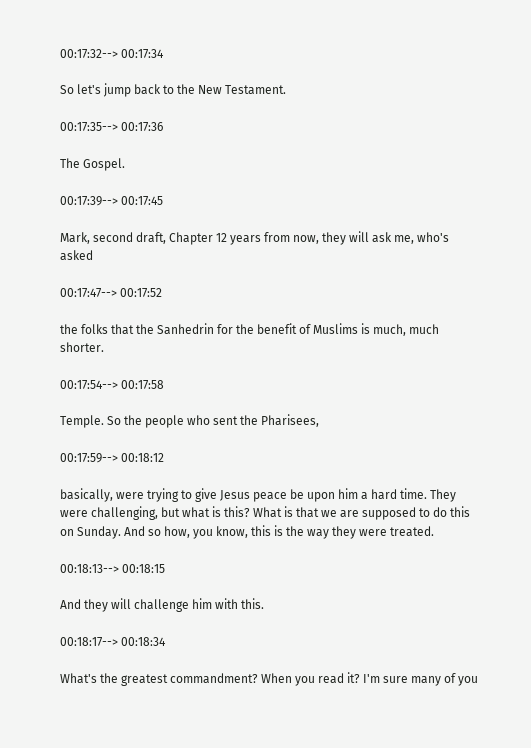00:17:32--> 00:17:34

So let's jump back to the New Testament.

00:17:35--> 00:17:36

The Gospel.

00:17:39--> 00:17:45

Mark, second draft, Chapter 12 years from now, they will ask me, who's asked

00:17:47--> 00:17:52

the folks that the Sanhedrin for the benefit of Muslims is much, much shorter.

00:17:54--> 00:17:58

Temple. So the people who sent the Pharisees,

00:17:59--> 00:18:12

basically, were trying to give Jesus peace be upon him a hard time. They were challenging, but what is this? What is that we are supposed to do this on Sunday. And so how, you know, this is the way they were treated.

00:18:13--> 00:18:15

And they will challenge him with this.

00:18:17--> 00:18:34

What's the greatest commandment? When you read it? I'm sure many of you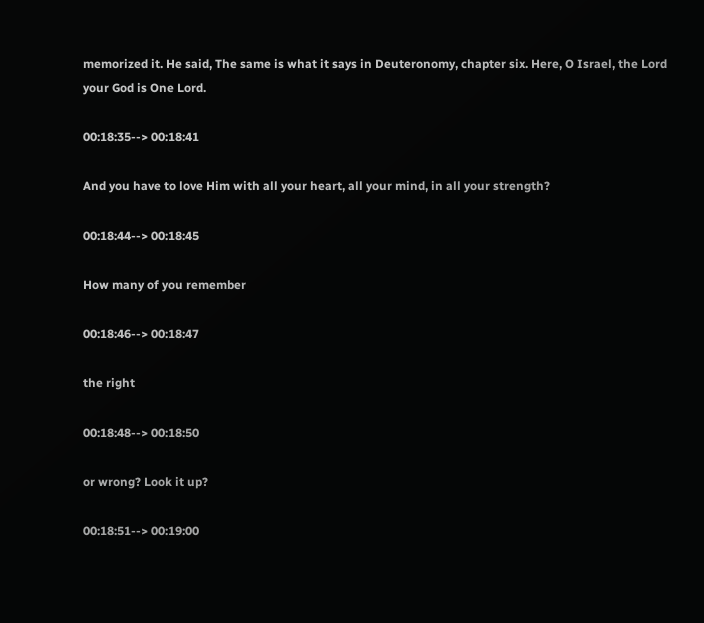memorized it. He said, The same is what it says in Deuteronomy, chapter six. Here, O Israel, the Lord your God is One Lord.

00:18:35--> 00:18:41

And you have to love Him with all your heart, all your mind, in all your strength?

00:18:44--> 00:18:45

How many of you remember

00:18:46--> 00:18:47

the right

00:18:48--> 00:18:50

or wrong? Look it up?

00:18:51--> 00:19:00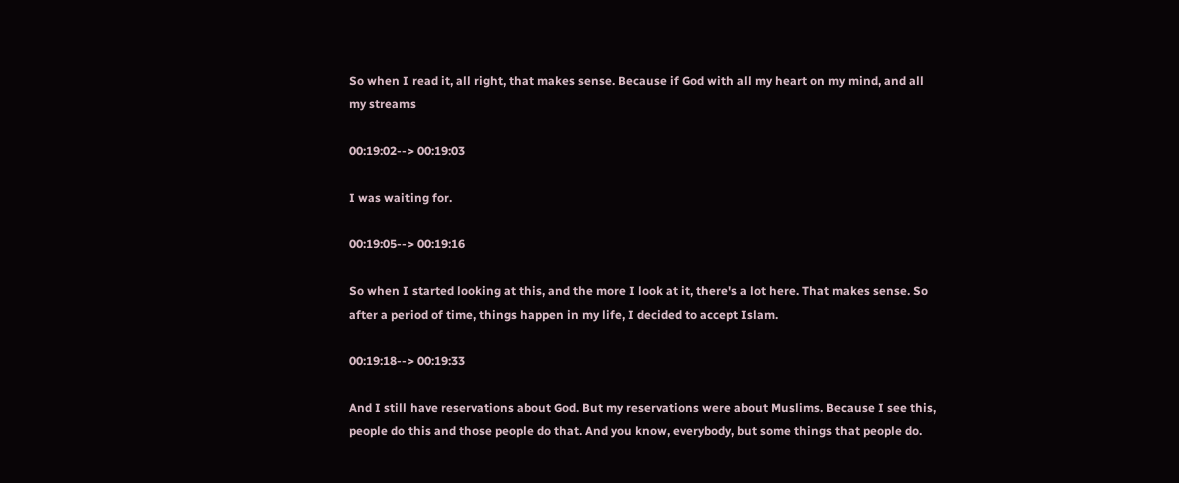So when I read it, all right, that makes sense. Because if God with all my heart on my mind, and all my streams

00:19:02--> 00:19:03

I was waiting for.

00:19:05--> 00:19:16

So when I started looking at this, and the more I look at it, there's a lot here. That makes sense. So after a period of time, things happen in my life, I decided to accept Islam.

00:19:18--> 00:19:33

And I still have reservations about God. But my reservations were about Muslims. Because I see this, people do this and those people do that. And you know, everybody, but some things that people do.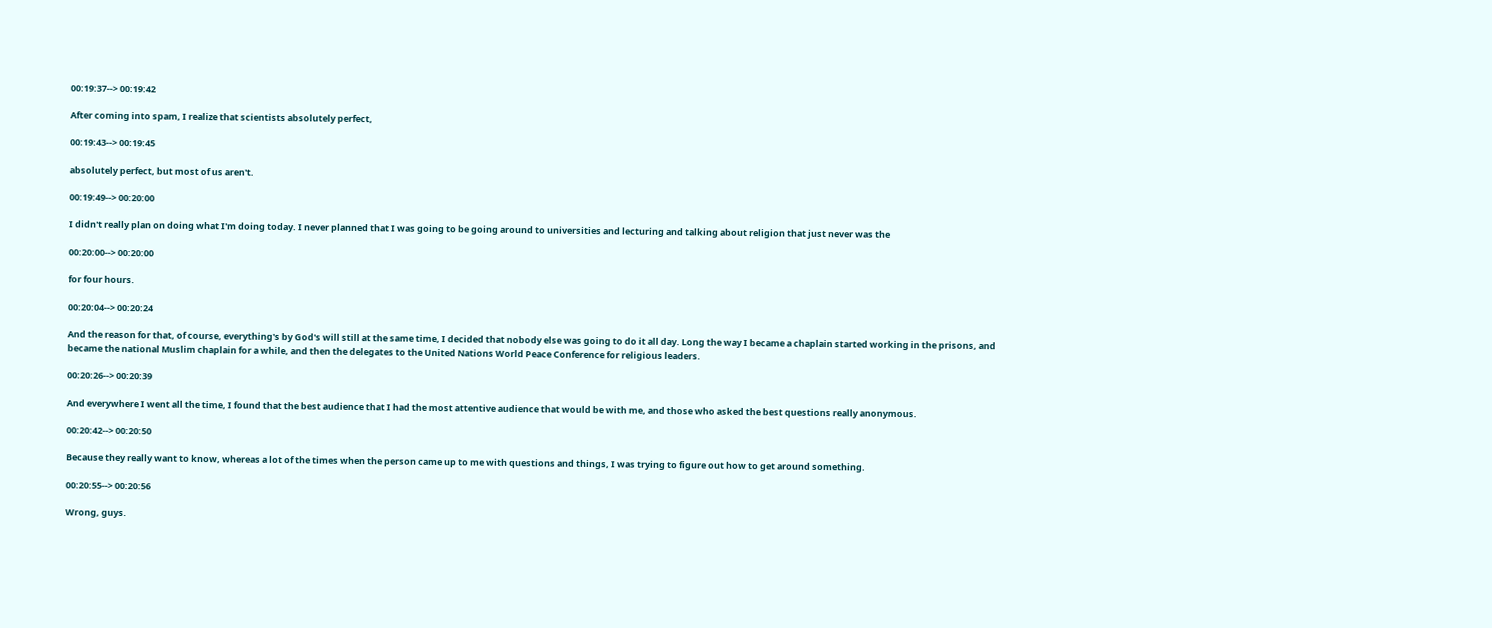00:19:37--> 00:19:42

After coming into spam, I realize that scientists absolutely perfect,

00:19:43--> 00:19:45

absolutely perfect, but most of us aren't.

00:19:49--> 00:20:00

I didn't really plan on doing what I'm doing today. I never planned that I was going to be going around to universities and lecturing and talking about religion that just never was the

00:20:00--> 00:20:00

for four hours.

00:20:04--> 00:20:24

And the reason for that, of course, everything's by God's will still at the same time, I decided that nobody else was going to do it all day. Long the way I became a chaplain started working in the prisons, and became the national Muslim chaplain for a while, and then the delegates to the United Nations World Peace Conference for religious leaders.

00:20:26--> 00:20:39

And everywhere I went all the time, I found that the best audience that I had the most attentive audience that would be with me, and those who asked the best questions really anonymous.

00:20:42--> 00:20:50

Because they really want to know, whereas a lot of the times when the person came up to me with questions and things, I was trying to figure out how to get around something.

00:20:55--> 00:20:56

Wrong, guys.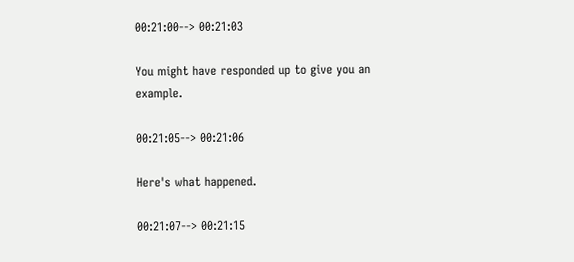00:21:00--> 00:21:03

You might have responded up to give you an example.

00:21:05--> 00:21:06

Here's what happened.

00:21:07--> 00:21:15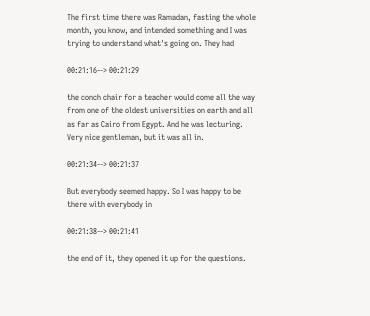The first time there was Ramadan, fasting the whole month, you know, and intended something and I was trying to understand what's going on. They had

00:21:16--> 00:21:29

the conch chair for a teacher would come all the way from one of the oldest universities on earth and all as far as Cairo from Egypt. And he was lecturing. Very nice gentleman, but it was all in.

00:21:34--> 00:21:37

But everybody seemed happy. So I was happy to be there with everybody in

00:21:38--> 00:21:41

the end of it, they opened it up for the questions.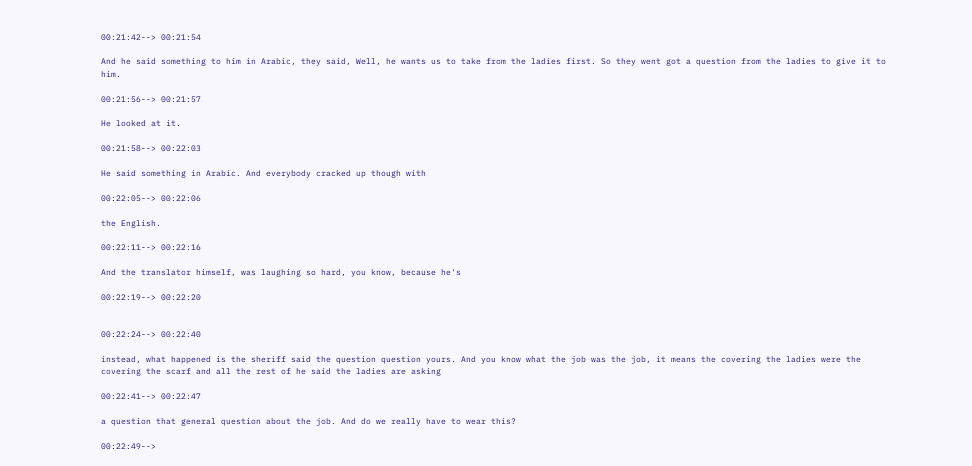00:21:42--> 00:21:54

And he said something to him in Arabic, they said, Well, he wants us to take from the ladies first. So they went got a question from the ladies to give it to him.

00:21:56--> 00:21:57

He looked at it.

00:21:58--> 00:22:03

He said something in Arabic. And everybody cracked up though with

00:22:05--> 00:22:06

the English.

00:22:11--> 00:22:16

And the translator himself, was laughing so hard, you know, because he's

00:22:19--> 00:22:20


00:22:24--> 00:22:40

instead, what happened is the sheriff said the question question yours. And you know what the job was the job, it means the covering the ladies were the covering the scarf and all the rest of he said the ladies are asking

00:22:41--> 00:22:47

a question that general question about the job. And do we really have to wear this?

00:22:49-->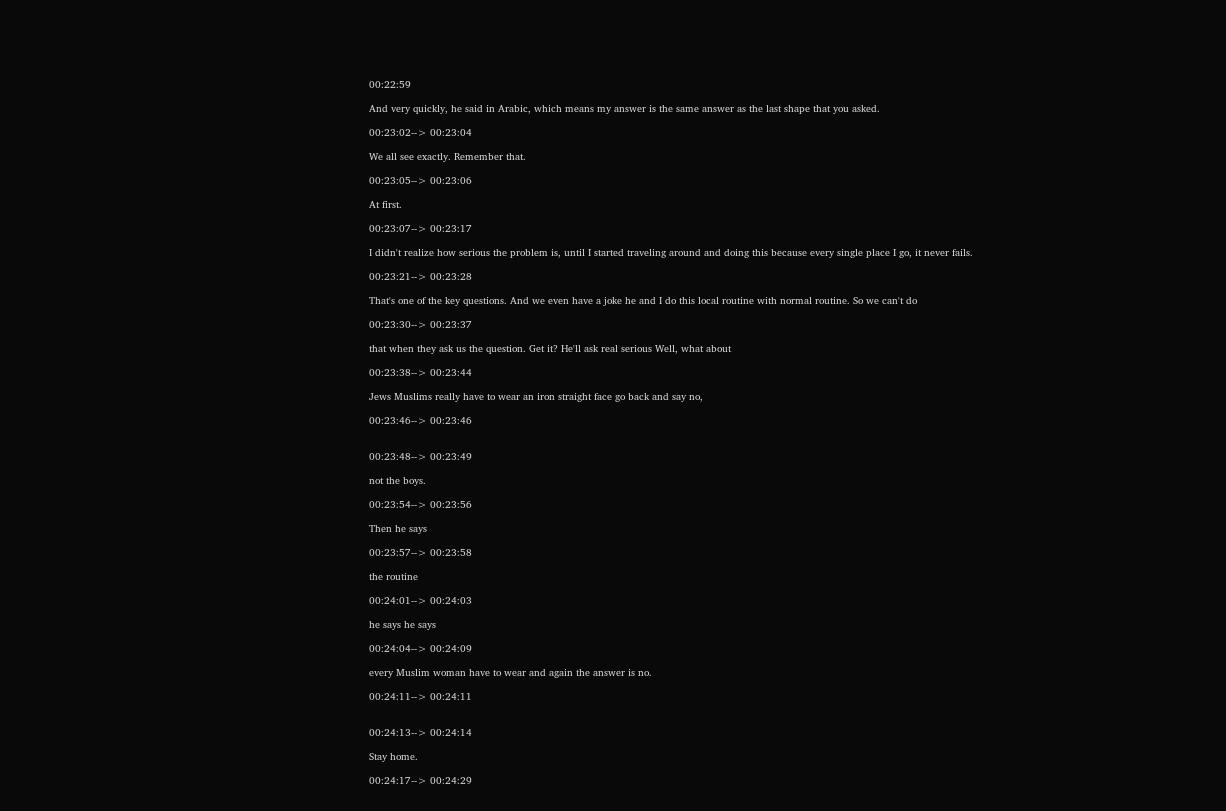00:22:59

And very quickly, he said in Arabic, which means my answer is the same answer as the last shape that you asked.

00:23:02--> 00:23:04

We all see exactly. Remember that.

00:23:05--> 00:23:06

At first.

00:23:07--> 00:23:17

I didn't realize how serious the problem is, until I started traveling around and doing this because every single place I go, it never fails.

00:23:21--> 00:23:28

That's one of the key questions. And we even have a joke he and I do this local routine with normal routine. So we can't do

00:23:30--> 00:23:37

that when they ask us the question. Get it? He'll ask real serious Well, what about

00:23:38--> 00:23:44

Jews Muslims really have to wear an iron straight face go back and say no,

00:23:46--> 00:23:46


00:23:48--> 00:23:49

not the boys.

00:23:54--> 00:23:56

Then he says

00:23:57--> 00:23:58

the routine

00:24:01--> 00:24:03

he says he says

00:24:04--> 00:24:09

every Muslim woman have to wear and again the answer is no.

00:24:11--> 00:24:11


00:24:13--> 00:24:14

Stay home.

00:24:17--> 00:24:29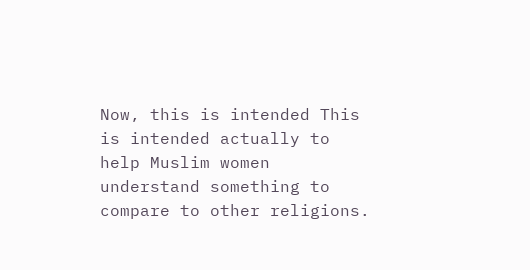Now, this is intended This is intended actually to help Muslim women understand something to compare to other religions.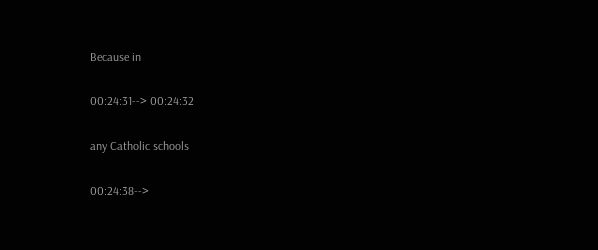Because in

00:24:31--> 00:24:32

any Catholic schools

00:24:38-->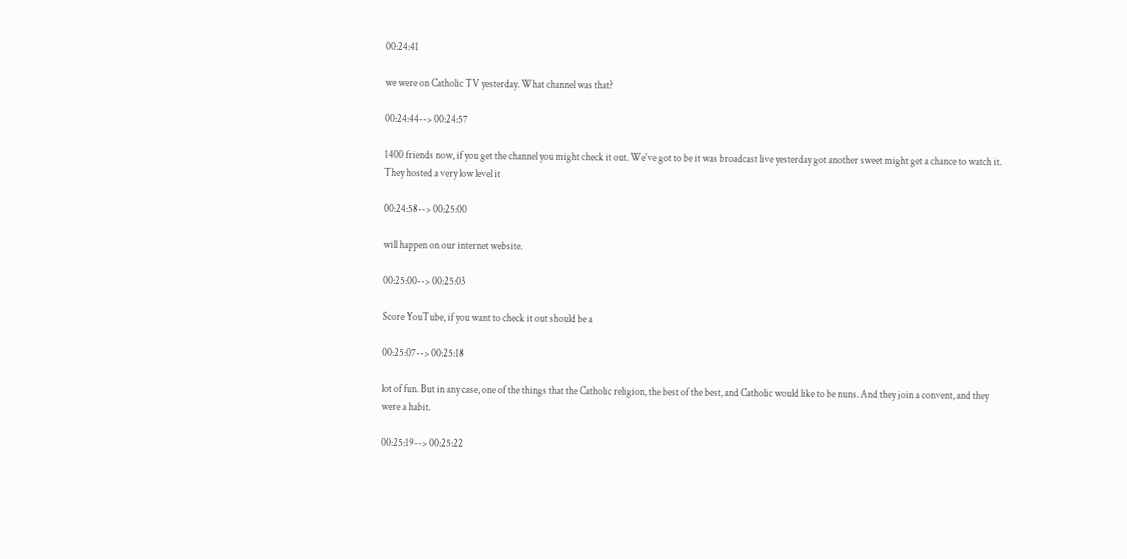00:24:41

we were on Catholic TV yesterday. What channel was that?

00:24:44--> 00:24:57

1400 friends now, if you get the channel you might check it out. We've got to be it was broadcast live yesterday got another sweet might get a chance to watch it. They hosted a very low level it

00:24:58--> 00:25:00

will happen on our internet website.

00:25:00--> 00:25:03

Score YouTube, if you want to check it out should be a

00:25:07--> 00:25:18

lot of fun. But in any case, one of the things that the Catholic religion, the best of the best, and Catholic would like to be nuns. And they join a convent, and they were a habit.

00:25:19--> 00:25:22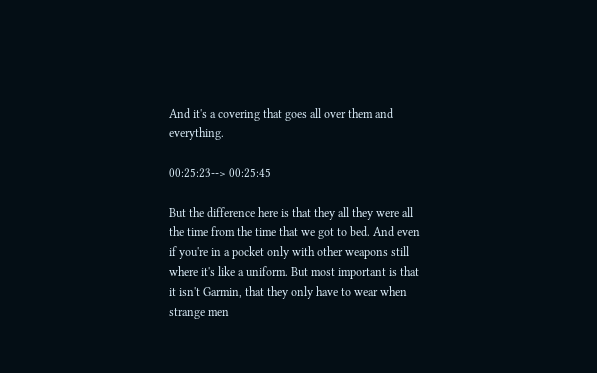And it's a covering that goes all over them and everything.

00:25:23--> 00:25:45

But the difference here is that they all they were all the time from the time that we got to bed. And even if you're in a pocket only with other weapons still where it's like a uniform. But most important is that it isn't Garmin, that they only have to wear when strange men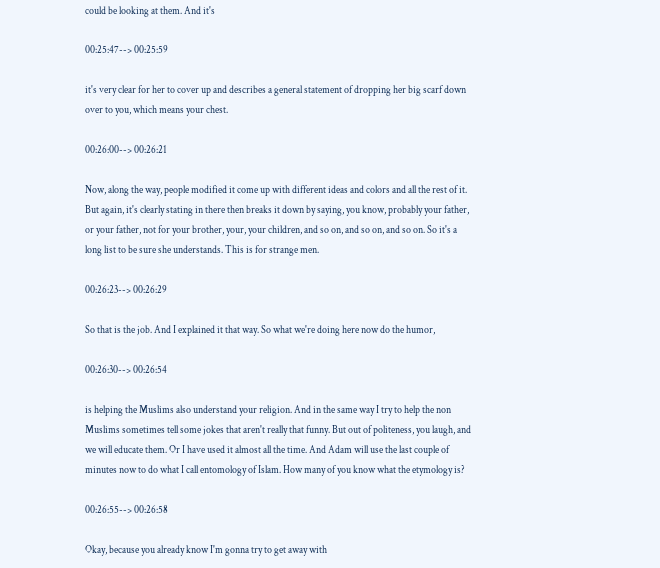could be looking at them. And it's

00:25:47--> 00:25:59

it's very clear for her to cover up and describes a general statement of dropping her big scarf down over to you, which means your chest.

00:26:00--> 00:26:21

Now, along the way, people modified it come up with different ideas and colors and all the rest of it. But again, it's clearly stating in there then breaks it down by saying, you know, probably your father, or your father, not for your brother, your, your children, and so on, and so on, and so on. So it's a long list to be sure she understands. This is for strange men.

00:26:23--> 00:26:29

So that is the job. And I explained it that way. So what we're doing here now do the humor,

00:26:30--> 00:26:54

is helping the Muslims also understand your religion. And in the same way I try to help the non Muslims sometimes tell some jokes that aren't really that funny. But out of politeness, you laugh, and we will educate them. Or I have used it almost all the time. And Adam will use the last couple of minutes now to do what I call entomology of Islam. How many of you know what the etymology is?

00:26:55--> 00:26:58

Okay, because you already know I'm gonna try to get away with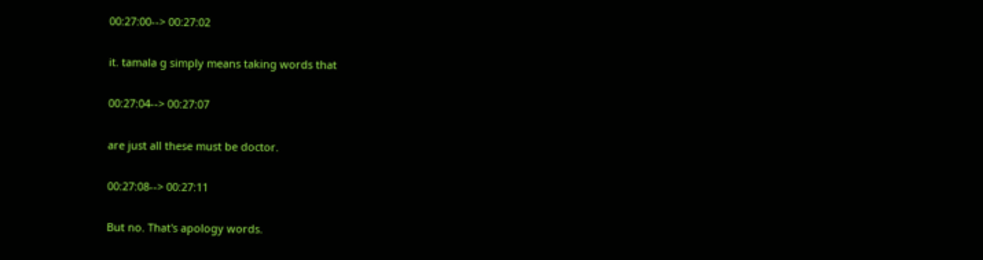00:27:00--> 00:27:02

it. tamala g simply means taking words that

00:27:04--> 00:27:07

are just all these must be doctor.

00:27:08--> 00:27:11

But no. That's apology words.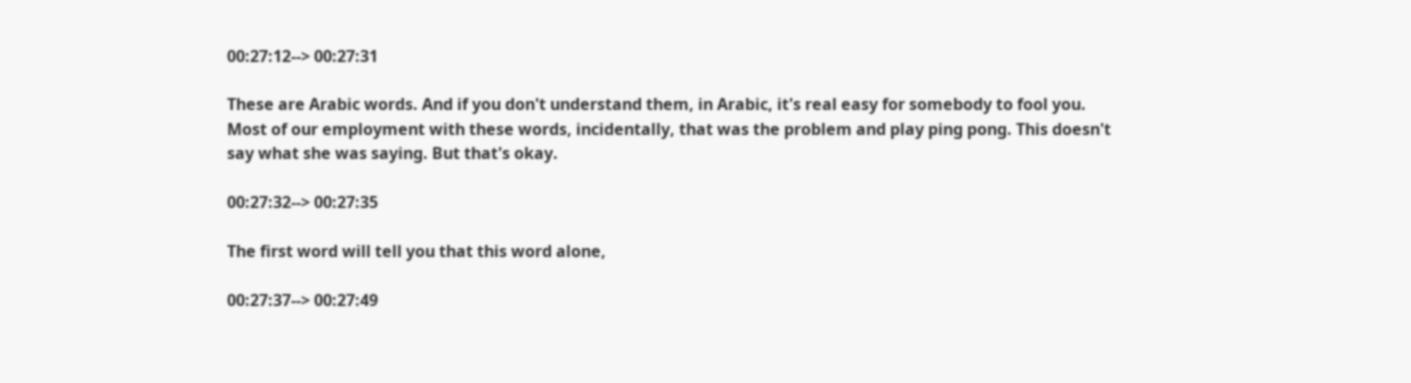00:27:12--> 00:27:31

These are Arabic words. And if you don't understand them, in Arabic, it's real easy for somebody to fool you. Most of our employment with these words, incidentally, that was the problem and play ping pong. This doesn't say what she was saying. But that's okay.

00:27:32--> 00:27:35

The first word will tell you that this word alone,

00:27:37--> 00:27:49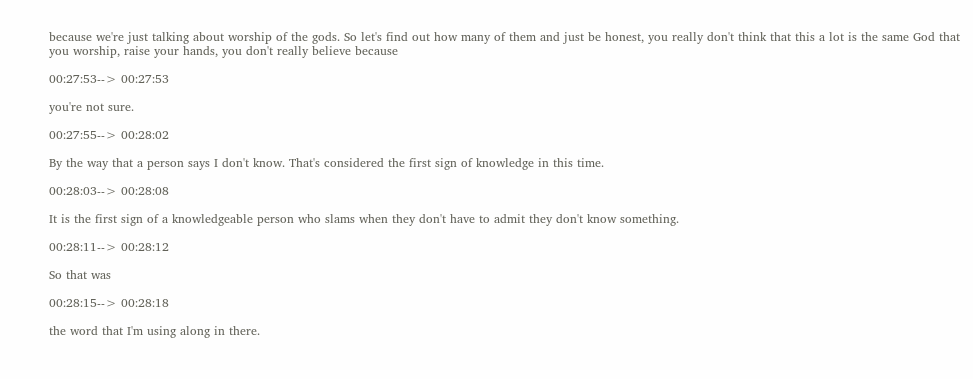because we're just talking about worship of the gods. So let's find out how many of them and just be honest, you really don't think that this a lot is the same God that you worship, raise your hands, you don't really believe because

00:27:53--> 00:27:53

you're not sure.

00:27:55--> 00:28:02

By the way that a person says I don't know. That's considered the first sign of knowledge in this time.

00:28:03--> 00:28:08

It is the first sign of a knowledgeable person who slams when they don't have to admit they don't know something.

00:28:11--> 00:28:12

So that was

00:28:15--> 00:28:18

the word that I'm using along in there.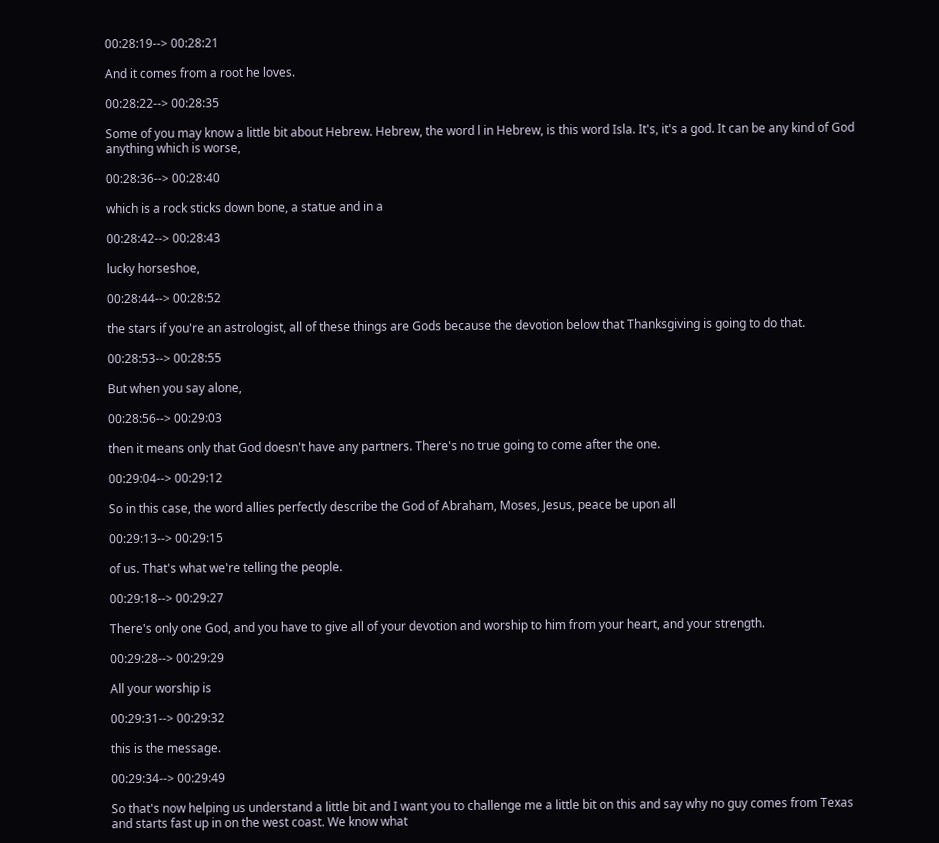00:28:19--> 00:28:21

And it comes from a root he loves.

00:28:22--> 00:28:35

Some of you may know a little bit about Hebrew. Hebrew, the word l in Hebrew, is this word Isla. It's, it's a god. It can be any kind of God anything which is worse,

00:28:36--> 00:28:40

which is a rock sticks down bone, a statue and in a

00:28:42--> 00:28:43

lucky horseshoe,

00:28:44--> 00:28:52

the stars if you're an astrologist, all of these things are Gods because the devotion below that Thanksgiving is going to do that.

00:28:53--> 00:28:55

But when you say alone,

00:28:56--> 00:29:03

then it means only that God doesn't have any partners. There's no true going to come after the one.

00:29:04--> 00:29:12

So in this case, the word allies perfectly describe the God of Abraham, Moses, Jesus, peace be upon all

00:29:13--> 00:29:15

of us. That's what we're telling the people.

00:29:18--> 00:29:27

There's only one God, and you have to give all of your devotion and worship to him from your heart, and your strength.

00:29:28--> 00:29:29

All your worship is

00:29:31--> 00:29:32

this is the message.

00:29:34--> 00:29:49

So that's now helping us understand a little bit and I want you to challenge me a little bit on this and say why no guy comes from Texas and starts fast up in on the west coast. We know what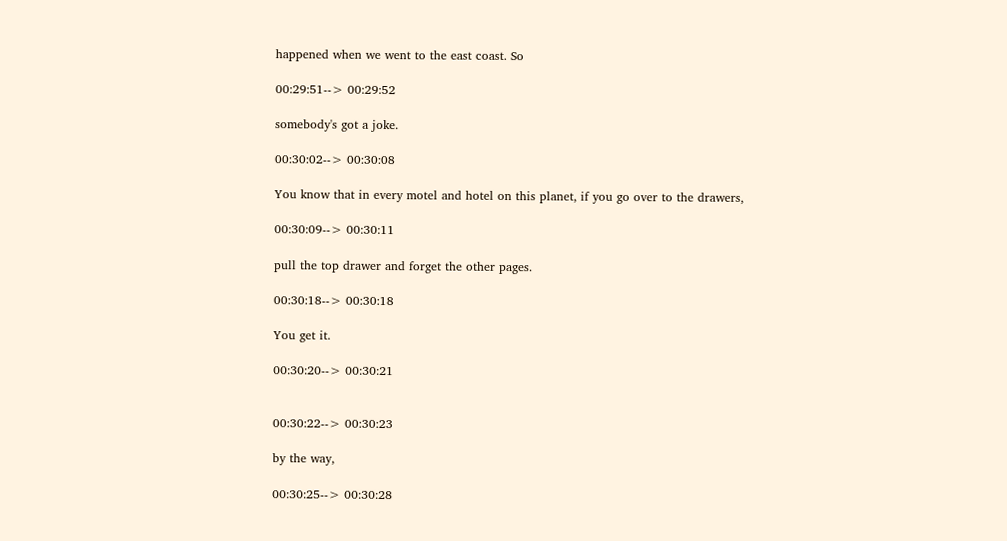happened when we went to the east coast. So

00:29:51--> 00:29:52

somebody's got a joke.

00:30:02--> 00:30:08

You know that in every motel and hotel on this planet, if you go over to the drawers,

00:30:09--> 00:30:11

pull the top drawer and forget the other pages.

00:30:18--> 00:30:18

You get it.

00:30:20--> 00:30:21


00:30:22--> 00:30:23

by the way,

00:30:25--> 00:30:28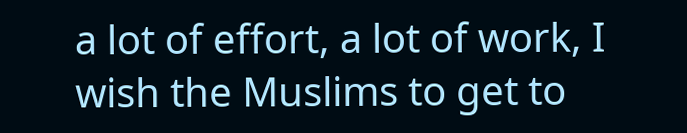a lot of effort, a lot of work, I wish the Muslims to get to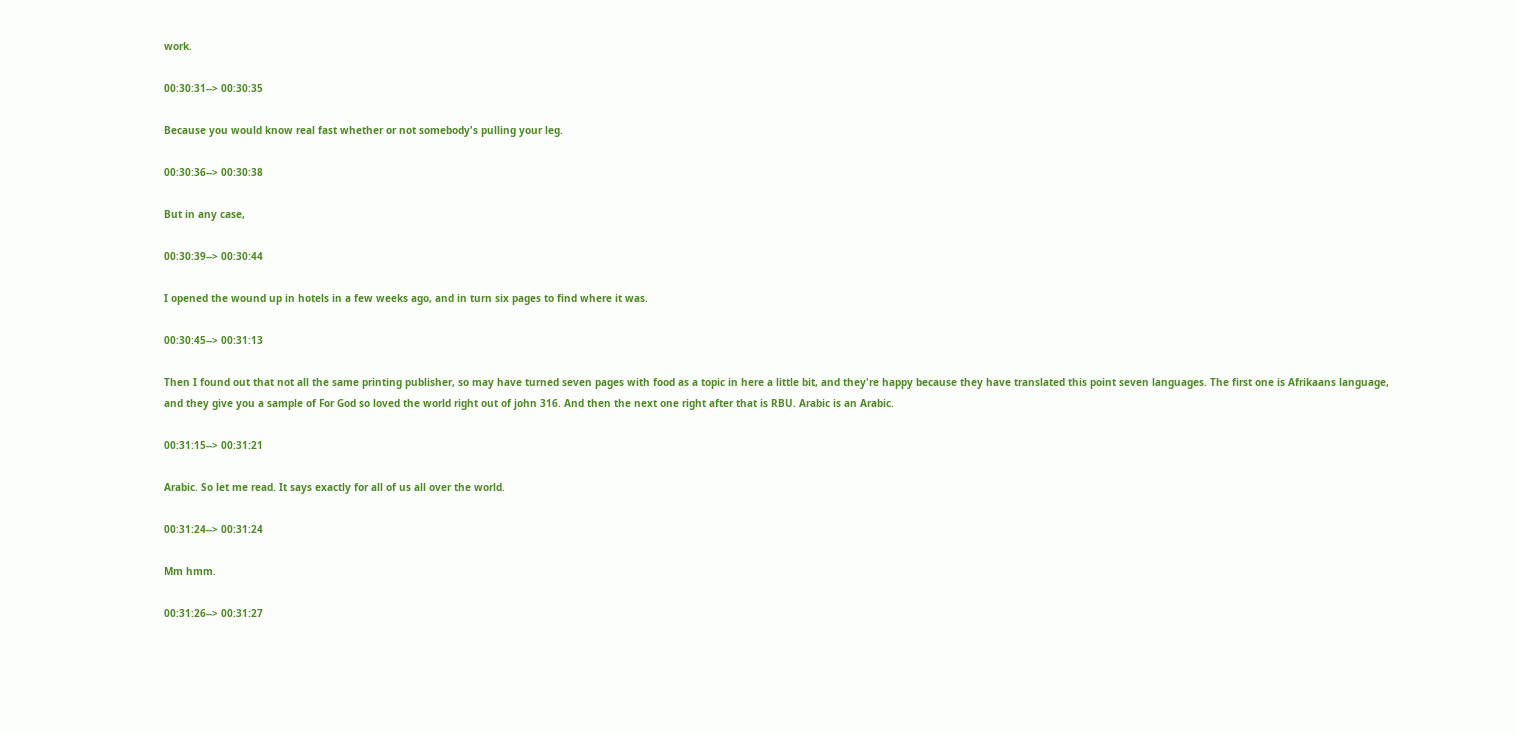work.

00:30:31--> 00:30:35

Because you would know real fast whether or not somebody's pulling your leg.

00:30:36--> 00:30:38

But in any case,

00:30:39--> 00:30:44

I opened the wound up in hotels in a few weeks ago, and in turn six pages to find where it was.

00:30:45--> 00:31:13

Then I found out that not all the same printing publisher, so may have turned seven pages with food as a topic in here a little bit, and they're happy because they have translated this point seven languages. The first one is Afrikaans language, and they give you a sample of For God so loved the world right out of john 316. And then the next one right after that is RBU. Arabic is an Arabic.

00:31:15--> 00:31:21

Arabic. So let me read. It says exactly for all of us all over the world.

00:31:24--> 00:31:24

Mm hmm.

00:31:26--> 00:31:27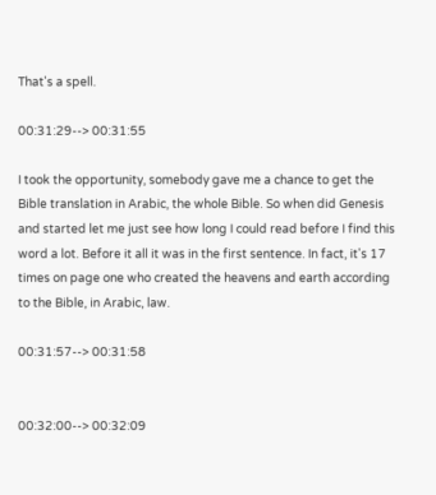That's a spell.

00:31:29--> 00:31:55

I took the opportunity, somebody gave me a chance to get the Bible translation in Arabic, the whole Bible. So when did Genesis and started let me just see how long I could read before I find this word a lot. Before it all it was in the first sentence. In fact, it's 17 times on page one who created the heavens and earth according to the Bible, in Arabic, law.

00:31:57--> 00:31:58


00:32:00--> 00:32:09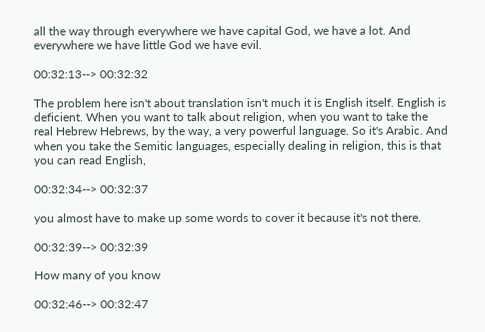all the way through everywhere we have capital God, we have a lot. And everywhere we have little God we have evil.

00:32:13--> 00:32:32

The problem here isn't about translation isn't much it is English itself. English is deficient. When you want to talk about religion, when you want to take the real Hebrew Hebrews, by the way, a very powerful language. So it's Arabic. And when you take the Semitic languages, especially dealing in religion, this is that you can read English,

00:32:34--> 00:32:37

you almost have to make up some words to cover it because it's not there.

00:32:39--> 00:32:39

How many of you know

00:32:46--> 00:32:47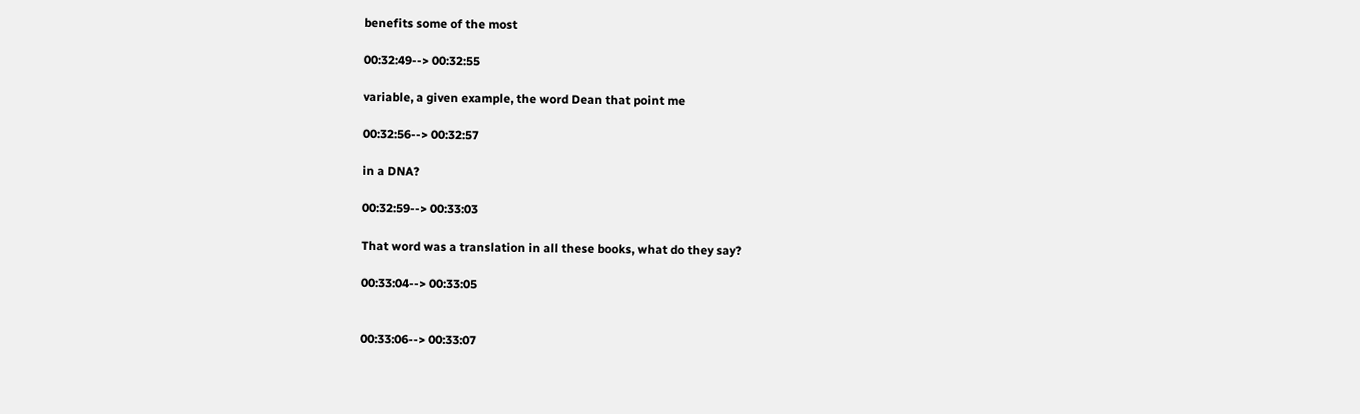benefits some of the most

00:32:49--> 00:32:55

variable, a given example, the word Dean that point me

00:32:56--> 00:32:57

in a DNA?

00:32:59--> 00:33:03

That word was a translation in all these books, what do they say?

00:33:04--> 00:33:05


00:33:06--> 00:33:07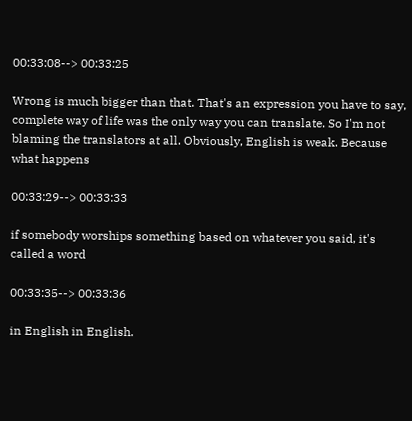00:33:08--> 00:33:25

Wrong is much bigger than that. That's an expression you have to say, complete way of life was the only way you can translate. So I'm not blaming the translators at all. Obviously, English is weak. Because what happens

00:33:29--> 00:33:33

if somebody worships something based on whatever you said, it's called a word

00:33:35--> 00:33:36

in English in English.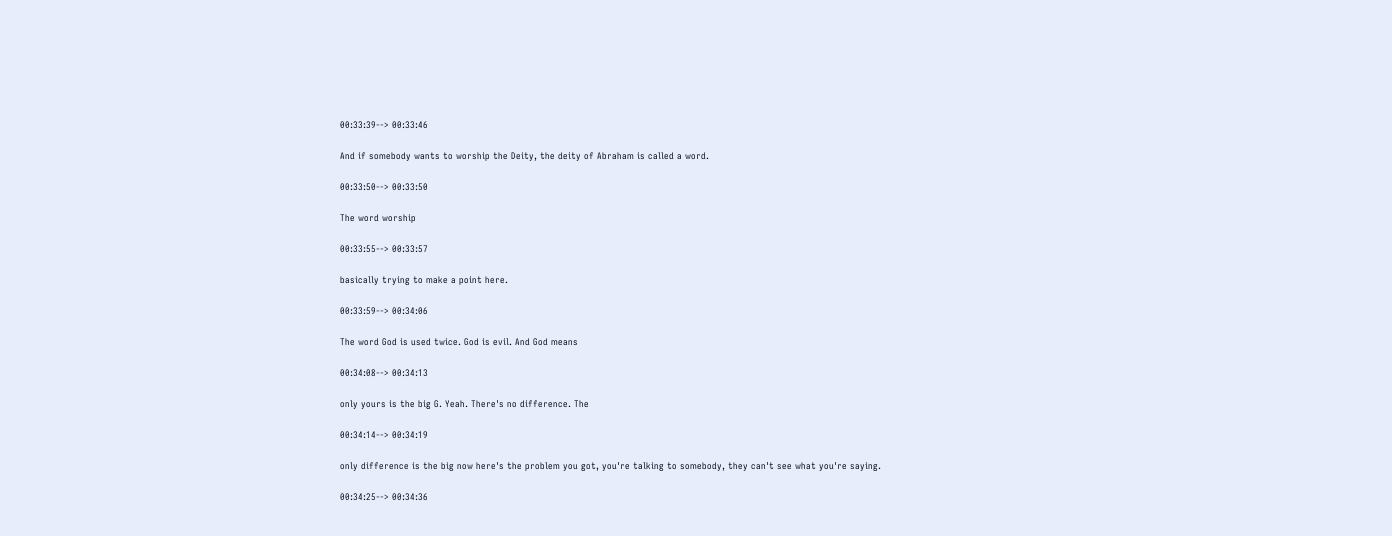00:33:39--> 00:33:46

And if somebody wants to worship the Deity, the deity of Abraham is called a word.

00:33:50--> 00:33:50

The word worship

00:33:55--> 00:33:57

basically trying to make a point here.

00:33:59--> 00:34:06

The word God is used twice. God is evil. And God means

00:34:08--> 00:34:13

only yours is the big G. Yeah. There's no difference. The

00:34:14--> 00:34:19

only difference is the big now here's the problem you got, you're talking to somebody, they can't see what you're saying.

00:34:25--> 00:34:36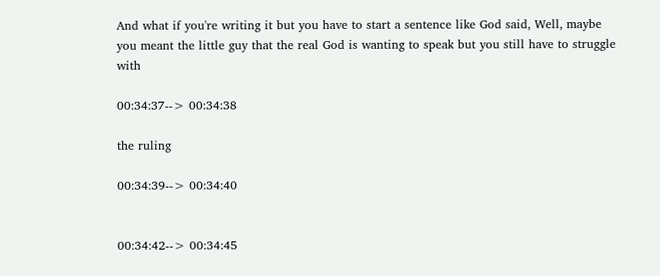And what if you're writing it but you have to start a sentence like God said, Well, maybe you meant the little guy that the real God is wanting to speak but you still have to struggle with

00:34:37--> 00:34:38

the ruling

00:34:39--> 00:34:40


00:34:42--> 00:34:45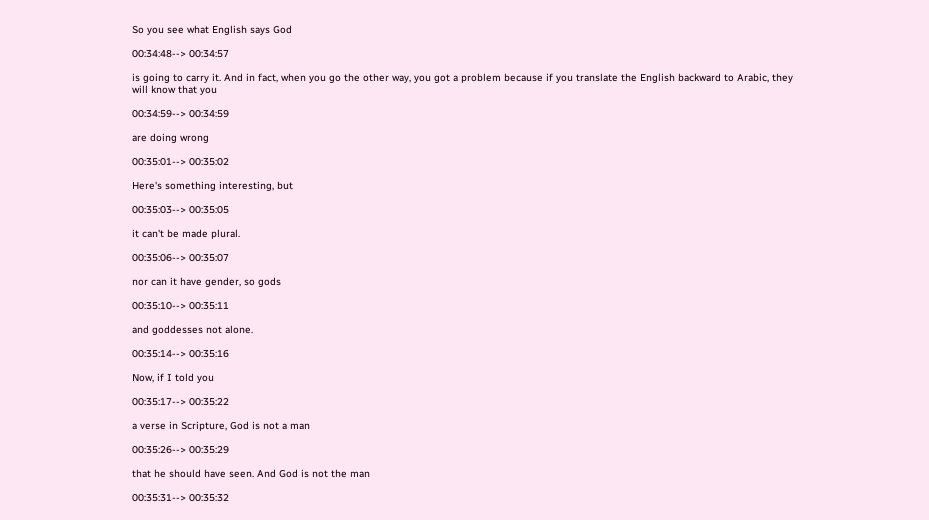So you see what English says God

00:34:48--> 00:34:57

is going to carry it. And in fact, when you go the other way, you got a problem because if you translate the English backward to Arabic, they will know that you

00:34:59--> 00:34:59

are doing wrong

00:35:01--> 00:35:02

Here's something interesting, but

00:35:03--> 00:35:05

it can't be made plural.

00:35:06--> 00:35:07

nor can it have gender, so gods

00:35:10--> 00:35:11

and goddesses not alone.

00:35:14--> 00:35:16

Now, if I told you

00:35:17--> 00:35:22

a verse in Scripture, God is not a man

00:35:26--> 00:35:29

that he should have seen. And God is not the man

00:35:31--> 00:35:32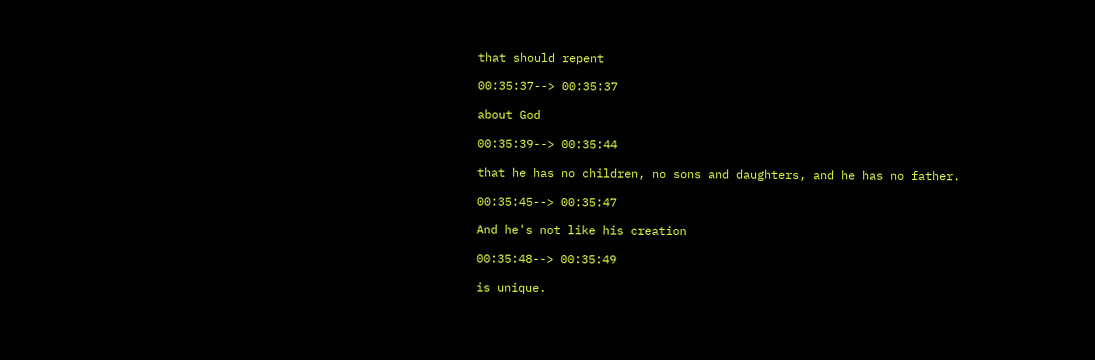that should repent

00:35:37--> 00:35:37

about God

00:35:39--> 00:35:44

that he has no children, no sons and daughters, and he has no father.

00:35:45--> 00:35:47

And he's not like his creation

00:35:48--> 00:35:49

is unique.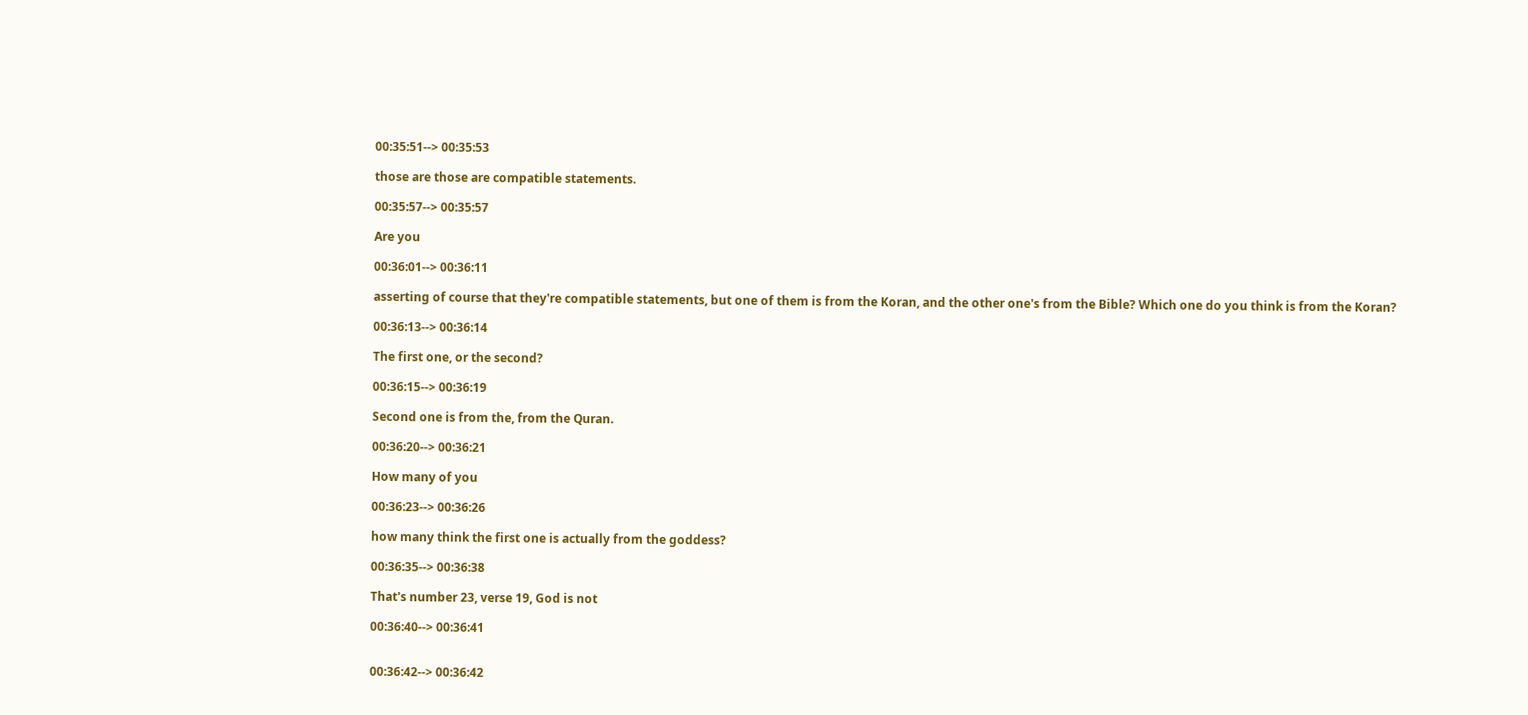00:35:51--> 00:35:53

those are those are compatible statements.

00:35:57--> 00:35:57

Are you

00:36:01--> 00:36:11

asserting of course that they're compatible statements, but one of them is from the Koran, and the other one's from the Bible? Which one do you think is from the Koran?

00:36:13--> 00:36:14

The first one, or the second?

00:36:15--> 00:36:19

Second one is from the, from the Quran.

00:36:20--> 00:36:21

How many of you

00:36:23--> 00:36:26

how many think the first one is actually from the goddess?

00:36:35--> 00:36:38

That's number 23, verse 19, God is not

00:36:40--> 00:36:41


00:36:42--> 00:36:42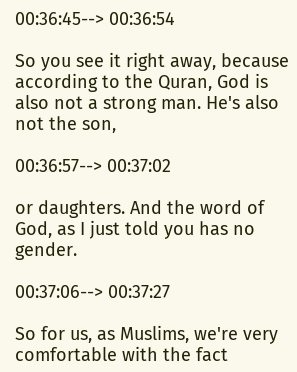00:36:45--> 00:36:54

So you see it right away, because according to the Quran, God is also not a strong man. He's also not the son,

00:36:57--> 00:37:02

or daughters. And the word of God, as I just told you has no gender.

00:37:06--> 00:37:27

So for us, as Muslims, we're very comfortable with the fact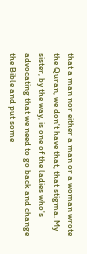that a man nor either a man or a woman wrote the Quran, we don't have that, that stigma. My sister, by the way, is one of the ladies who's advocating that we need to go back and change the Bible and put some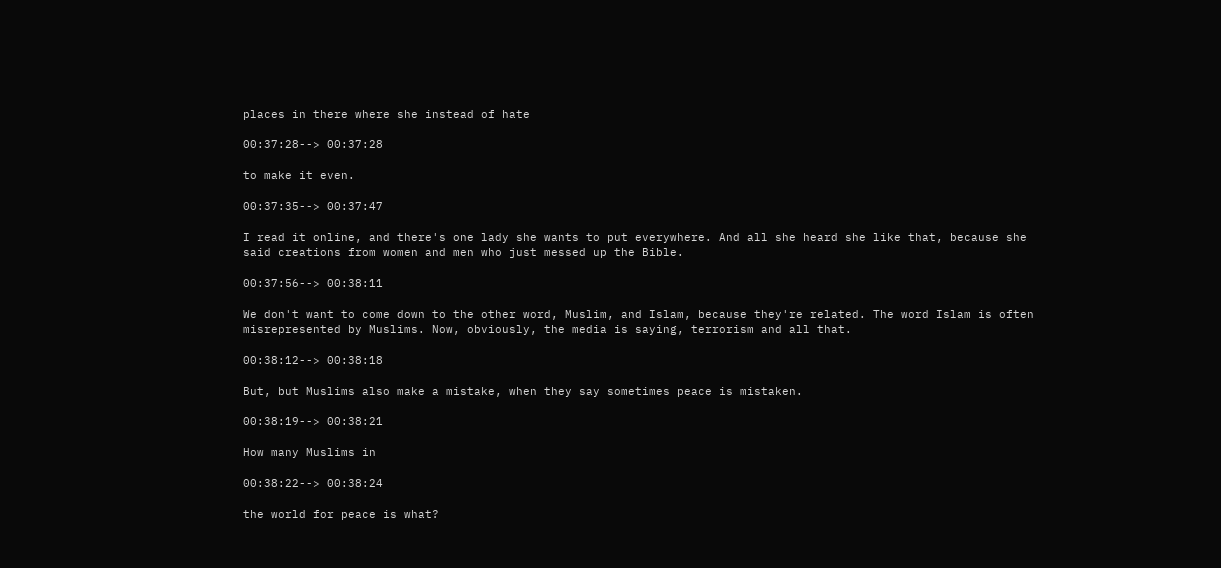places in there where she instead of hate

00:37:28--> 00:37:28

to make it even.

00:37:35--> 00:37:47

I read it online, and there's one lady she wants to put everywhere. And all she heard she like that, because she said creations from women and men who just messed up the Bible.

00:37:56--> 00:38:11

We don't want to come down to the other word, Muslim, and Islam, because they're related. The word Islam is often misrepresented by Muslims. Now, obviously, the media is saying, terrorism and all that.

00:38:12--> 00:38:18

But, but Muslims also make a mistake, when they say sometimes peace is mistaken.

00:38:19--> 00:38:21

How many Muslims in

00:38:22--> 00:38:24

the world for peace is what?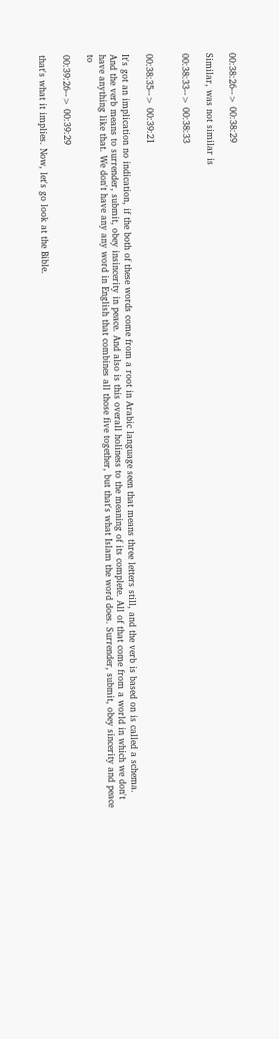00:38:26--> 00:38:29

Similar, was not similar is

00:38:33--> 00:38:33


00:38:35--> 00:39:21

It's got an implication no indication, if the both of these words come from a root in Arabic language seen that means three letters still, and the verb is based on is called a schema. And the verb means to surrender, submit, obey insincerity in peace. And also is this overall holiness to the meaning of its complete. All of that come from a world in which we don't have anything like that. We don't have any any word in English that combines all those five together, but that's what Islam the word does. Surrender, submit, obey sincerity and peace to

00:39:26--> 00:39:29

that's what it implies. Now, let's go look at the Bible.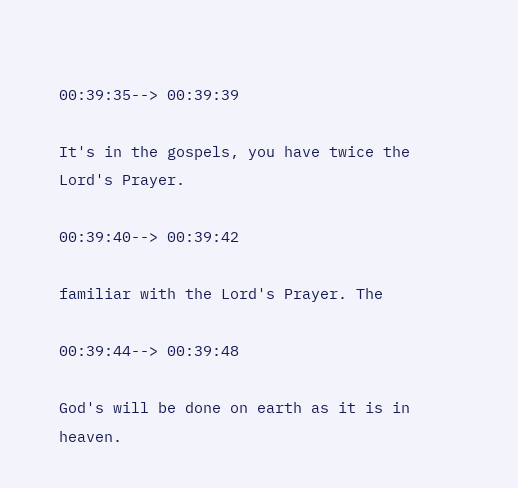00:39:35--> 00:39:39

It's in the gospels, you have twice the Lord's Prayer.

00:39:40--> 00:39:42

familiar with the Lord's Prayer. The

00:39:44--> 00:39:48

God's will be done on earth as it is in heaven.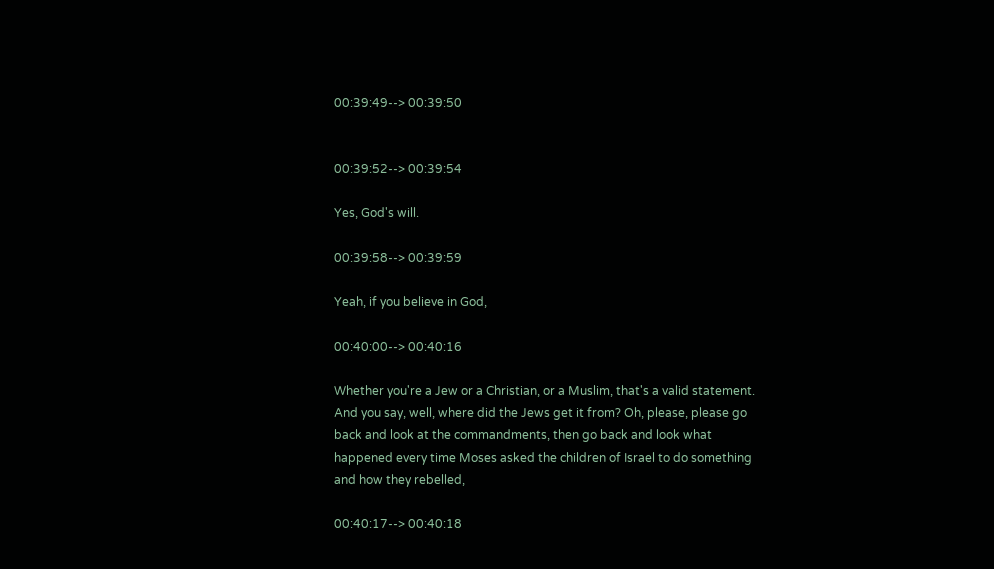00:39:49--> 00:39:50


00:39:52--> 00:39:54

Yes, God's will.

00:39:58--> 00:39:59

Yeah, if you believe in God,

00:40:00--> 00:40:16

Whether you're a Jew or a Christian, or a Muslim, that's a valid statement. And you say, well, where did the Jews get it from? Oh, please, please go back and look at the commandments, then go back and look what happened every time Moses asked the children of Israel to do something and how they rebelled,

00:40:17--> 00:40:18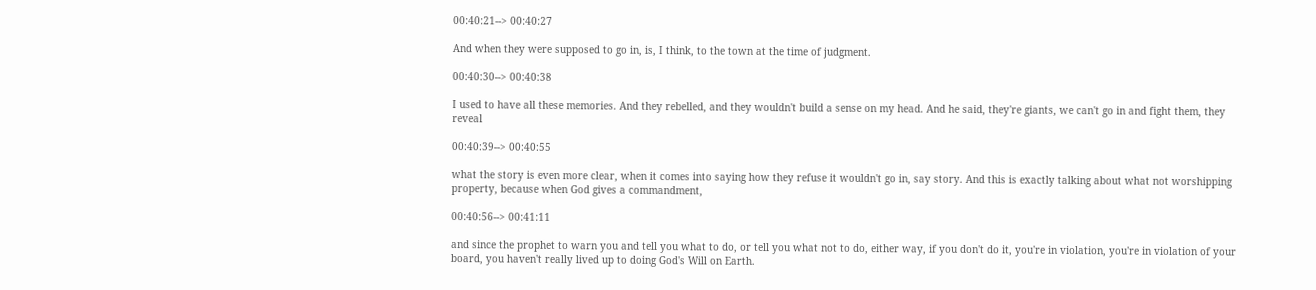00:40:21--> 00:40:27

And when they were supposed to go in, is, I think, to the town at the time of judgment.

00:40:30--> 00:40:38

I used to have all these memories. And they rebelled, and they wouldn't build a sense on my head. And he said, they're giants, we can't go in and fight them, they reveal

00:40:39--> 00:40:55

what the story is even more clear, when it comes into saying how they refuse it wouldn't go in, say story. And this is exactly talking about what not worshipping property, because when God gives a commandment,

00:40:56--> 00:41:11

and since the prophet to warn you and tell you what to do, or tell you what not to do, either way, if you don't do it, you're in violation, you're in violation of your board, you haven't really lived up to doing God's Will on Earth.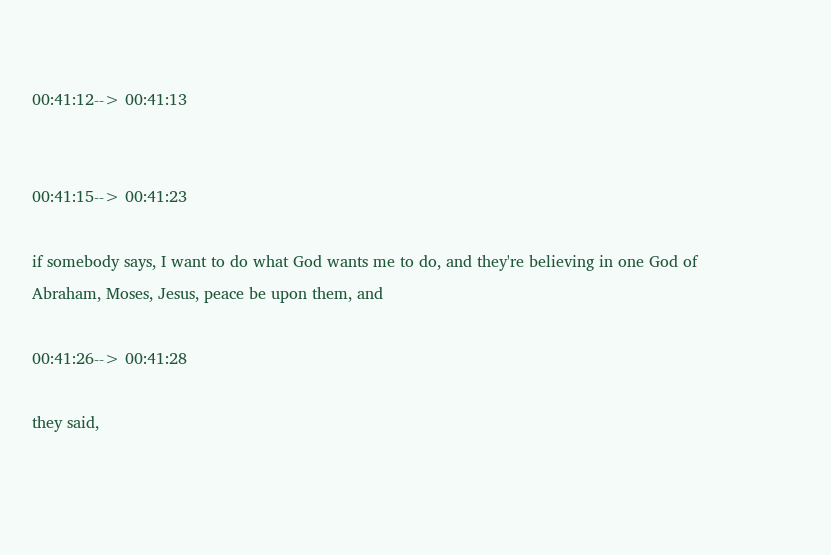00:41:12--> 00:41:13


00:41:15--> 00:41:23

if somebody says, I want to do what God wants me to do, and they're believing in one God of Abraham, Moses, Jesus, peace be upon them, and

00:41:26--> 00:41:28

they said,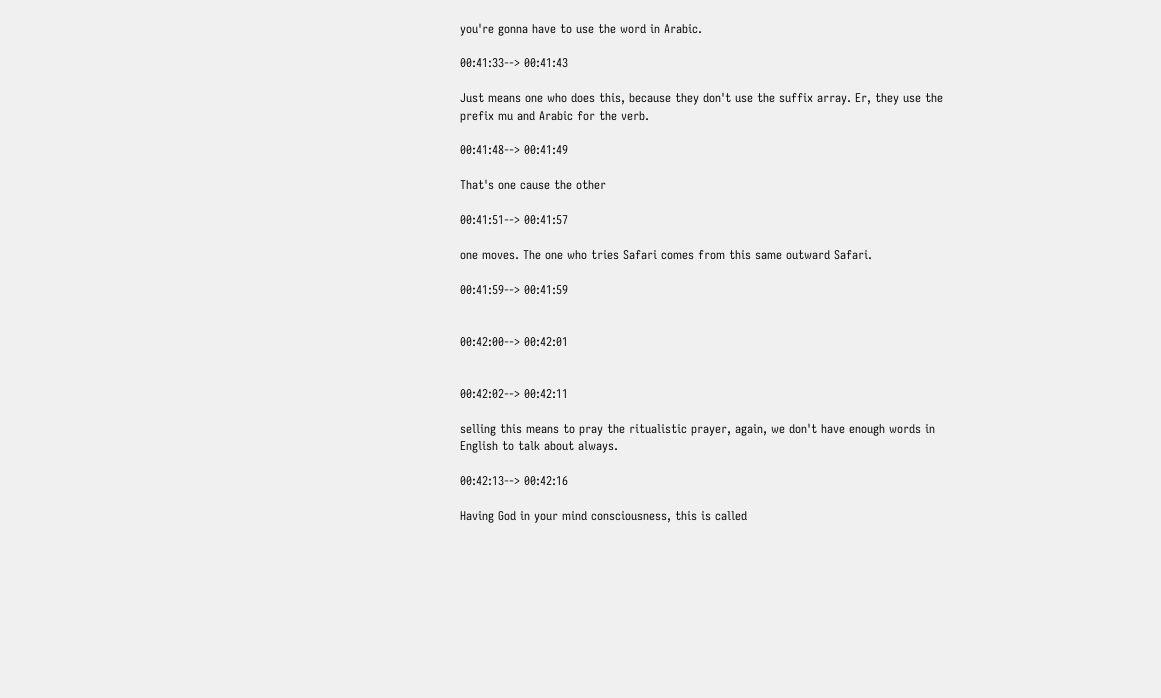you're gonna have to use the word in Arabic.

00:41:33--> 00:41:43

Just means one who does this, because they don't use the suffix array. Er, they use the prefix mu and Arabic for the verb.

00:41:48--> 00:41:49

That's one cause the other

00:41:51--> 00:41:57

one moves. The one who tries Safari comes from this same outward Safari.

00:41:59--> 00:41:59


00:42:00--> 00:42:01


00:42:02--> 00:42:11

selling this means to pray the ritualistic prayer, again, we don't have enough words in English to talk about always.

00:42:13--> 00:42:16

Having God in your mind consciousness, this is called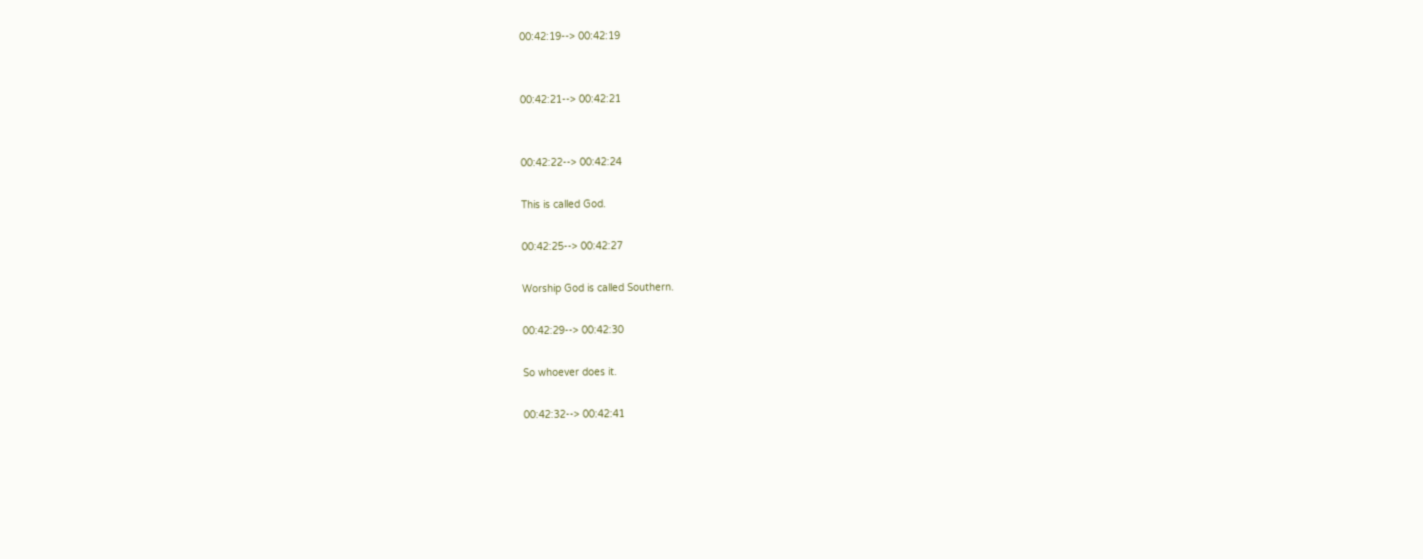00:42:19--> 00:42:19


00:42:21--> 00:42:21


00:42:22--> 00:42:24

This is called God.

00:42:25--> 00:42:27

Worship God is called Southern.

00:42:29--> 00:42:30

So whoever does it.

00:42:32--> 00:42:41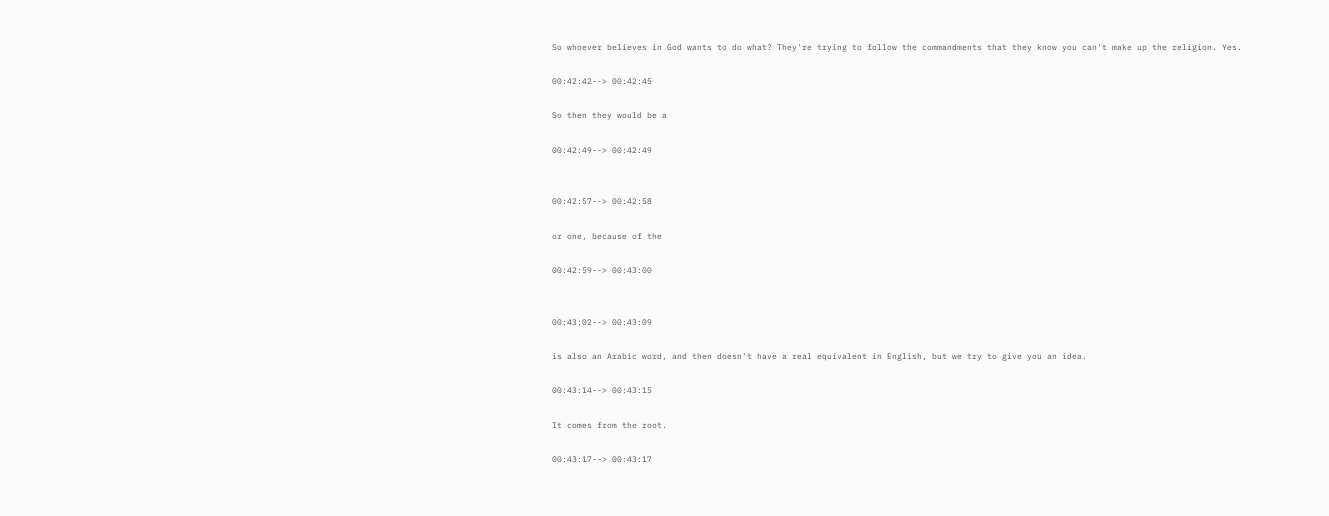So whoever believes in God wants to do what? They're trying to follow the commandments that they know you can't make up the religion. Yes.

00:42:42--> 00:42:45

So then they would be a

00:42:49--> 00:42:49


00:42:57--> 00:42:58

or one, because of the

00:42:59--> 00:43:00


00:43:02--> 00:43:09

is also an Arabic word, and then doesn't have a real equivalent in English, but we try to give you an idea.

00:43:14--> 00:43:15

It comes from the root.

00:43:17--> 00:43:17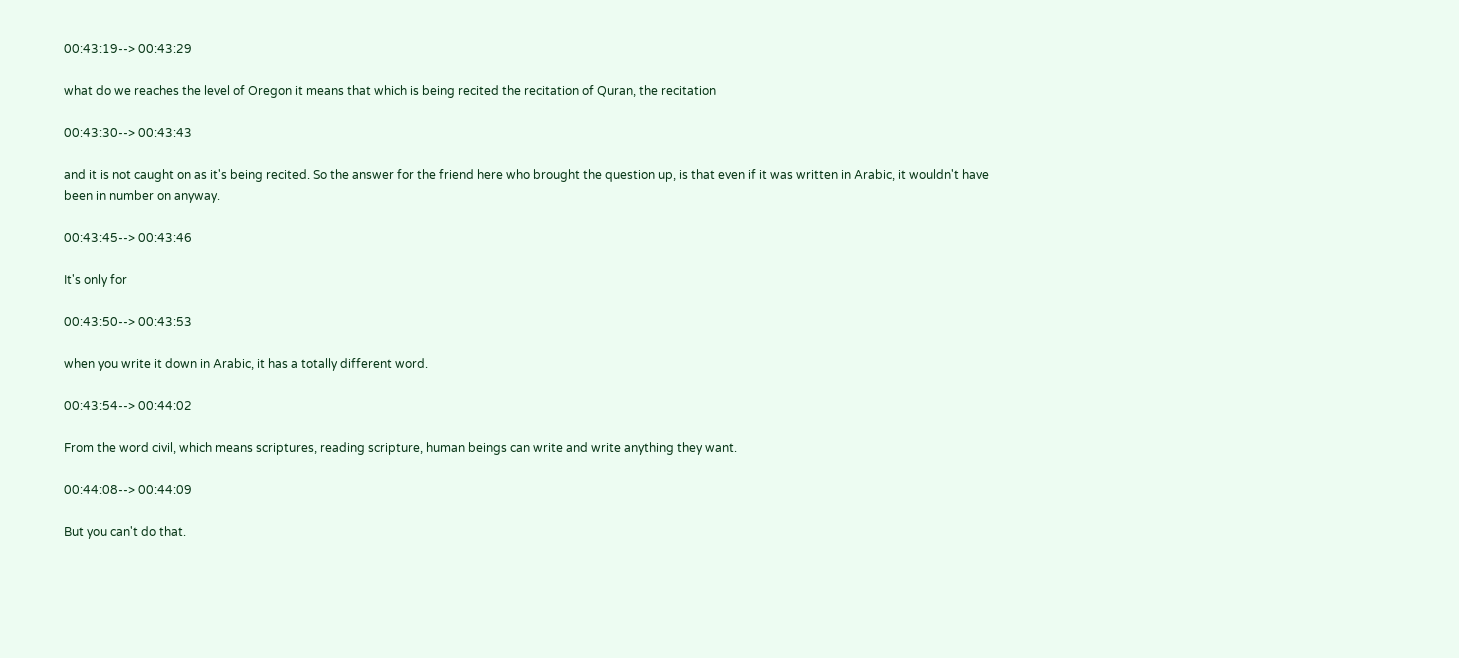00:43:19--> 00:43:29

what do we reaches the level of Oregon it means that which is being recited the recitation of Quran, the recitation

00:43:30--> 00:43:43

and it is not caught on as it's being recited. So the answer for the friend here who brought the question up, is that even if it was written in Arabic, it wouldn't have been in number on anyway.

00:43:45--> 00:43:46

It's only for

00:43:50--> 00:43:53

when you write it down in Arabic, it has a totally different word.

00:43:54--> 00:44:02

From the word civil, which means scriptures, reading scripture, human beings can write and write anything they want.

00:44:08--> 00:44:09

But you can't do that.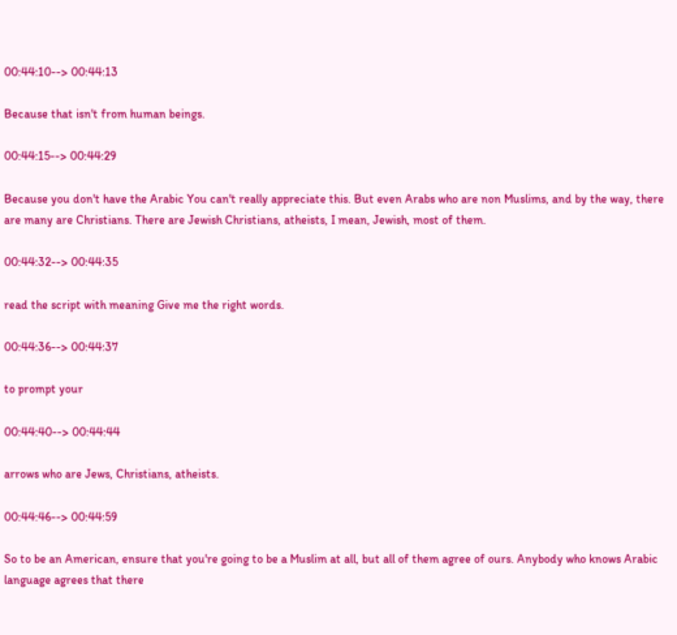00:44:10--> 00:44:13

Because that isn't from human beings.

00:44:15--> 00:44:29

Because you don't have the Arabic You can't really appreciate this. But even Arabs who are non Muslims, and by the way, there are many are Christians. There are Jewish Christians, atheists, I mean, Jewish, most of them.

00:44:32--> 00:44:35

read the script with meaning Give me the right words.

00:44:36--> 00:44:37

to prompt your

00:44:40--> 00:44:44

arrows who are Jews, Christians, atheists.

00:44:46--> 00:44:59

So to be an American, ensure that you're going to be a Muslim at all, but all of them agree of ours. Anybody who knows Arabic language agrees that there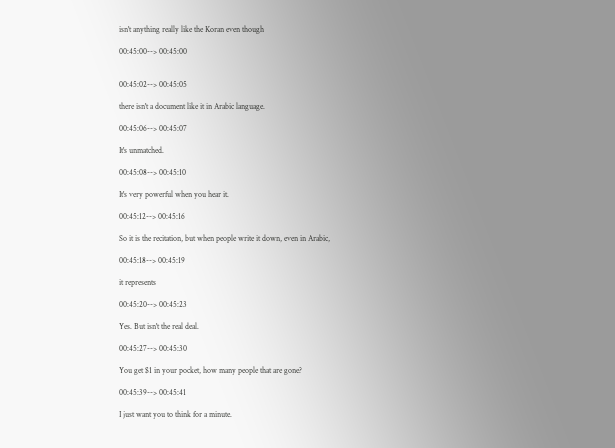isn't anything really like the Koran even though

00:45:00--> 00:45:00


00:45:02--> 00:45:05

there isn't a document like it in Arabic language.

00:45:06--> 00:45:07

It's unmatched.

00:45:08--> 00:45:10

It's very powerful when you hear it.

00:45:12--> 00:45:16

So it is the recitation, but when people write it down, even in Arabic,

00:45:18--> 00:45:19

it represents

00:45:20--> 00:45:23

Yes. But isn't the real deal.

00:45:27--> 00:45:30

You get $1 in your pocket, how many people that are gone?

00:45:39--> 00:45:41

I just want you to think for a minute.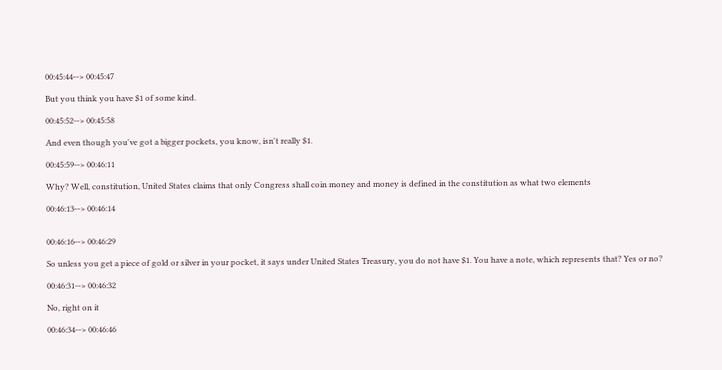00:45:44--> 00:45:47

But you think you have $1 of some kind.

00:45:52--> 00:45:58

And even though you've got a bigger pockets, you know, isn't really $1.

00:45:59--> 00:46:11

Why? Well, constitution, United States claims that only Congress shall coin money and money is defined in the constitution as what two elements

00:46:13--> 00:46:14


00:46:16--> 00:46:29

So unless you get a piece of gold or silver in your pocket, it says under United States Treasury, you do not have $1. You have a note, which represents that? Yes or no?

00:46:31--> 00:46:32

No, right on it

00:46:34--> 00:46:46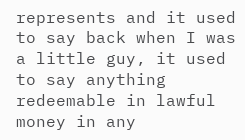represents and it used to say back when I was a little guy, it used to say anything redeemable in lawful money in any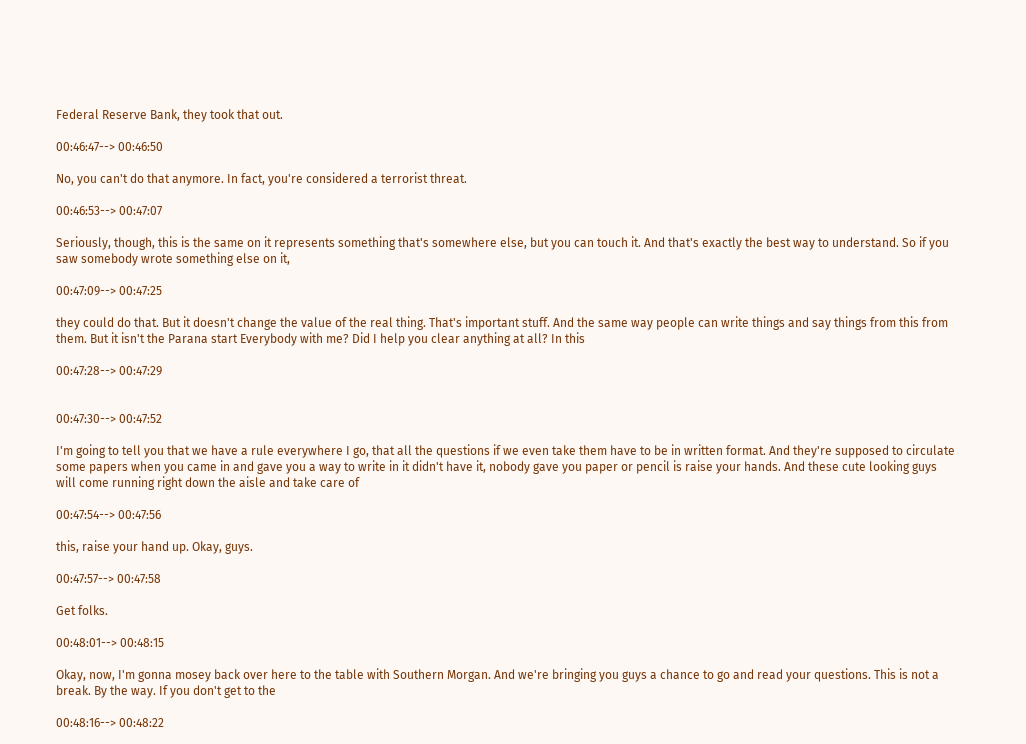Federal Reserve Bank, they took that out.

00:46:47--> 00:46:50

No, you can't do that anymore. In fact, you're considered a terrorist threat.

00:46:53--> 00:47:07

Seriously, though, this is the same on it represents something that's somewhere else, but you can touch it. And that's exactly the best way to understand. So if you saw somebody wrote something else on it,

00:47:09--> 00:47:25

they could do that. But it doesn't change the value of the real thing. That's important stuff. And the same way people can write things and say things from this from them. But it isn't the Parana start Everybody with me? Did I help you clear anything at all? In this

00:47:28--> 00:47:29


00:47:30--> 00:47:52

I'm going to tell you that we have a rule everywhere I go, that all the questions if we even take them have to be in written format. And they're supposed to circulate some papers when you came in and gave you a way to write in it didn't have it, nobody gave you paper or pencil is raise your hands. And these cute looking guys will come running right down the aisle and take care of

00:47:54--> 00:47:56

this, raise your hand up. Okay, guys.

00:47:57--> 00:47:58

Get folks.

00:48:01--> 00:48:15

Okay, now, I'm gonna mosey back over here to the table with Southern Morgan. And we're bringing you guys a chance to go and read your questions. This is not a break. By the way. If you don't get to the

00:48:16--> 00:48:22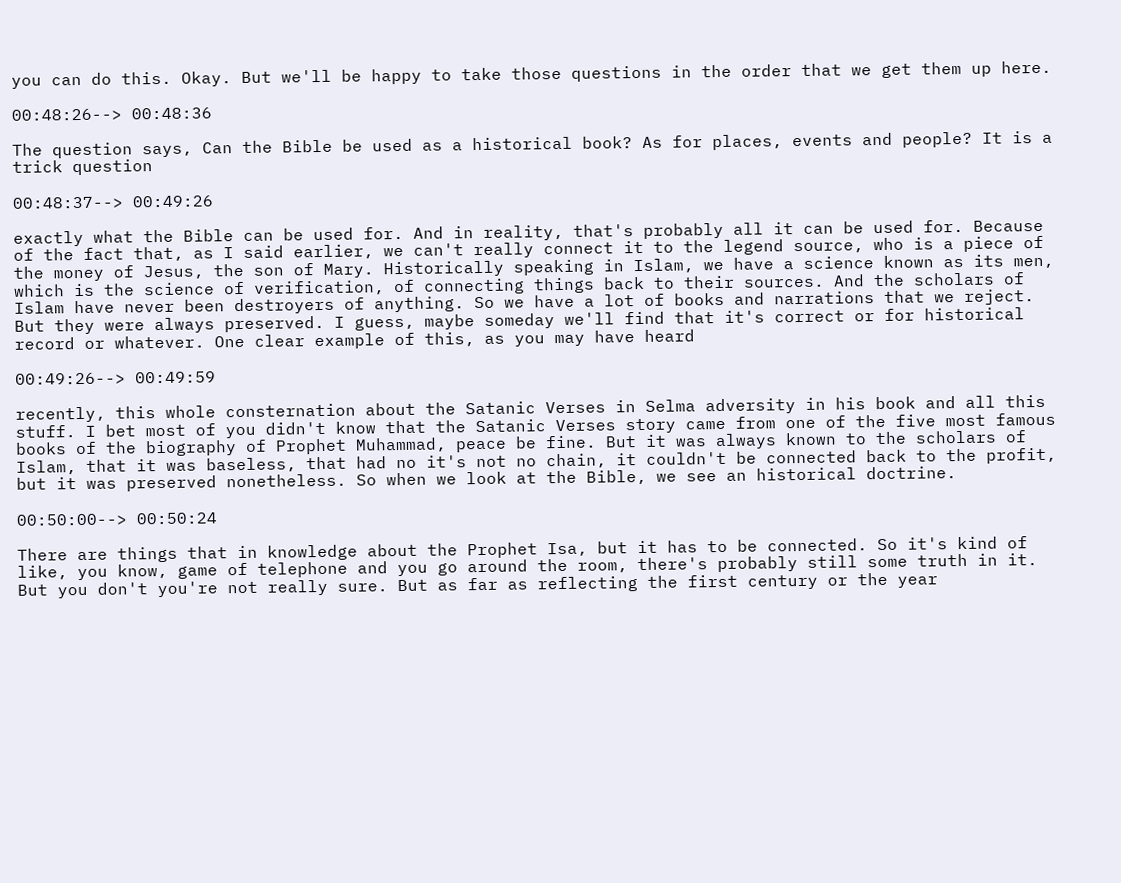you can do this. Okay. But we'll be happy to take those questions in the order that we get them up here.

00:48:26--> 00:48:36

The question says, Can the Bible be used as a historical book? As for places, events and people? It is a trick question

00:48:37--> 00:49:26

exactly what the Bible can be used for. And in reality, that's probably all it can be used for. Because of the fact that, as I said earlier, we can't really connect it to the legend source, who is a piece of the money of Jesus, the son of Mary. Historically speaking in Islam, we have a science known as its men, which is the science of verification, of connecting things back to their sources. And the scholars of Islam have never been destroyers of anything. So we have a lot of books and narrations that we reject. But they were always preserved. I guess, maybe someday we'll find that it's correct or for historical record or whatever. One clear example of this, as you may have heard

00:49:26--> 00:49:59

recently, this whole consternation about the Satanic Verses in Selma adversity in his book and all this stuff. I bet most of you didn't know that the Satanic Verses story came from one of the five most famous books of the biography of Prophet Muhammad, peace be fine. But it was always known to the scholars of Islam, that it was baseless, that had no it's not no chain, it couldn't be connected back to the profit, but it was preserved nonetheless. So when we look at the Bible, we see an historical doctrine.

00:50:00--> 00:50:24

There are things that in knowledge about the Prophet Isa, but it has to be connected. So it's kind of like, you know, game of telephone and you go around the room, there's probably still some truth in it. But you don't you're not really sure. But as far as reflecting the first century or the year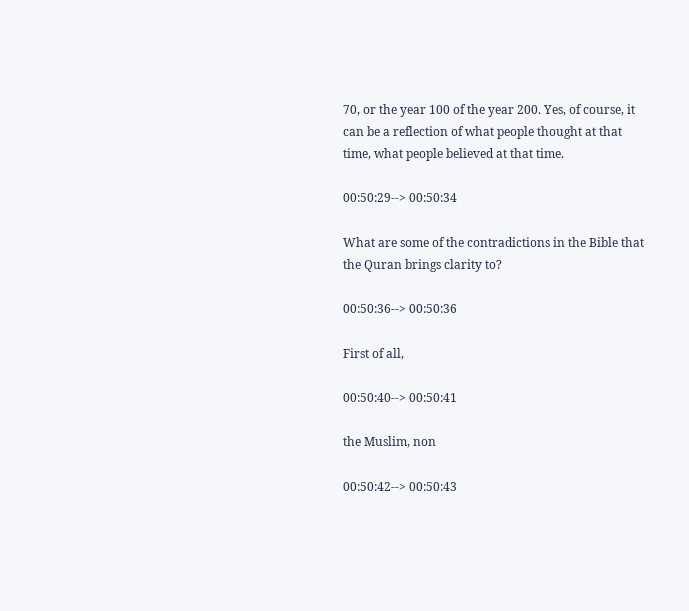70, or the year 100 of the year 200. Yes, of course, it can be a reflection of what people thought at that time, what people believed at that time.

00:50:29--> 00:50:34

What are some of the contradictions in the Bible that the Quran brings clarity to?

00:50:36--> 00:50:36

First of all,

00:50:40--> 00:50:41

the Muslim, non

00:50:42--> 00:50:43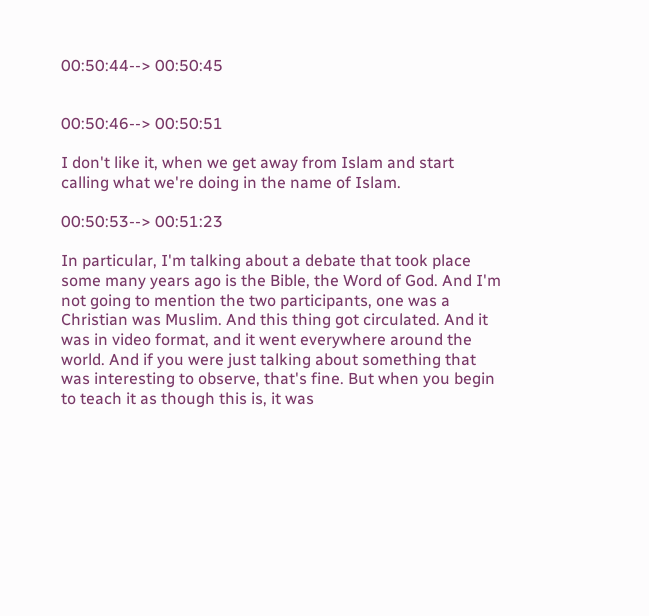00:50:44--> 00:50:45


00:50:46--> 00:50:51

I don't like it, when we get away from Islam and start calling what we're doing in the name of Islam.

00:50:53--> 00:51:23

In particular, I'm talking about a debate that took place some many years ago is the Bible, the Word of God. And I'm not going to mention the two participants, one was a Christian was Muslim. And this thing got circulated. And it was in video format, and it went everywhere around the world. And if you were just talking about something that was interesting to observe, that's fine. But when you begin to teach it as though this is, it was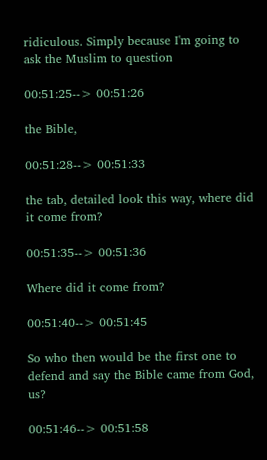ridiculous. Simply because I'm going to ask the Muslim to question

00:51:25--> 00:51:26

the Bible,

00:51:28--> 00:51:33

the tab, detailed look this way, where did it come from?

00:51:35--> 00:51:36

Where did it come from?

00:51:40--> 00:51:45

So who then would be the first one to defend and say the Bible came from God, us?

00:51:46--> 00:51:58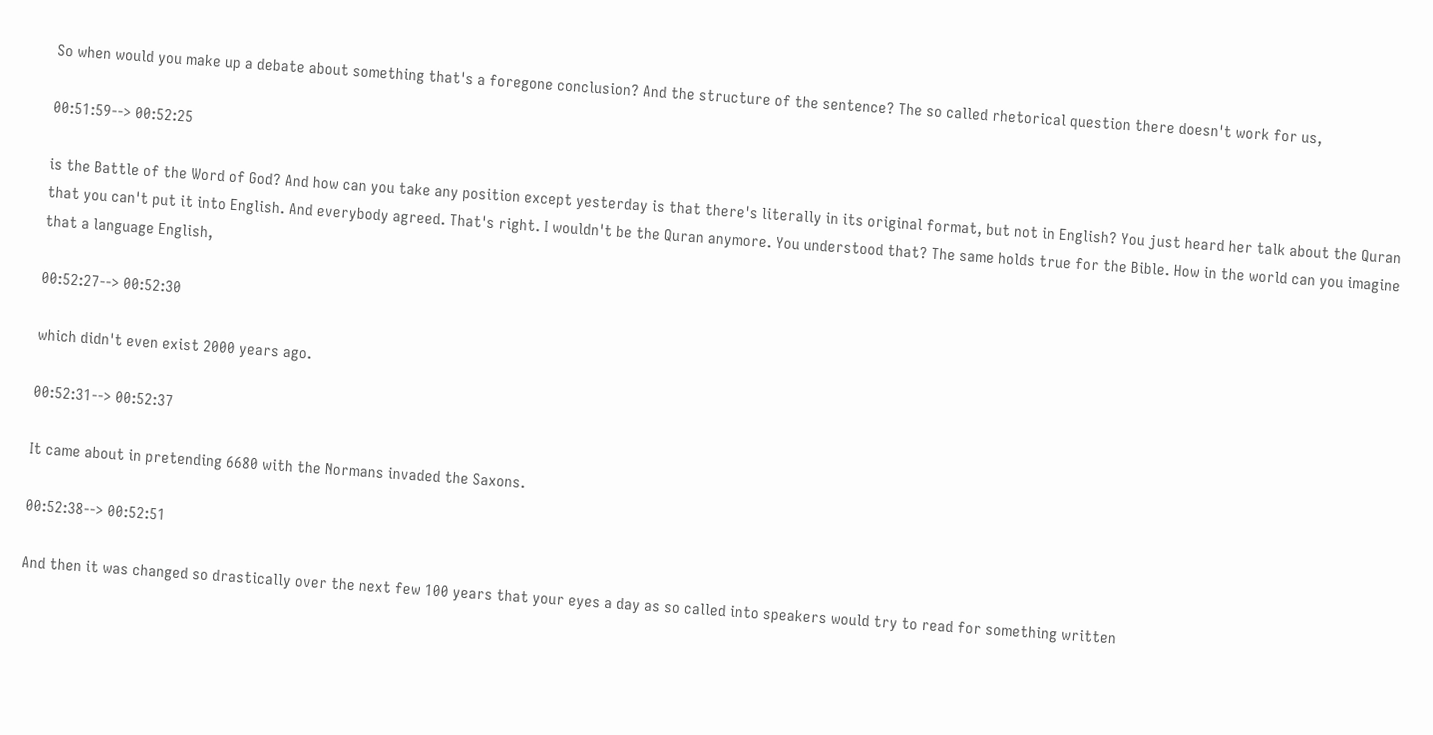So when would you make up a debate about something that's a foregone conclusion? And the structure of the sentence? The so called rhetorical question there doesn't work for us,

00:51:59--> 00:52:25

is the Battle of the Word of God? And how can you take any position except yesterday is that there's literally in its original format, but not in English? You just heard her talk about the Quran that you can't put it into English. And everybody agreed. That's right. I wouldn't be the Quran anymore. You understood that? The same holds true for the Bible. How in the world can you imagine that a language English,

00:52:27--> 00:52:30

which didn't even exist 2000 years ago.

00:52:31--> 00:52:37

It came about in pretending 6680 with the Normans invaded the Saxons.

00:52:38--> 00:52:51

And then it was changed so drastically over the next few 100 years that your eyes a day as so called into speakers would try to read for something written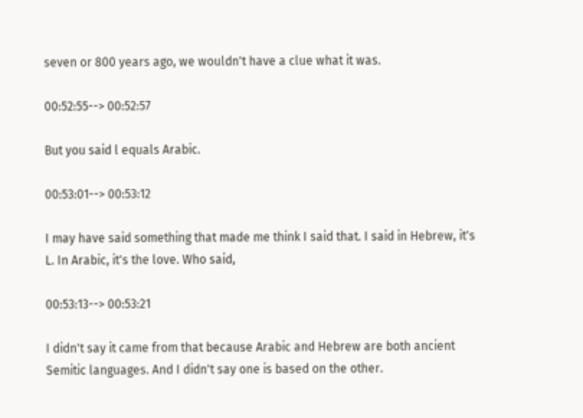seven or 800 years ago, we wouldn't have a clue what it was.

00:52:55--> 00:52:57

But you said l equals Arabic.

00:53:01--> 00:53:12

I may have said something that made me think I said that. I said in Hebrew, it's L. In Arabic, it's the love. Who said,

00:53:13--> 00:53:21

I didn't say it came from that because Arabic and Hebrew are both ancient Semitic languages. And I didn't say one is based on the other.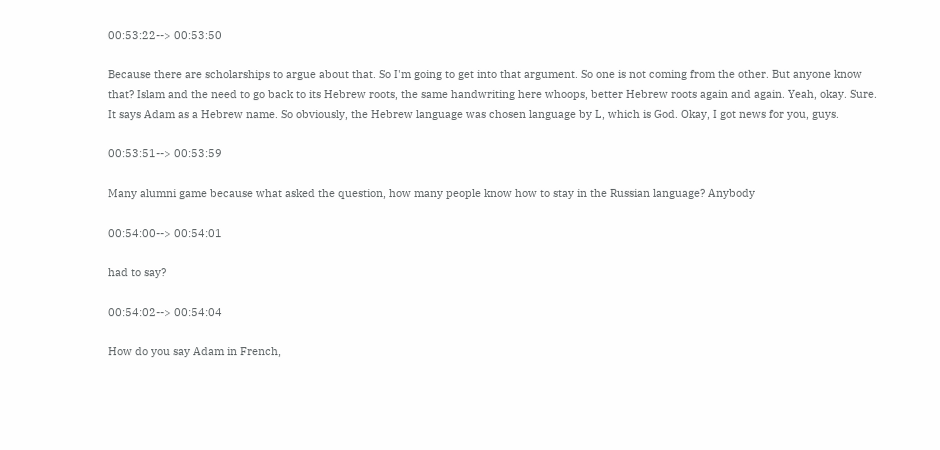00:53:22--> 00:53:50

Because there are scholarships to argue about that. So I'm going to get into that argument. So one is not coming from the other. But anyone know that? Islam and the need to go back to its Hebrew roots, the same handwriting here whoops, better Hebrew roots again and again. Yeah, okay. Sure. It says Adam as a Hebrew name. So obviously, the Hebrew language was chosen language by L, which is God. Okay, I got news for you, guys.

00:53:51--> 00:53:59

Many alumni game because what asked the question, how many people know how to stay in the Russian language? Anybody

00:54:00--> 00:54:01

had to say?

00:54:02--> 00:54:04

How do you say Adam in French,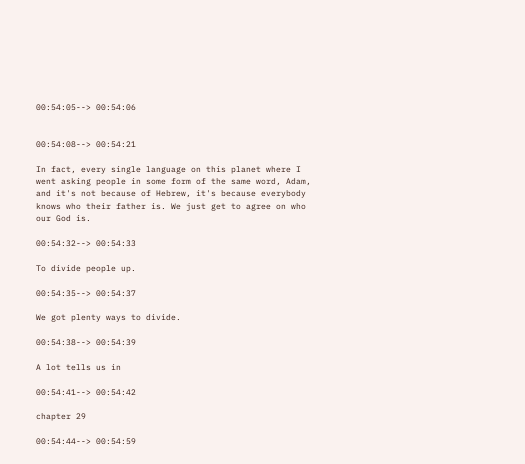00:54:05--> 00:54:06


00:54:08--> 00:54:21

In fact, every single language on this planet where I went asking people in some form of the same word, Adam, and it's not because of Hebrew, it's because everybody knows who their father is. We just get to agree on who our God is.

00:54:32--> 00:54:33

To divide people up.

00:54:35--> 00:54:37

We got plenty ways to divide.

00:54:38--> 00:54:39

A lot tells us in

00:54:41--> 00:54:42

chapter 29

00:54:44--> 00:54:59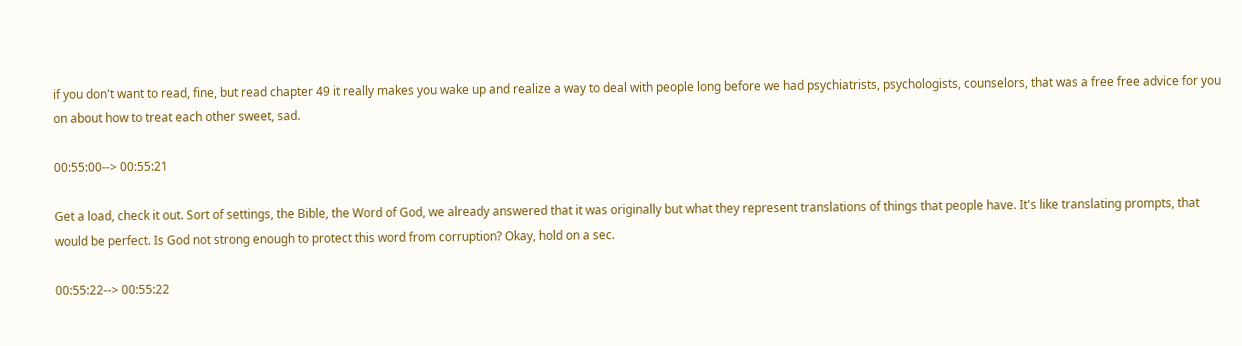if you don't want to read, fine, but read chapter 49 it really makes you wake up and realize a way to deal with people long before we had psychiatrists, psychologists, counselors, that was a free free advice for you on about how to treat each other sweet, sad.

00:55:00--> 00:55:21

Get a load, check it out. Sort of settings, the Bible, the Word of God, we already answered that it was originally but what they represent translations of things that people have. It's like translating prompts, that would be perfect. Is God not strong enough to protect this word from corruption? Okay, hold on a sec.

00:55:22--> 00:55:22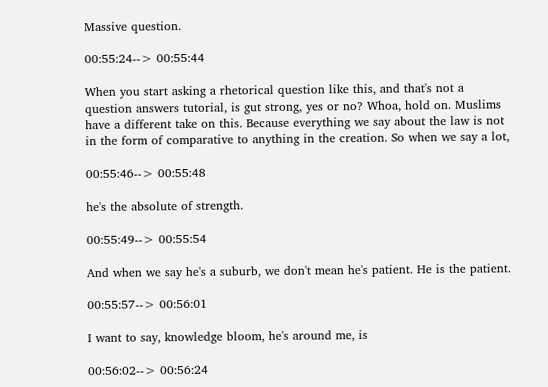Massive question.

00:55:24--> 00:55:44

When you start asking a rhetorical question like this, and that's not a question answers tutorial, is gut strong, yes or no? Whoa, hold on. Muslims have a different take on this. Because everything we say about the law is not in the form of comparative to anything in the creation. So when we say a lot,

00:55:46--> 00:55:48

he's the absolute of strength.

00:55:49--> 00:55:54

And when we say he's a suburb, we don't mean he's patient. He is the patient.

00:55:57--> 00:56:01

I want to say, knowledge bloom, he's around me, is

00:56:02--> 00:56:24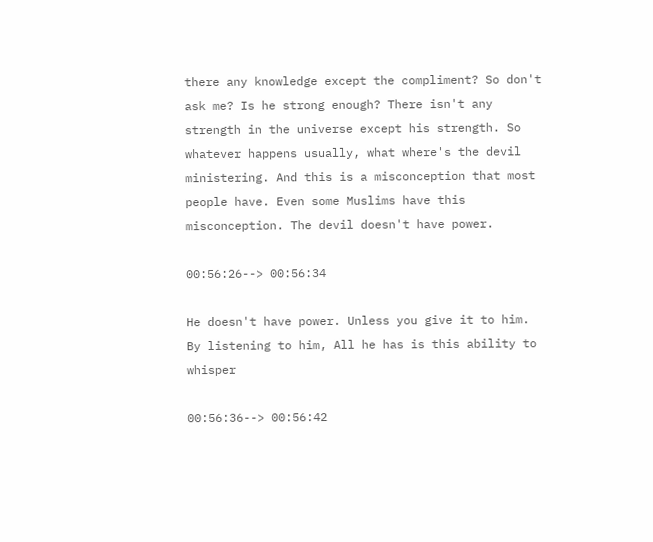there any knowledge except the compliment? So don't ask me? Is he strong enough? There isn't any strength in the universe except his strength. So whatever happens usually, what where's the devil ministering. And this is a misconception that most people have. Even some Muslims have this misconception. The devil doesn't have power.

00:56:26--> 00:56:34

He doesn't have power. Unless you give it to him. By listening to him, All he has is this ability to whisper

00:56:36--> 00:56:42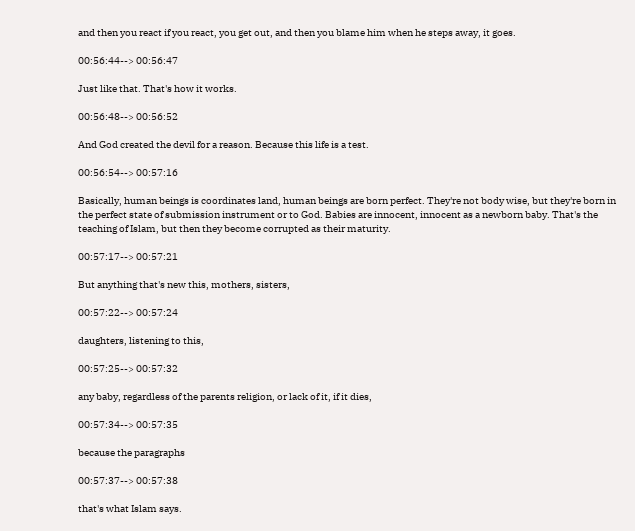and then you react if you react, you get out, and then you blame him when he steps away, it goes.

00:56:44--> 00:56:47

Just like that. That's how it works.

00:56:48--> 00:56:52

And God created the devil for a reason. Because this life is a test.

00:56:54--> 00:57:16

Basically, human beings is coordinates land, human beings are born perfect. They're not body wise, but they're born in the perfect state of submission instrument or to God. Babies are innocent, innocent as a newborn baby. That's the teaching of Islam, but then they become corrupted as their maturity.

00:57:17--> 00:57:21

But anything that's new this, mothers, sisters,

00:57:22--> 00:57:24

daughters, listening to this,

00:57:25--> 00:57:32

any baby, regardless of the parents religion, or lack of it, if it dies,

00:57:34--> 00:57:35

because the paragraphs

00:57:37--> 00:57:38

that's what Islam says.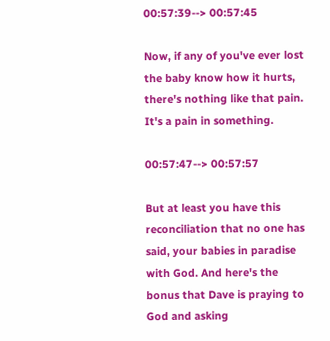00:57:39--> 00:57:45

Now, if any of you've ever lost the baby know how it hurts, there's nothing like that pain. It's a pain in something.

00:57:47--> 00:57:57

But at least you have this reconciliation that no one has said, your babies in paradise with God. And here's the bonus that Dave is praying to God and asking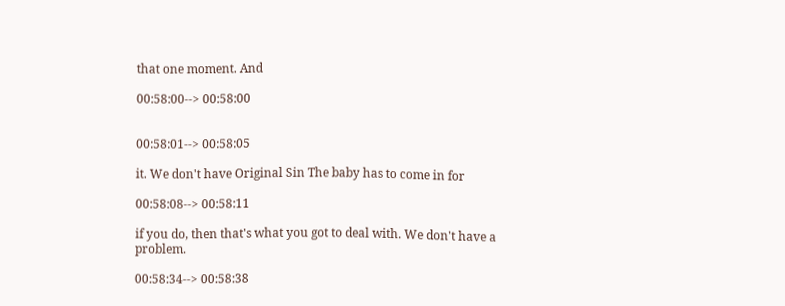that one moment. And

00:58:00--> 00:58:00


00:58:01--> 00:58:05

it. We don't have Original Sin The baby has to come in for

00:58:08--> 00:58:11

if you do, then that's what you got to deal with. We don't have a problem.

00:58:34--> 00:58:38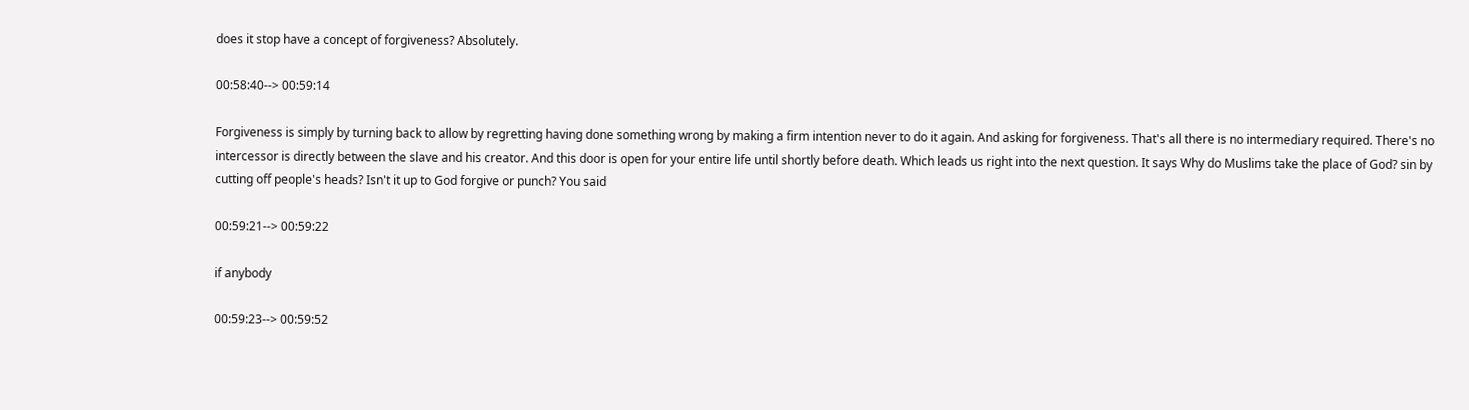does it stop have a concept of forgiveness? Absolutely.

00:58:40--> 00:59:14

Forgiveness is simply by turning back to allow by regretting having done something wrong by making a firm intention never to do it again. And asking for forgiveness. That's all there is no intermediary required. There's no intercessor is directly between the slave and his creator. And this door is open for your entire life until shortly before death. Which leads us right into the next question. It says Why do Muslims take the place of God? sin by cutting off people's heads? Isn't it up to God forgive or punch? You said

00:59:21--> 00:59:22

if anybody

00:59:23--> 00:59:52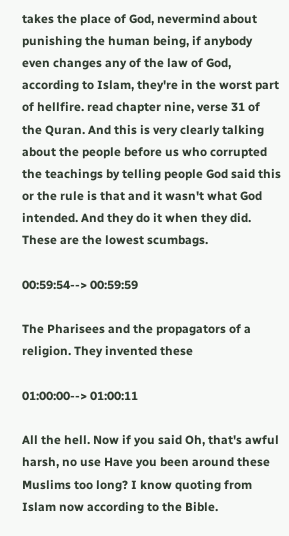takes the place of God, nevermind about punishing the human being, if anybody even changes any of the law of God, according to Islam, they're in the worst part of hellfire. read chapter nine, verse 31 of the Quran. And this is very clearly talking about the people before us who corrupted the teachings by telling people God said this or the rule is that and it wasn't what God intended. And they do it when they did. These are the lowest scumbags.

00:59:54--> 00:59:59

The Pharisees and the propagators of a religion. They invented these

01:00:00--> 01:00:11

All the hell. Now if you said Oh, that's awful harsh, no use Have you been around these Muslims too long? I know quoting from Islam now according to the Bible.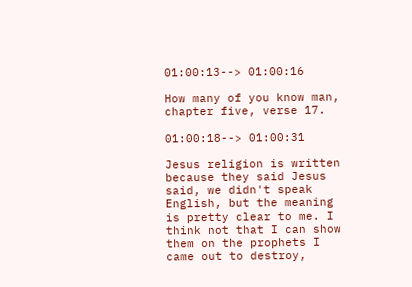01:00:13--> 01:00:16

How many of you know man, chapter five, verse 17.

01:00:18--> 01:00:31

Jesus religion is written because they said Jesus said, we didn't speak English, but the meaning is pretty clear to me. I think not that I can show them on the prophets I came out to destroy,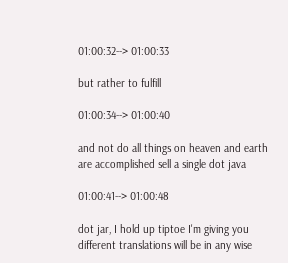01:00:32--> 01:00:33

but rather to fulfill

01:00:34--> 01:00:40

and not do all things on heaven and earth are accomplished sell a single dot java

01:00:41--> 01:00:48

dot jar, I hold up tiptoe I'm giving you different translations will be in any wise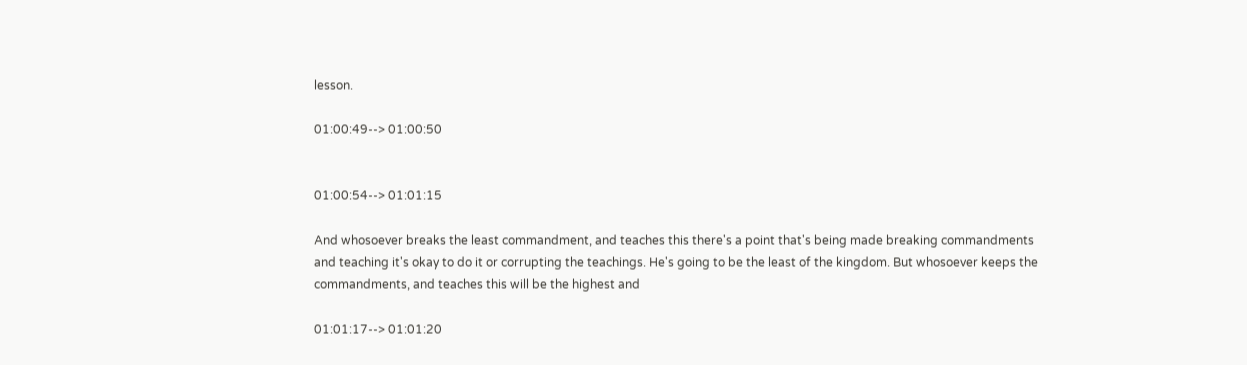lesson.

01:00:49--> 01:00:50


01:00:54--> 01:01:15

And whosoever breaks the least commandment, and teaches this there's a point that's being made breaking commandments and teaching it's okay to do it or corrupting the teachings. He's going to be the least of the kingdom. But whosoever keeps the commandments, and teaches this will be the highest and

01:01:17--> 01:01:20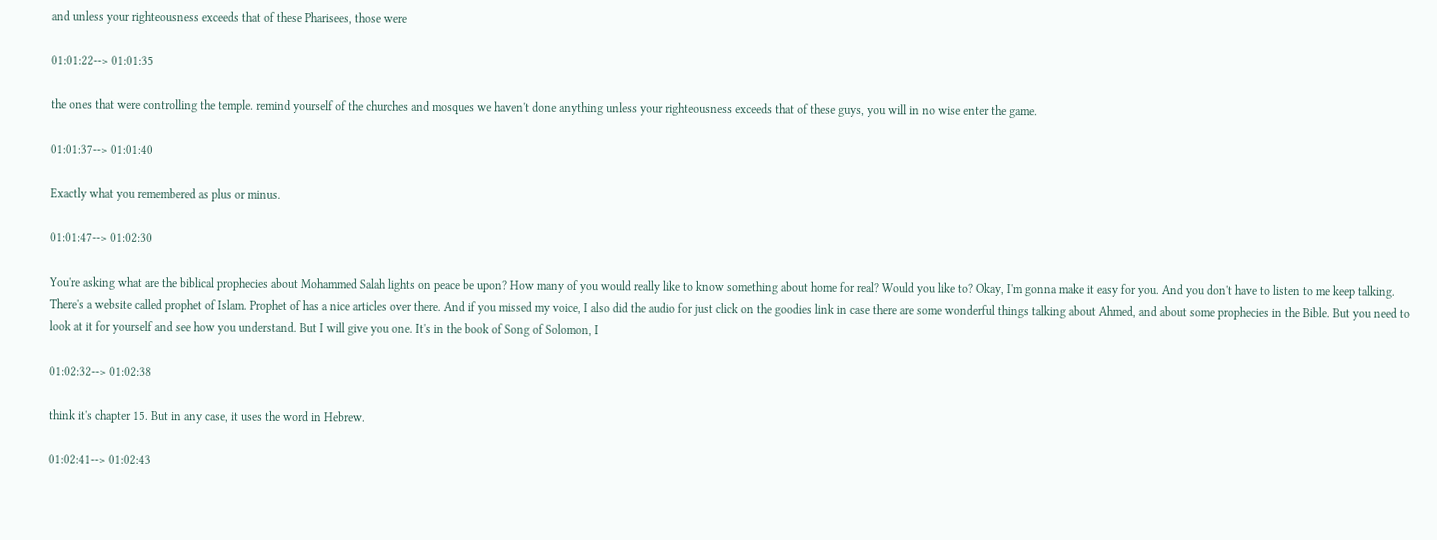and unless your righteousness exceeds that of these Pharisees, those were

01:01:22--> 01:01:35

the ones that were controlling the temple. remind yourself of the churches and mosques we haven't done anything unless your righteousness exceeds that of these guys, you will in no wise enter the game.

01:01:37--> 01:01:40

Exactly what you remembered as plus or minus.

01:01:47--> 01:02:30

You're asking what are the biblical prophecies about Mohammed Salah lights on peace be upon? How many of you would really like to know something about home for real? Would you like to? Okay, I'm gonna make it easy for you. And you don't have to listen to me keep talking. There's a website called prophet of Islam. Prophet of has a nice articles over there. And if you missed my voice, I also did the audio for just click on the goodies link in case there are some wonderful things talking about Ahmed, and about some prophecies in the Bible. But you need to look at it for yourself and see how you understand. But I will give you one. It's in the book of Song of Solomon, I

01:02:32--> 01:02:38

think it's chapter 15. But in any case, it uses the word in Hebrew.

01:02:41--> 01:02:43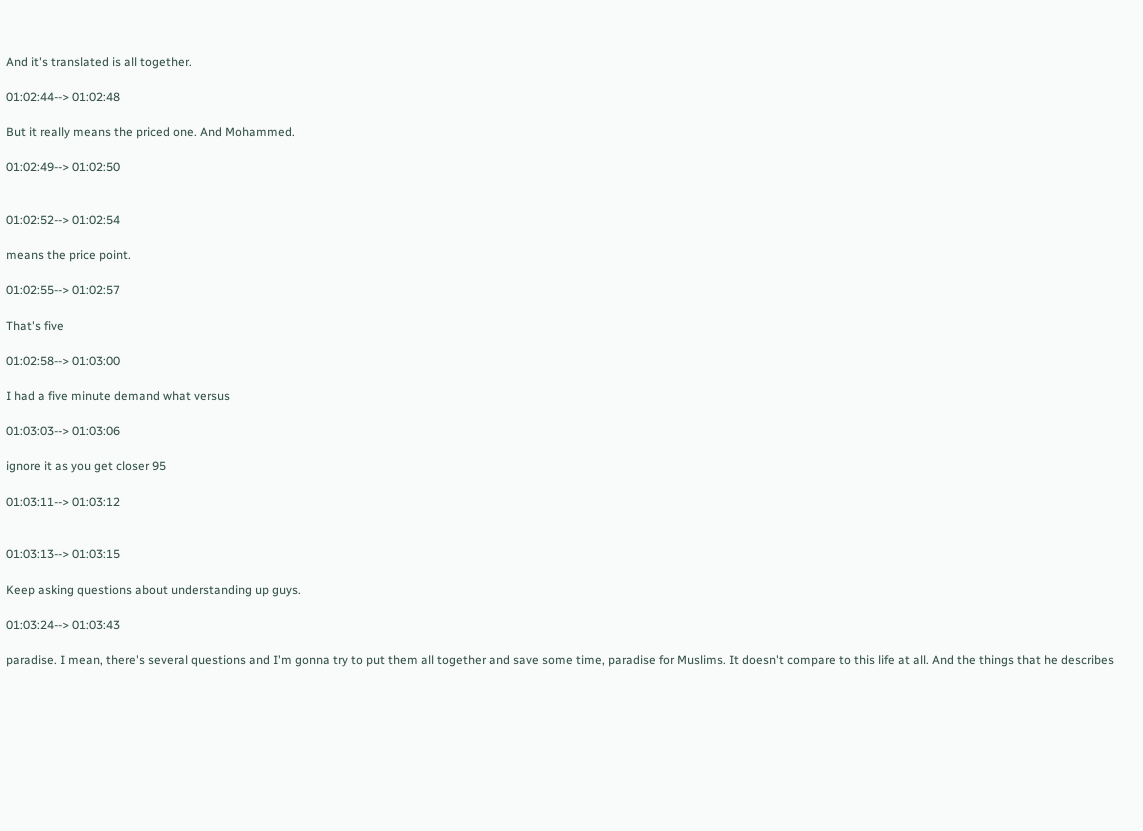And it's translated is all together.

01:02:44--> 01:02:48

But it really means the priced one. And Mohammed.

01:02:49--> 01:02:50


01:02:52--> 01:02:54

means the price point.

01:02:55--> 01:02:57

That's five

01:02:58--> 01:03:00

I had a five minute demand what versus

01:03:03--> 01:03:06

ignore it as you get closer 95

01:03:11--> 01:03:12


01:03:13--> 01:03:15

Keep asking questions about understanding up guys.

01:03:24--> 01:03:43

paradise. I mean, there's several questions and I'm gonna try to put them all together and save some time, paradise for Muslims. It doesn't compare to this life at all. And the things that he describes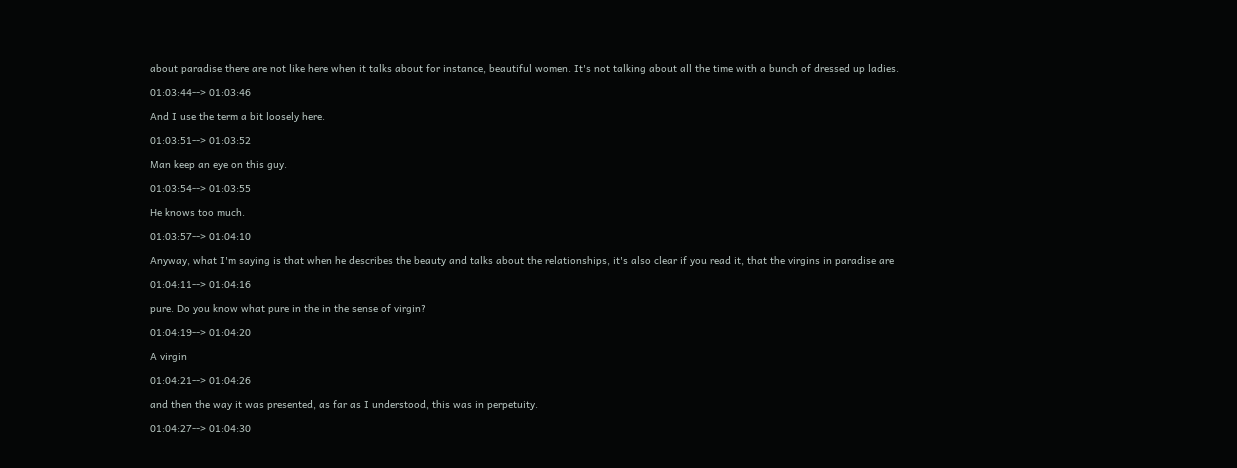about paradise there are not like here when it talks about for instance, beautiful women. It's not talking about all the time with a bunch of dressed up ladies.

01:03:44--> 01:03:46

And I use the term a bit loosely here.

01:03:51--> 01:03:52

Man keep an eye on this guy.

01:03:54--> 01:03:55

He knows too much.

01:03:57--> 01:04:10

Anyway, what I'm saying is that when he describes the beauty and talks about the relationships, it's also clear if you read it, that the virgins in paradise are

01:04:11--> 01:04:16

pure. Do you know what pure in the in the sense of virgin?

01:04:19--> 01:04:20

A virgin

01:04:21--> 01:04:26

and then the way it was presented, as far as I understood, this was in perpetuity.

01:04:27--> 01:04:30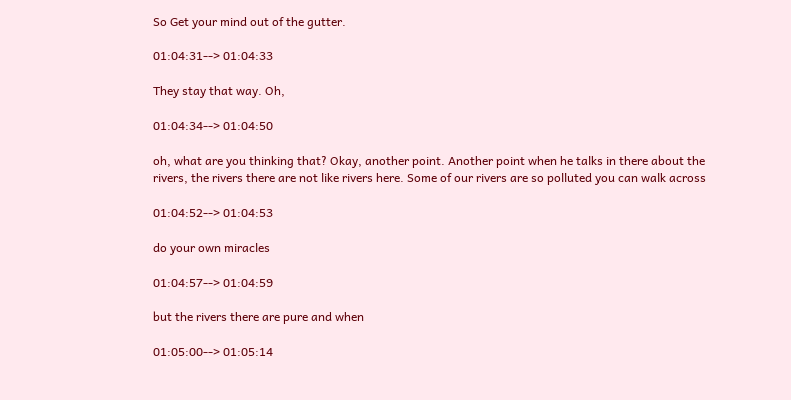So Get your mind out of the gutter.

01:04:31--> 01:04:33

They stay that way. Oh,

01:04:34--> 01:04:50

oh, what are you thinking that? Okay, another point. Another point when he talks in there about the rivers, the rivers there are not like rivers here. Some of our rivers are so polluted you can walk across

01:04:52--> 01:04:53

do your own miracles

01:04:57--> 01:04:59

but the rivers there are pure and when

01:05:00--> 01:05:14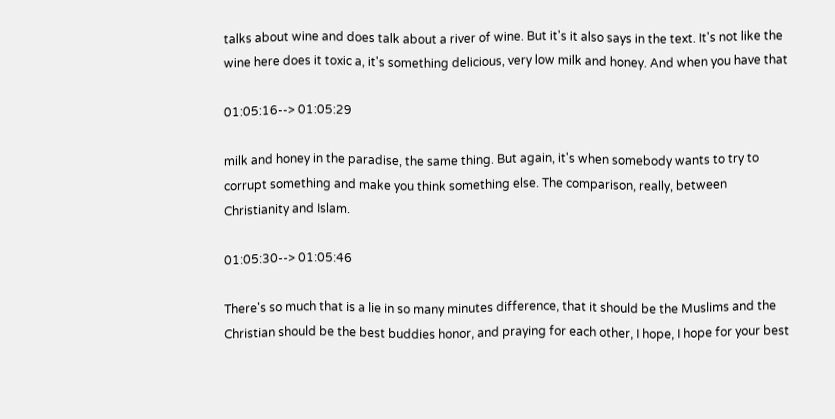talks about wine and does talk about a river of wine. But it's it also says in the text. It's not like the wine here does it toxic a, it's something delicious, very low milk and honey. And when you have that

01:05:16--> 01:05:29

milk and honey in the paradise, the same thing. But again, it's when somebody wants to try to corrupt something and make you think something else. The comparison, really, between Christianity and Islam.

01:05:30--> 01:05:46

There's so much that is a lie in so many minutes difference, that it should be the Muslims and the Christian should be the best buddies honor, and praying for each other, I hope, I hope for your best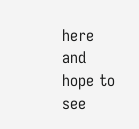here and hope to see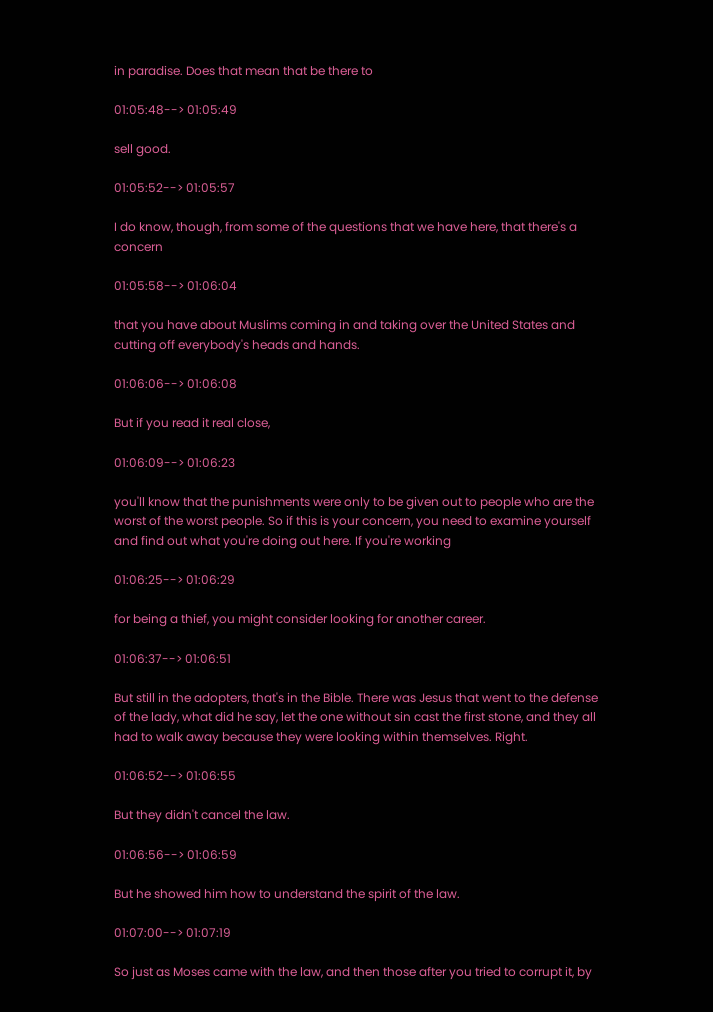in paradise. Does that mean that be there to

01:05:48--> 01:05:49

sell good.

01:05:52--> 01:05:57

I do know, though, from some of the questions that we have here, that there's a concern

01:05:58--> 01:06:04

that you have about Muslims coming in and taking over the United States and cutting off everybody's heads and hands.

01:06:06--> 01:06:08

But if you read it real close,

01:06:09--> 01:06:23

you'll know that the punishments were only to be given out to people who are the worst of the worst people. So if this is your concern, you need to examine yourself and find out what you're doing out here. If you're working

01:06:25--> 01:06:29

for being a thief, you might consider looking for another career.

01:06:37--> 01:06:51

But still in the adopters, that's in the Bible. There was Jesus that went to the defense of the lady, what did he say, let the one without sin cast the first stone, and they all had to walk away because they were looking within themselves. Right.

01:06:52--> 01:06:55

But they didn't cancel the law.

01:06:56--> 01:06:59

But he showed him how to understand the spirit of the law.

01:07:00--> 01:07:19

So just as Moses came with the law, and then those after you tried to corrupt it, by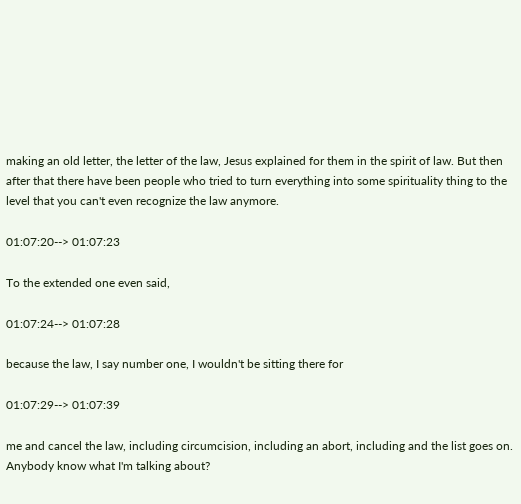making an old letter, the letter of the law, Jesus explained for them in the spirit of law. But then after that there have been people who tried to turn everything into some spirituality thing to the level that you can't even recognize the law anymore.

01:07:20--> 01:07:23

To the extended one even said,

01:07:24--> 01:07:28

because the law, I say number one, I wouldn't be sitting there for

01:07:29--> 01:07:39

me and cancel the law, including circumcision, including an abort, including and the list goes on. Anybody know what I'm talking about?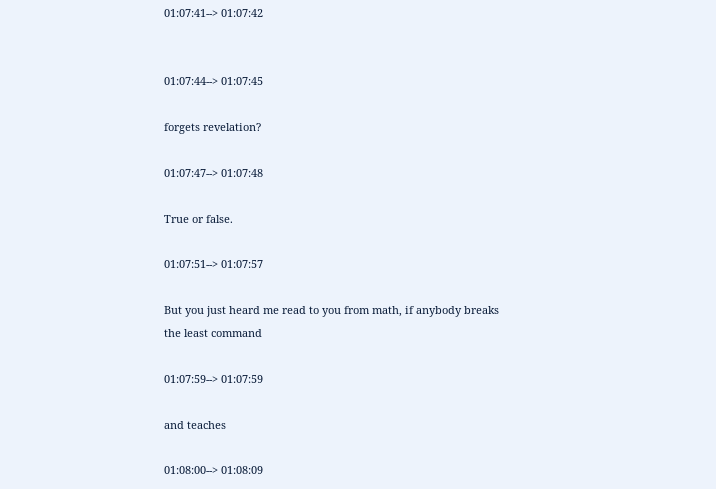01:07:41--> 01:07:42


01:07:44--> 01:07:45

forgets revelation?

01:07:47--> 01:07:48

True or false.

01:07:51--> 01:07:57

But you just heard me read to you from math, if anybody breaks the least command

01:07:59--> 01:07:59

and teaches

01:08:00--> 01:08:09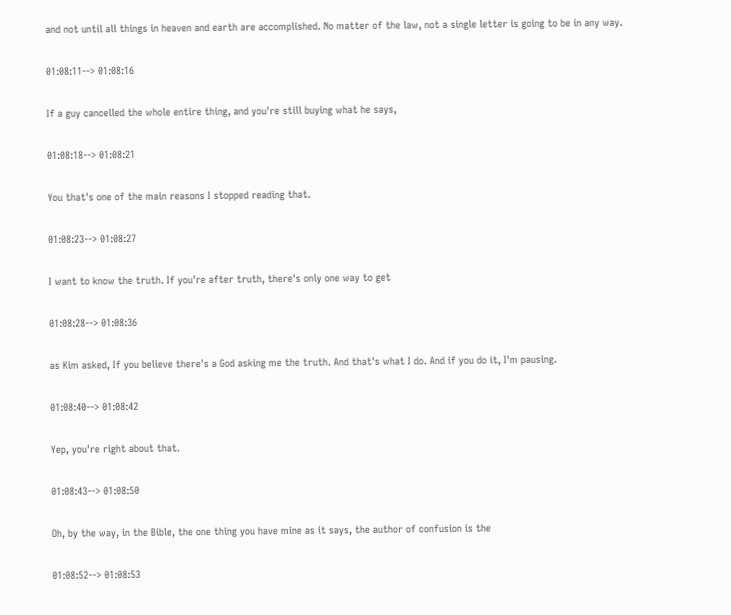and not until all things in heaven and earth are accomplished. No matter of the law, not a single letter is going to be in any way.

01:08:11--> 01:08:16

If a guy cancelled the whole entire thing, and you're still buying what he says,

01:08:18--> 01:08:21

You that's one of the main reasons I stopped reading that.

01:08:23--> 01:08:27

I want to know the truth. If you're after truth, there's only one way to get

01:08:28--> 01:08:36

as Kim asked, If you believe there's a God asking me the truth. And that's what I do. And if you do it, I'm pausing.

01:08:40--> 01:08:42

Yep, you're right about that.

01:08:43--> 01:08:50

Oh, by the way, in the Bible, the one thing you have mine as it says, the author of confusion is the

01:08:52--> 01:08:53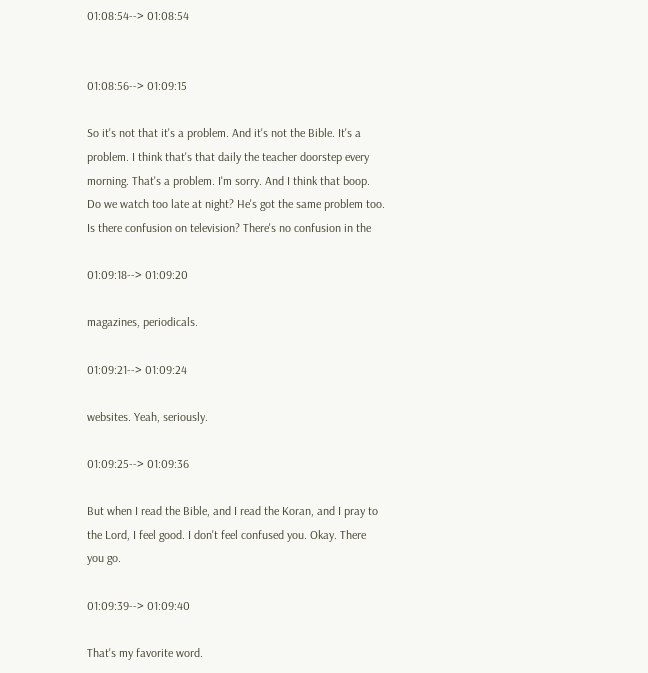01:08:54--> 01:08:54


01:08:56--> 01:09:15

So it's not that it's a problem. And it's not the Bible. It's a problem. I think that's that daily the teacher doorstep every morning. That's a problem. I'm sorry. And I think that boop. Do we watch too late at night? He's got the same problem too. Is there confusion on television? There's no confusion in the

01:09:18--> 01:09:20

magazines, periodicals.

01:09:21--> 01:09:24

websites. Yeah, seriously.

01:09:25--> 01:09:36

But when I read the Bible, and I read the Koran, and I pray to the Lord, I feel good. I don't feel confused you. Okay. There you go.

01:09:39--> 01:09:40

That's my favorite word.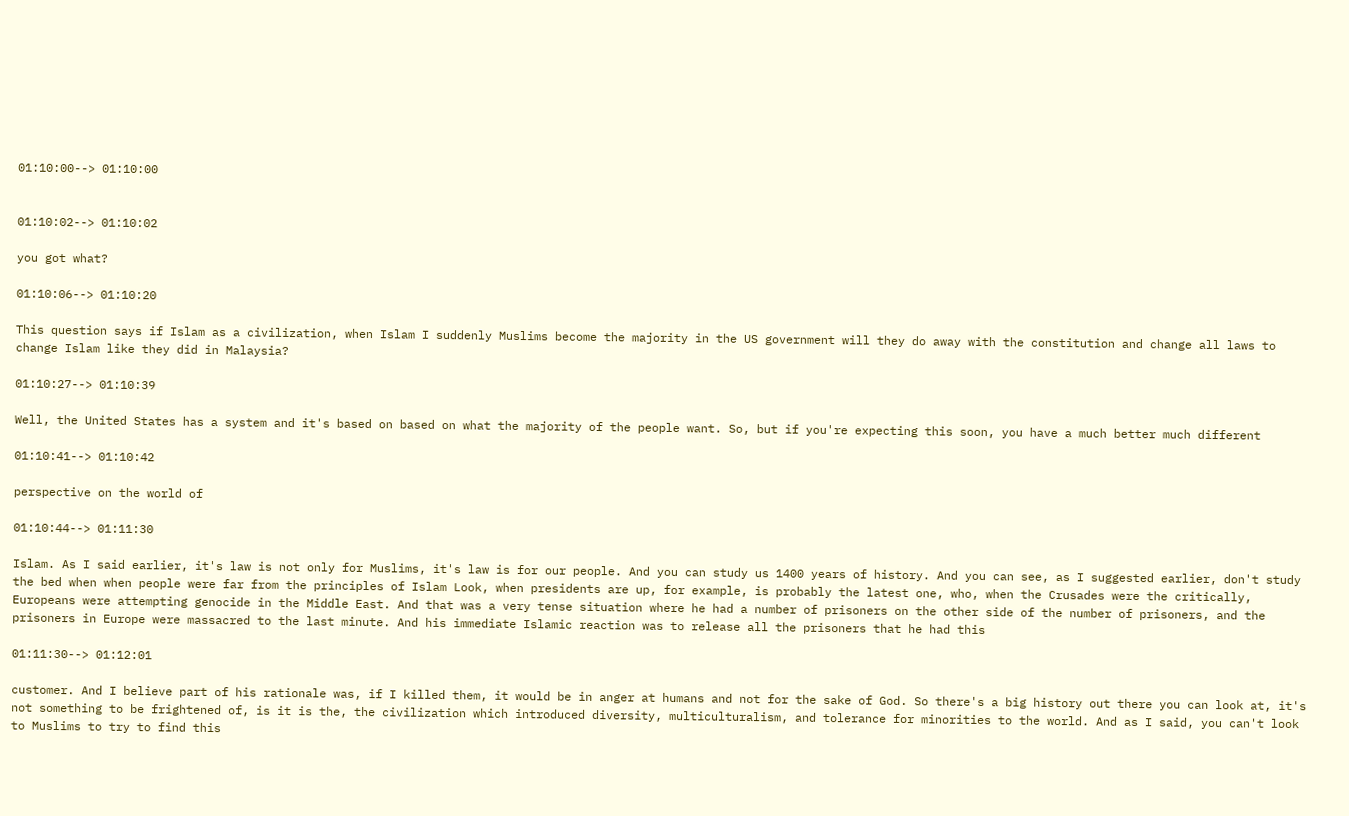01:10:00--> 01:10:00


01:10:02--> 01:10:02

you got what?

01:10:06--> 01:10:20

This question says if Islam as a civilization, when Islam I suddenly Muslims become the majority in the US government will they do away with the constitution and change all laws to change Islam like they did in Malaysia?

01:10:27--> 01:10:39

Well, the United States has a system and it's based on based on what the majority of the people want. So, but if you're expecting this soon, you have a much better much different

01:10:41--> 01:10:42

perspective on the world of

01:10:44--> 01:11:30

Islam. As I said earlier, it's law is not only for Muslims, it's law is for our people. And you can study us 1400 years of history. And you can see, as I suggested earlier, don't study the bed when when people were far from the principles of Islam Look, when presidents are up, for example, is probably the latest one, who, when the Crusades were the critically, Europeans were attempting genocide in the Middle East. And that was a very tense situation where he had a number of prisoners on the other side of the number of prisoners, and the prisoners in Europe were massacred to the last minute. And his immediate Islamic reaction was to release all the prisoners that he had this

01:11:30--> 01:12:01

customer. And I believe part of his rationale was, if I killed them, it would be in anger at humans and not for the sake of God. So there's a big history out there you can look at, it's not something to be frightened of, is it is the, the civilization which introduced diversity, multiculturalism, and tolerance for minorities to the world. And as I said, you can't look to Muslims to try to find this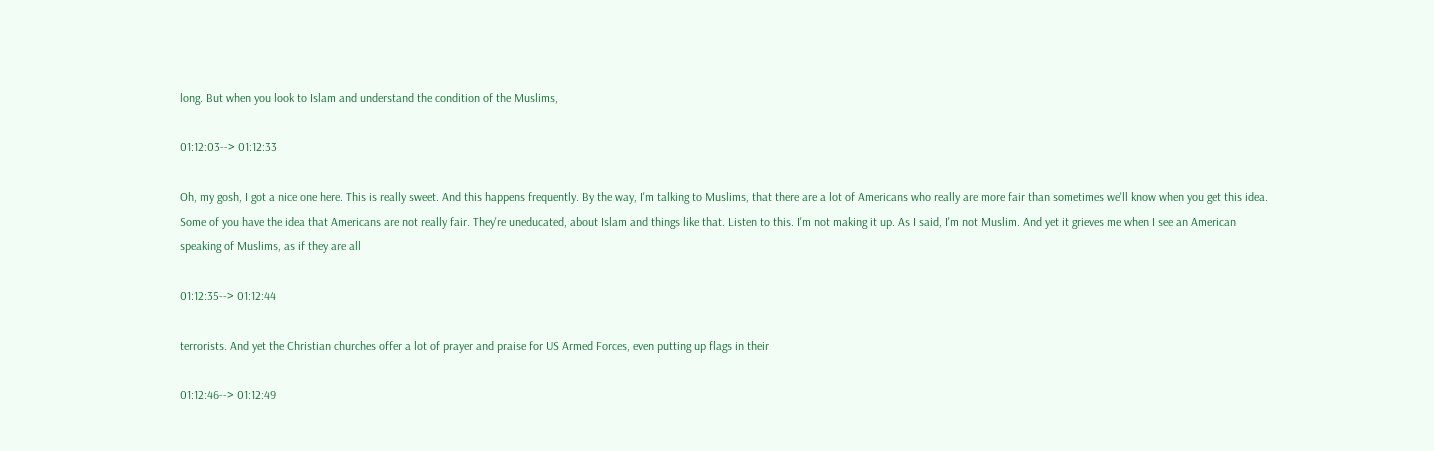long. But when you look to Islam and understand the condition of the Muslims,

01:12:03--> 01:12:33

Oh, my gosh, I got a nice one here. This is really sweet. And this happens frequently. By the way, I'm talking to Muslims, that there are a lot of Americans who really are more fair than sometimes we'll know when you get this idea. Some of you have the idea that Americans are not really fair. They're uneducated, about Islam and things like that. Listen to this. I'm not making it up. As I said, I'm not Muslim. And yet it grieves me when I see an American speaking of Muslims, as if they are all

01:12:35--> 01:12:44

terrorists. And yet the Christian churches offer a lot of prayer and praise for US Armed Forces, even putting up flags in their

01:12:46--> 01:12:49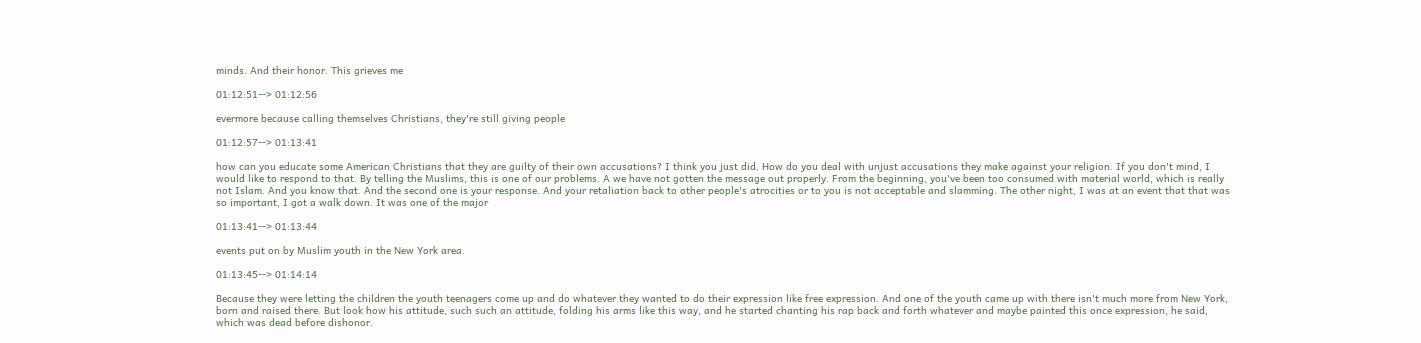minds. And their honor. This grieves me

01:12:51--> 01:12:56

evermore because calling themselves Christians, they're still giving people

01:12:57--> 01:13:41

how can you educate some American Christians that they are guilty of their own accusations? I think you just did. How do you deal with unjust accusations they make against your religion. If you don't mind, I would like to respond to that. By telling the Muslims, this is one of our problems. A we have not gotten the message out properly. From the beginning, you've been too consumed with material world, which is really not Islam. And you know that. And the second one is your response. And your retaliation back to other people's atrocities or to you is not acceptable and slamming. The other night, I was at an event that that was so important, I got a walk down. It was one of the major

01:13:41--> 01:13:44

events put on by Muslim youth in the New York area.

01:13:45--> 01:14:14

Because they were letting the children the youth teenagers come up and do whatever they wanted to do their expression like free expression. And one of the youth came up with there isn't much more from New York, born and raised there. But look how his attitude, such such an attitude, folding his arms like this way, and he started chanting his rap back and forth whatever and maybe painted this once expression, he said, which was dead before dishonor.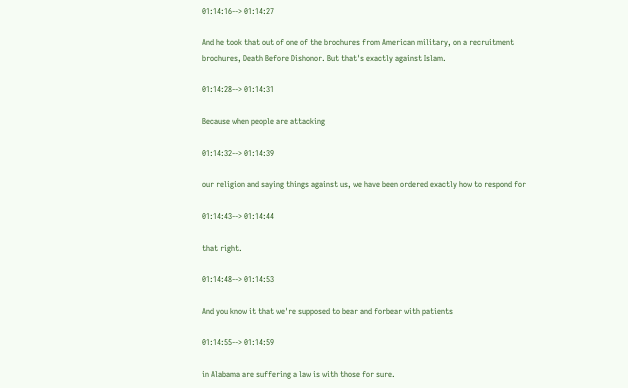01:14:16--> 01:14:27

And he took that out of one of the brochures from American military, on a recruitment brochures, Death Before Dishonor. But that's exactly against Islam.

01:14:28--> 01:14:31

Because when people are attacking

01:14:32--> 01:14:39

our religion and saying things against us, we have been ordered exactly how to respond for

01:14:43--> 01:14:44

that right.

01:14:48--> 01:14:53

And you know it that we're supposed to bear and forbear with patients

01:14:55--> 01:14:59

in Alabama are suffering a law is with those for sure.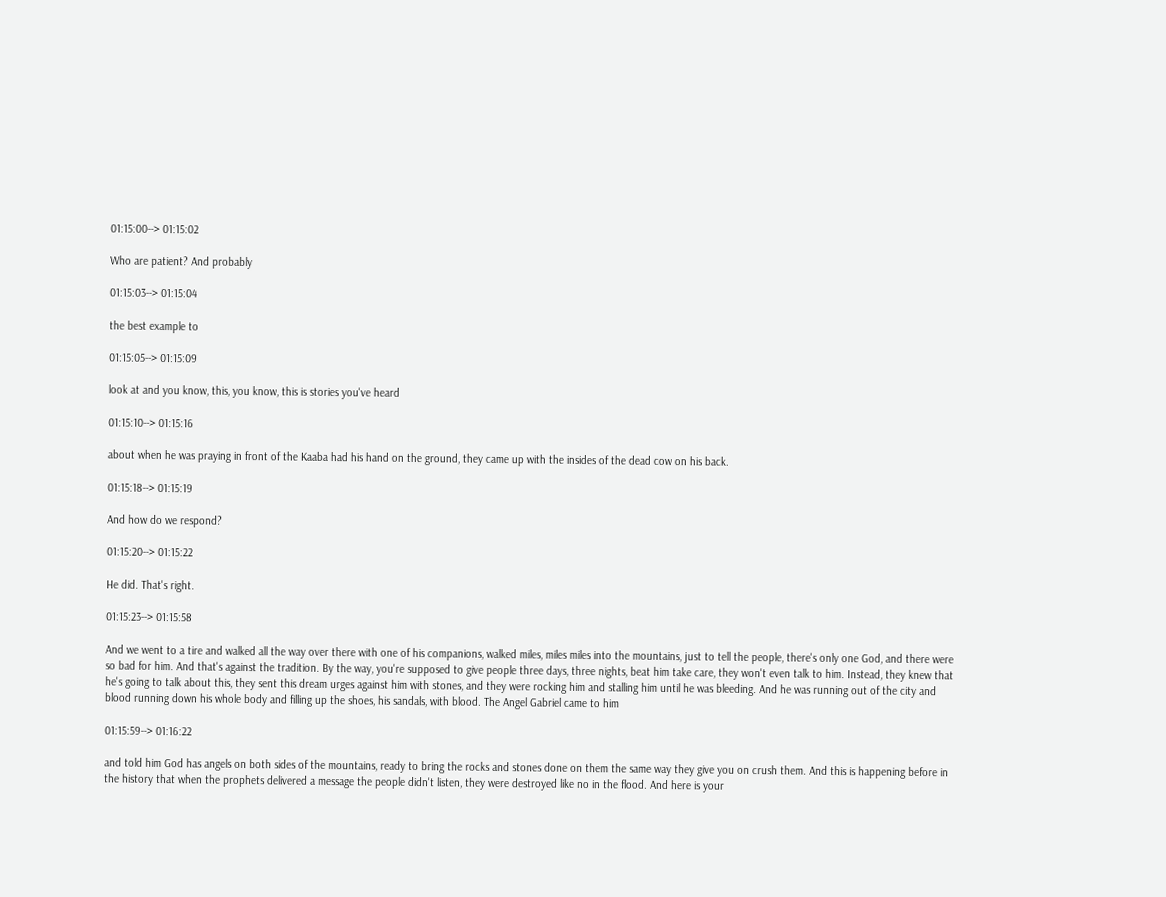01:15:00--> 01:15:02

Who are patient? And probably

01:15:03--> 01:15:04

the best example to

01:15:05--> 01:15:09

look at and you know, this, you know, this is stories you've heard

01:15:10--> 01:15:16

about when he was praying in front of the Kaaba had his hand on the ground, they came up with the insides of the dead cow on his back.

01:15:18--> 01:15:19

And how do we respond?

01:15:20--> 01:15:22

He did. That's right.

01:15:23--> 01:15:58

And we went to a tire and walked all the way over there with one of his companions, walked miles, miles miles into the mountains, just to tell the people, there's only one God, and there were so bad for him. And that's against the tradition. By the way, you're supposed to give people three days, three nights, beat him take care, they won't even talk to him. Instead, they knew that he's going to talk about this, they sent this dream urges against him with stones, and they were rocking him and stalling him until he was bleeding. And he was running out of the city and blood running down his whole body and filling up the shoes, his sandals, with blood. The Angel Gabriel came to him

01:15:59--> 01:16:22

and told him God has angels on both sides of the mountains, ready to bring the rocks and stones done on them the same way they give you on crush them. And this is happening before in the history that when the prophets delivered a message the people didn't listen, they were destroyed like no in the flood. And here is your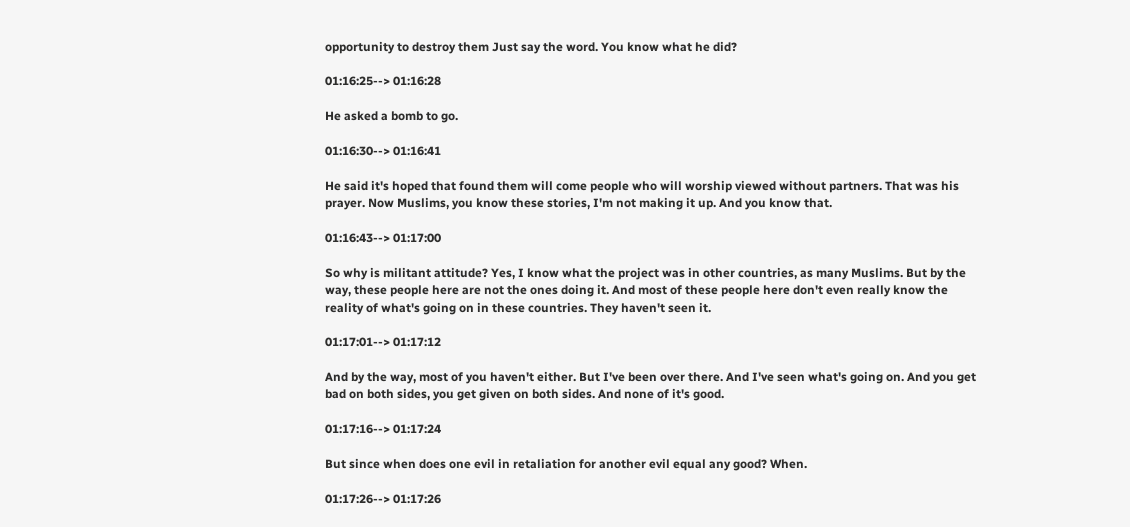opportunity to destroy them Just say the word. You know what he did?

01:16:25--> 01:16:28

He asked a bomb to go.

01:16:30--> 01:16:41

He said it's hoped that found them will come people who will worship viewed without partners. That was his prayer. Now Muslims, you know these stories, I'm not making it up. And you know that.

01:16:43--> 01:17:00

So why is militant attitude? Yes, I know what the project was in other countries, as many Muslims. But by the way, these people here are not the ones doing it. And most of these people here don't even really know the reality of what's going on in these countries. They haven't seen it.

01:17:01--> 01:17:12

And by the way, most of you haven't either. But I've been over there. And I've seen what's going on. And you get bad on both sides, you get given on both sides. And none of it's good.

01:17:16--> 01:17:24

But since when does one evil in retaliation for another evil equal any good? When.

01:17:26--> 01:17:26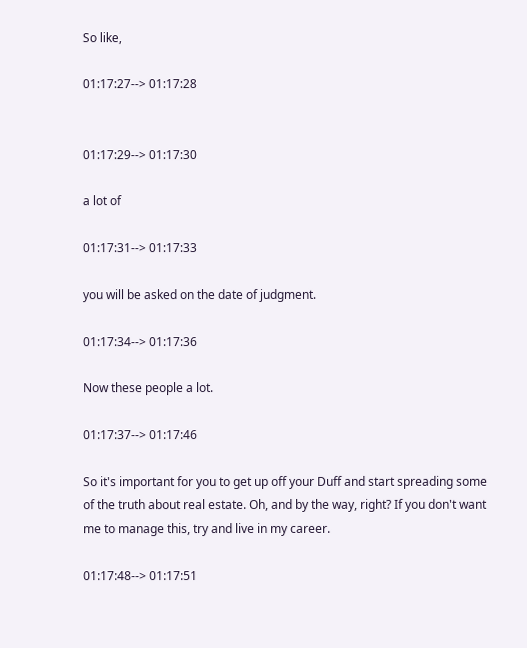So like,

01:17:27--> 01:17:28


01:17:29--> 01:17:30

a lot of

01:17:31--> 01:17:33

you will be asked on the date of judgment.

01:17:34--> 01:17:36

Now these people a lot.

01:17:37--> 01:17:46

So it's important for you to get up off your Duff and start spreading some of the truth about real estate. Oh, and by the way, right? If you don't want me to manage this, try and live in my career.

01:17:48--> 01:17:51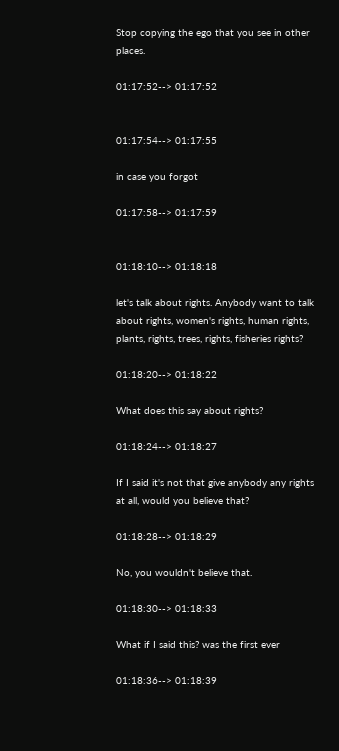Stop copying the ego that you see in other places.

01:17:52--> 01:17:52


01:17:54--> 01:17:55

in case you forgot

01:17:58--> 01:17:59


01:18:10--> 01:18:18

let's talk about rights. Anybody want to talk about rights, women's rights, human rights, plants, rights, trees, rights, fisheries rights?

01:18:20--> 01:18:22

What does this say about rights?

01:18:24--> 01:18:27

If I said it's not that give anybody any rights at all, would you believe that?

01:18:28--> 01:18:29

No, you wouldn't believe that.

01:18:30--> 01:18:33

What if I said this? was the first ever

01:18:36--> 01:18:39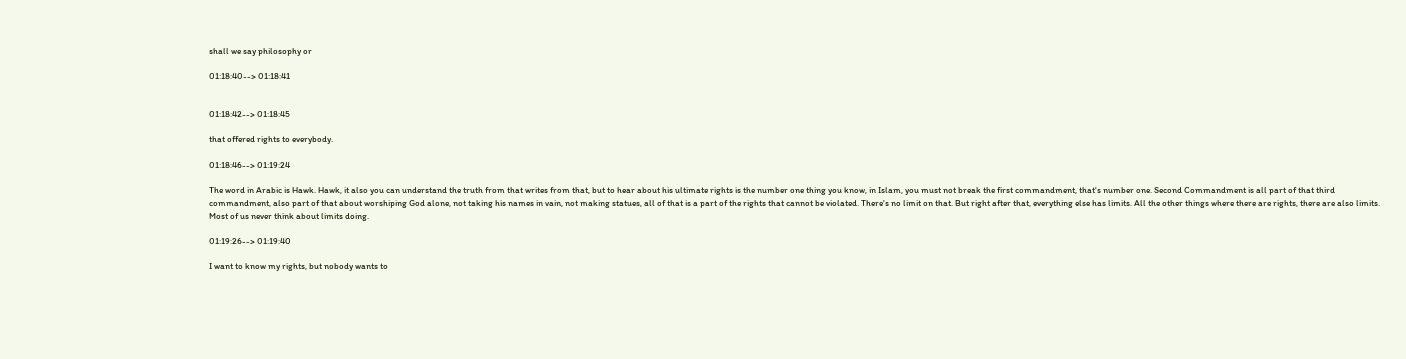shall we say philosophy or

01:18:40--> 01:18:41


01:18:42--> 01:18:45

that offered rights to everybody.

01:18:46--> 01:19:24

The word in Arabic is Hawk. Hawk, it also you can understand the truth from that writes from that, but to hear about his ultimate rights is the number one thing you know, in Islam, you must not break the first commandment, that's number one. Second Commandment is all part of that third commandment, also part of that about worshiping God alone, not taking his names in vain, not making statues, all of that is a part of the rights that cannot be violated. There's no limit on that. But right after that, everything else has limits. All the other things where there are rights, there are also limits. Most of us never think about limits doing.

01:19:26--> 01:19:40

I want to know my rights, but nobody wants to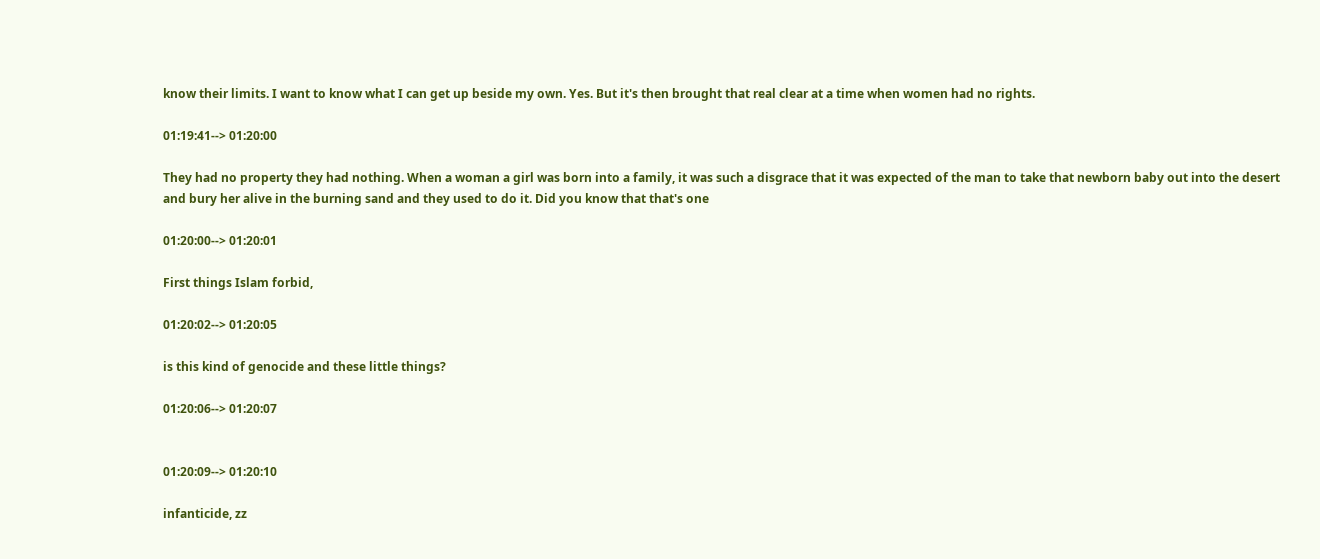know their limits. I want to know what I can get up beside my own. Yes. But it's then brought that real clear at a time when women had no rights.

01:19:41--> 01:20:00

They had no property they had nothing. When a woman a girl was born into a family, it was such a disgrace that it was expected of the man to take that newborn baby out into the desert and bury her alive in the burning sand and they used to do it. Did you know that that's one

01:20:00--> 01:20:01

First things Islam forbid,

01:20:02--> 01:20:05

is this kind of genocide and these little things?

01:20:06--> 01:20:07


01:20:09--> 01:20:10

infanticide, zz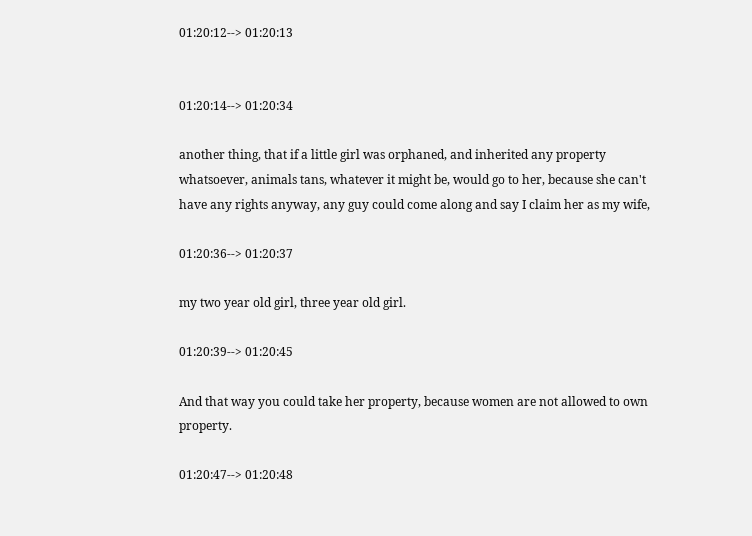01:20:12--> 01:20:13


01:20:14--> 01:20:34

another thing, that if a little girl was orphaned, and inherited any property whatsoever, animals tans, whatever it might be, would go to her, because she can't have any rights anyway, any guy could come along and say I claim her as my wife,

01:20:36--> 01:20:37

my two year old girl, three year old girl.

01:20:39--> 01:20:45

And that way you could take her property, because women are not allowed to own property.

01:20:47--> 01:20:48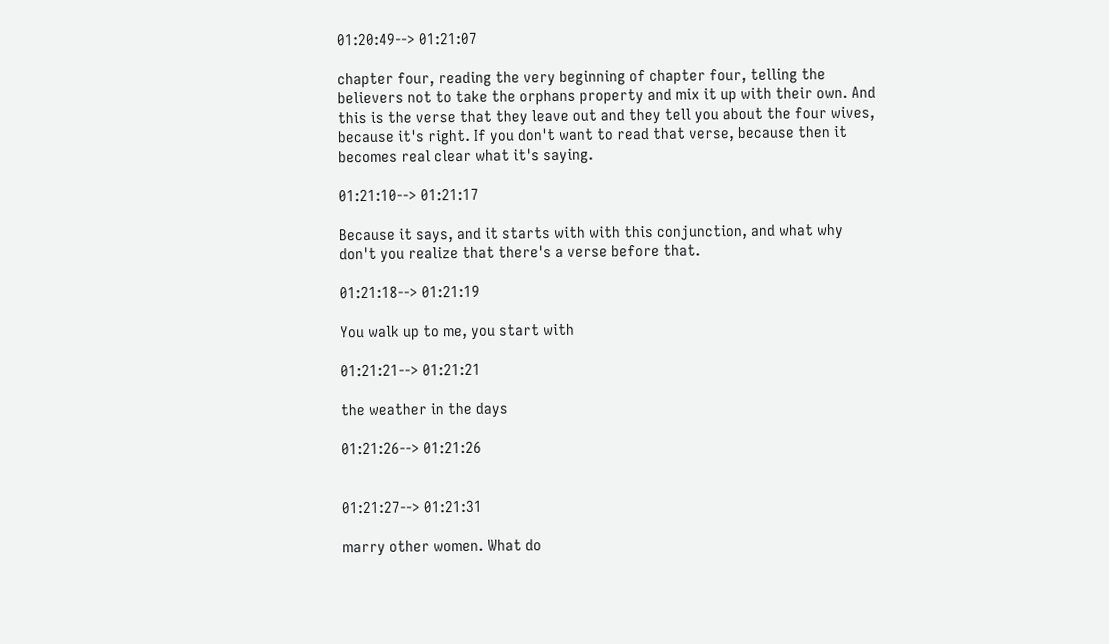01:20:49--> 01:21:07

chapter four, reading the very beginning of chapter four, telling the believers not to take the orphans property and mix it up with their own. And this is the verse that they leave out and they tell you about the four wives, because it's right. If you don't want to read that verse, because then it becomes real clear what it's saying.

01:21:10--> 01:21:17

Because it says, and it starts with with this conjunction, and what why don't you realize that there's a verse before that.

01:21:18--> 01:21:19

You walk up to me, you start with

01:21:21--> 01:21:21

the weather in the days

01:21:26--> 01:21:26


01:21:27--> 01:21:31

marry other women. What do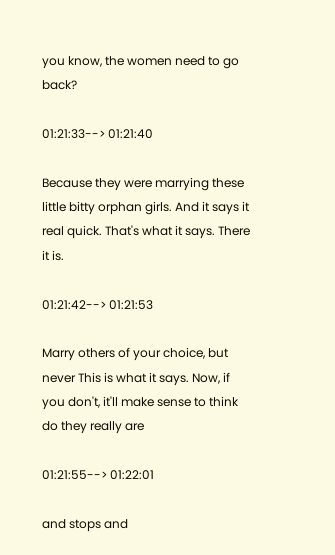you know, the women need to go back?

01:21:33--> 01:21:40

Because they were marrying these little bitty orphan girls. And it says it real quick. That's what it says. There it is.

01:21:42--> 01:21:53

Marry others of your choice, but never This is what it says. Now, if you don't, it'll make sense to think do they really are

01:21:55--> 01:22:01

and stops and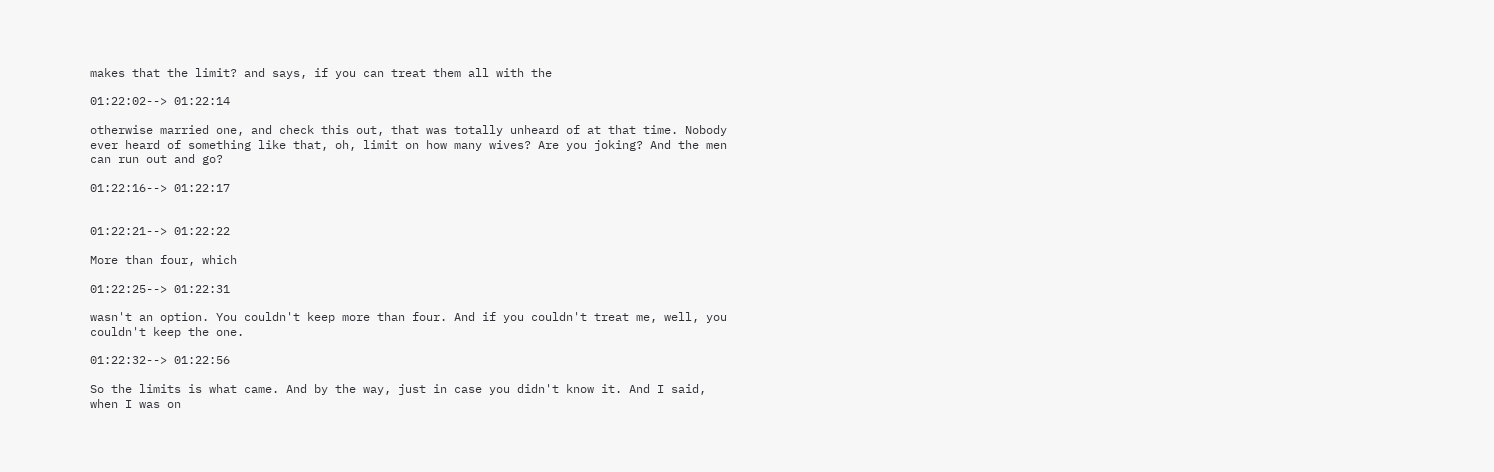makes that the limit? and says, if you can treat them all with the

01:22:02--> 01:22:14

otherwise married one, and check this out, that was totally unheard of at that time. Nobody ever heard of something like that, oh, limit on how many wives? Are you joking? And the men can run out and go?

01:22:16--> 01:22:17


01:22:21--> 01:22:22

More than four, which

01:22:25--> 01:22:31

wasn't an option. You couldn't keep more than four. And if you couldn't treat me, well, you couldn't keep the one.

01:22:32--> 01:22:56

So the limits is what came. And by the way, just in case you didn't know it. And I said, when I was on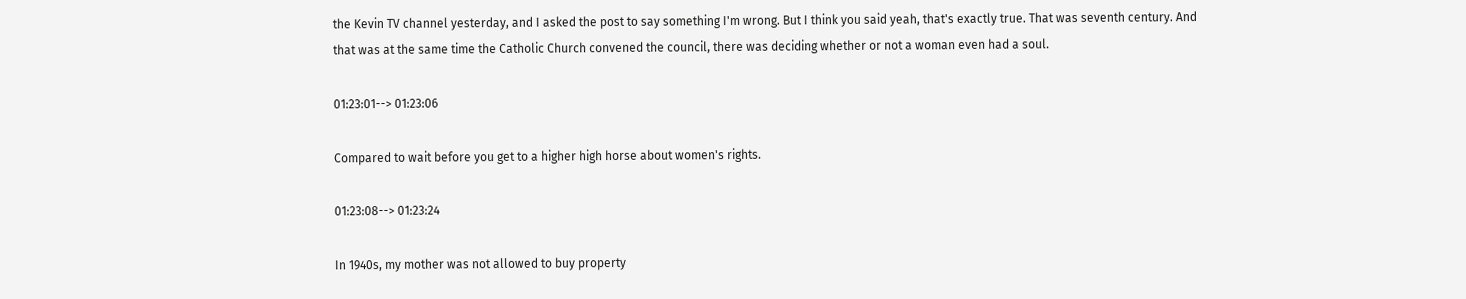the Kevin TV channel yesterday, and I asked the post to say something I'm wrong. But I think you said yeah, that's exactly true. That was seventh century. And that was at the same time the Catholic Church convened the council, there was deciding whether or not a woman even had a soul.

01:23:01--> 01:23:06

Compared to wait before you get to a higher high horse about women's rights.

01:23:08--> 01:23:24

In 1940s, my mother was not allowed to buy property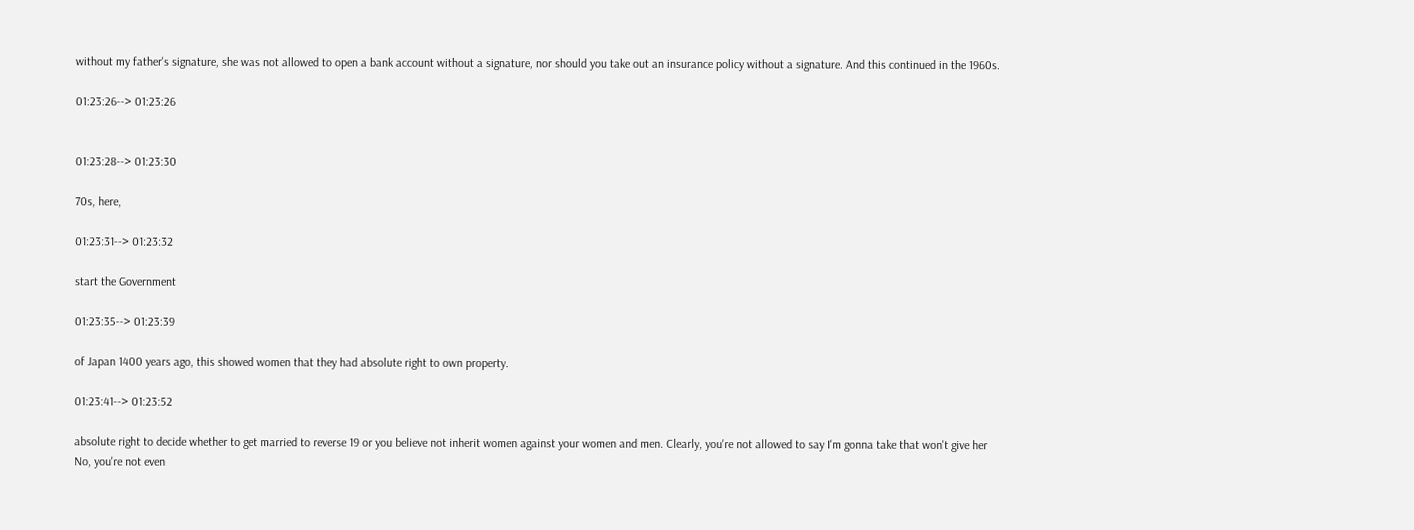without my father's signature, she was not allowed to open a bank account without a signature, nor should you take out an insurance policy without a signature. And this continued in the 1960s.

01:23:26--> 01:23:26


01:23:28--> 01:23:30

70s, here,

01:23:31--> 01:23:32

start the Government

01:23:35--> 01:23:39

of Japan 1400 years ago, this showed women that they had absolute right to own property.

01:23:41--> 01:23:52

absolute right to decide whether to get married to reverse 19 or you believe not inherit women against your women and men. Clearly, you're not allowed to say I'm gonna take that won't give her No, you're not even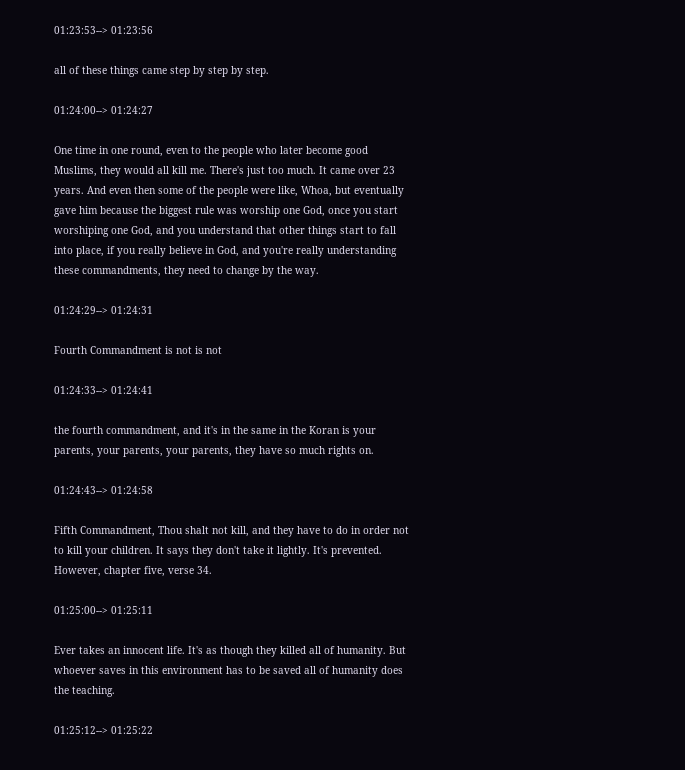01:23:53--> 01:23:56

all of these things came step by step by step.

01:24:00--> 01:24:27

One time in one round, even to the people who later become good Muslims, they would all kill me. There's just too much. It came over 23 years. And even then some of the people were like, Whoa, but eventually gave him because the biggest rule was worship one God, once you start worshiping one God, and you understand that other things start to fall into place, if you really believe in God, and you're really understanding these commandments, they need to change by the way.

01:24:29--> 01:24:31

Fourth Commandment is not is not

01:24:33--> 01:24:41

the fourth commandment, and it's in the same in the Koran is your parents, your parents, your parents, they have so much rights on.

01:24:43--> 01:24:58

Fifth Commandment, Thou shalt not kill, and they have to do in order not to kill your children. It says they don't take it lightly. It's prevented. However, chapter five, verse 34.

01:25:00--> 01:25:11

Ever takes an innocent life. It's as though they killed all of humanity. But whoever saves in this environment has to be saved all of humanity does the teaching.

01:25:12--> 01:25:22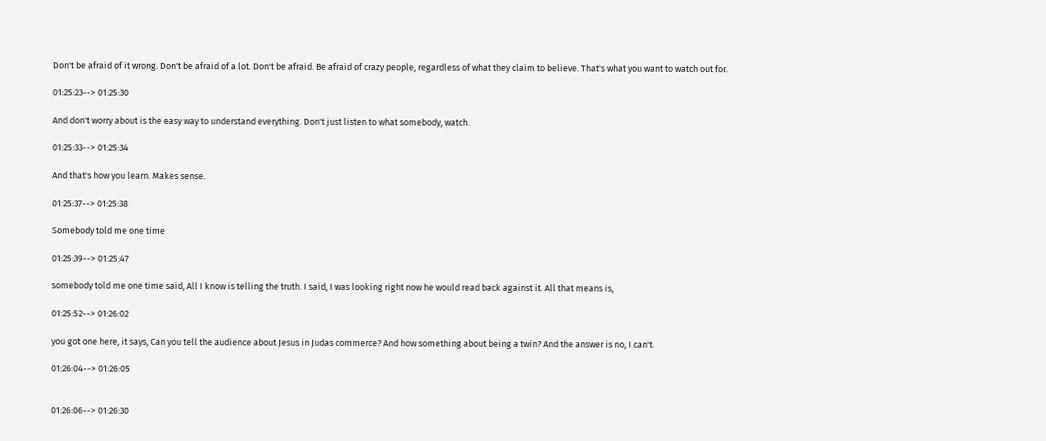Don't be afraid of it wrong. Don't be afraid of a lot. Don't be afraid. Be afraid of crazy people, regardless of what they claim to believe. That's what you want to watch out for.

01:25:23--> 01:25:30

And don't worry about is the easy way to understand everything. Don't just listen to what somebody, watch.

01:25:33--> 01:25:34

And that's how you learn. Makes sense.

01:25:37--> 01:25:38

Somebody told me one time

01:25:39--> 01:25:47

somebody told me one time said, All I know is telling the truth. I said, I was looking right now he would read back against it. All that means is,

01:25:52--> 01:26:02

you got one here, it says, Can you tell the audience about Jesus in Judas commerce? And how something about being a twin? And the answer is no, I can't.

01:26:04--> 01:26:05


01:26:06--> 01:26:30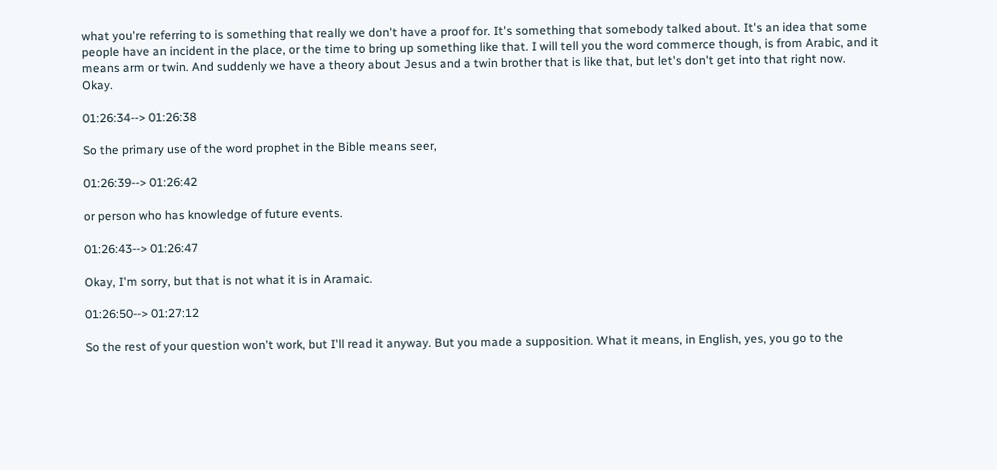what you're referring to is something that really we don't have a proof for. It's something that somebody talked about. It's an idea that some people have an incident in the place, or the time to bring up something like that. I will tell you the word commerce though, is from Arabic, and it means arm or twin. And suddenly we have a theory about Jesus and a twin brother that is like that, but let's don't get into that right now. Okay.

01:26:34--> 01:26:38

So the primary use of the word prophet in the Bible means seer,

01:26:39--> 01:26:42

or person who has knowledge of future events.

01:26:43--> 01:26:47

Okay, I'm sorry, but that is not what it is in Aramaic.

01:26:50--> 01:27:12

So the rest of your question won't work, but I'll read it anyway. But you made a supposition. What it means, in English, yes, you go to the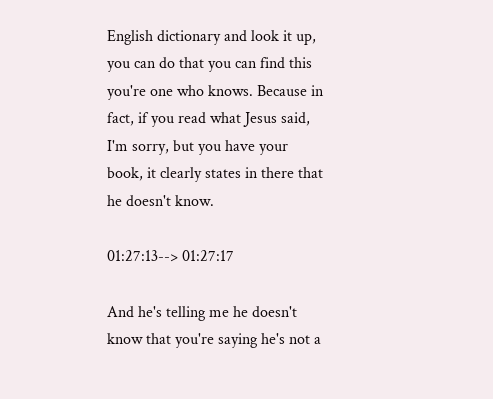English dictionary and look it up, you can do that you can find this you're one who knows. Because in fact, if you read what Jesus said, I'm sorry, but you have your book, it clearly states in there that he doesn't know.

01:27:13--> 01:27:17

And he's telling me he doesn't know that you're saying he's not a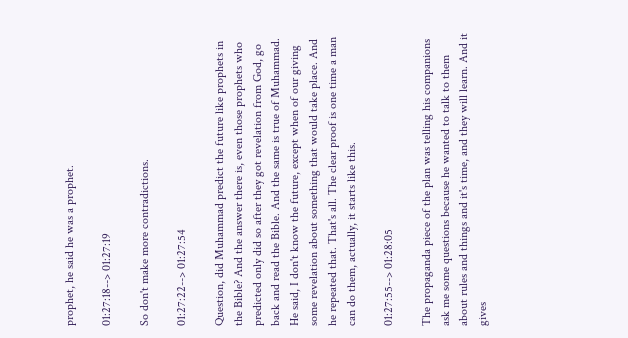prophet, he said he was a prophet.

01:27:18--> 01:27:19

So don't make more contradictions.

01:27:22--> 01:27:54

Question, did Muhammad predict the future like prophets in the Bible? And the answer there is, even those prophets who predicted only did so after they got revelation from God, go back and read the Bible. And the same is true of Muhammad. He said, I don't know the future, except when of our giving some revelation about something that would take place. And he repeated that. That's all. The clear proof is one time a man can do them, actually, it starts like this.

01:27:55--> 01:28:05

The propaganda piece of the plan was telling his companions ask me some questions because he wanted to talk to them about rules and things and it's time, and they will learn. And it gives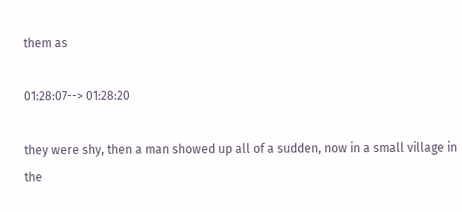them as

01:28:07--> 01:28:20

they were shy, then a man showed up all of a sudden, now in a small village in the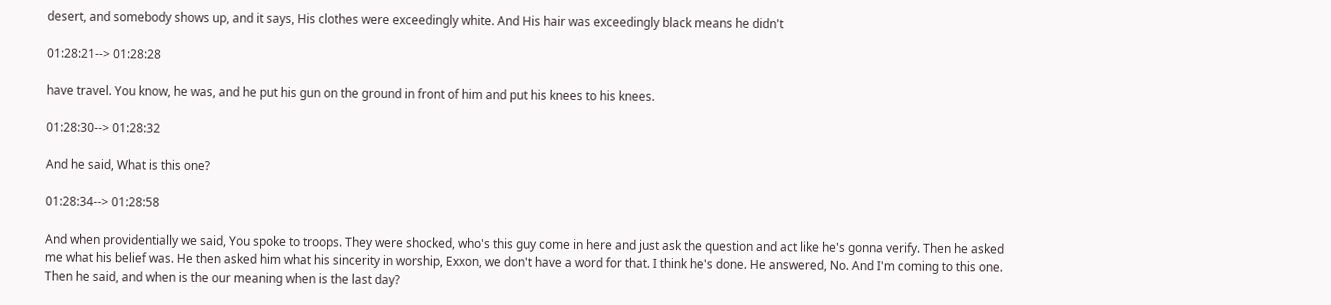desert, and somebody shows up, and it says, His clothes were exceedingly white. And His hair was exceedingly black means he didn't

01:28:21--> 01:28:28

have travel. You know, he was, and he put his gun on the ground in front of him and put his knees to his knees.

01:28:30--> 01:28:32

And he said, What is this one?

01:28:34--> 01:28:58

And when providentially we said, You spoke to troops. They were shocked, who's this guy come in here and just ask the question and act like he's gonna verify. Then he asked me what his belief was. He then asked him what his sincerity in worship, Exxon, we don't have a word for that. I think he's done. He answered, No. And I'm coming to this one. Then he said, and when is the our meaning when is the last day?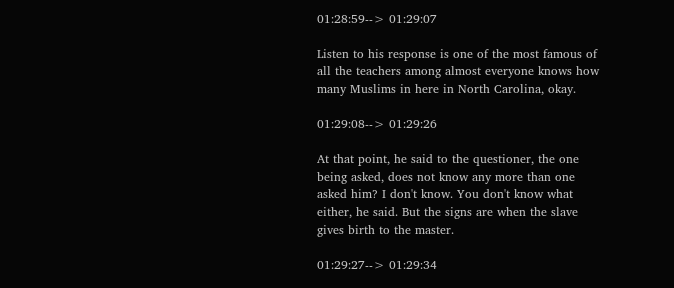01:28:59--> 01:29:07

Listen to his response is one of the most famous of all the teachers among almost everyone knows how many Muslims in here in North Carolina, okay.

01:29:08--> 01:29:26

At that point, he said to the questioner, the one being asked, does not know any more than one asked him? I don't know. You don't know what either, he said. But the signs are when the slave gives birth to the master.

01:29:27--> 01:29:34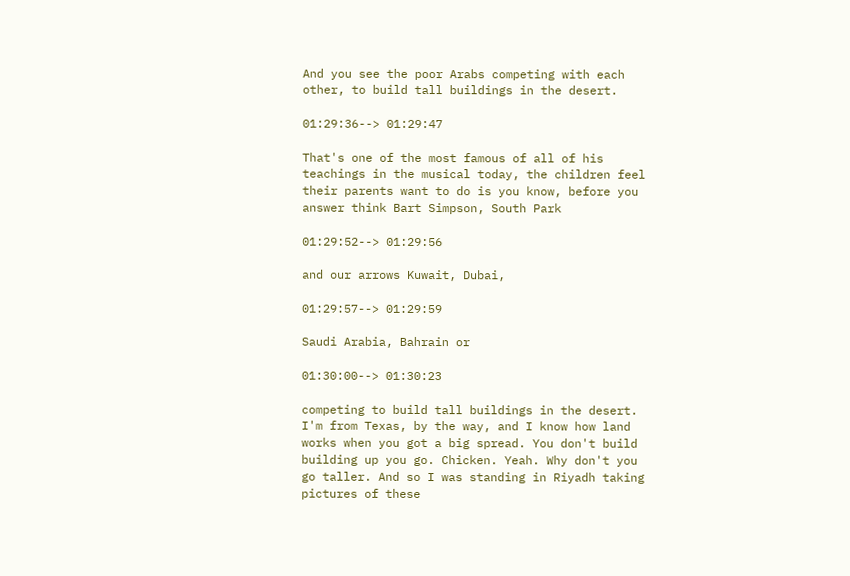And you see the poor Arabs competing with each other, to build tall buildings in the desert.

01:29:36--> 01:29:47

That's one of the most famous of all of his teachings in the musical today, the children feel their parents want to do is you know, before you answer think Bart Simpson, South Park

01:29:52--> 01:29:56

and our arrows Kuwait, Dubai,

01:29:57--> 01:29:59

Saudi Arabia, Bahrain or

01:30:00--> 01:30:23

competing to build tall buildings in the desert. I'm from Texas, by the way, and I know how land works when you got a big spread. You don't build building up you go. Chicken. Yeah. Why don't you go taller. And so I was standing in Riyadh taking pictures of these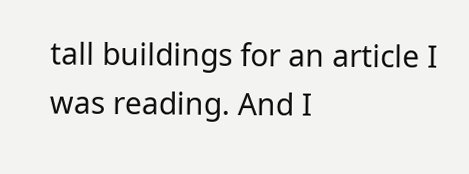tall buildings for an article I was reading. And I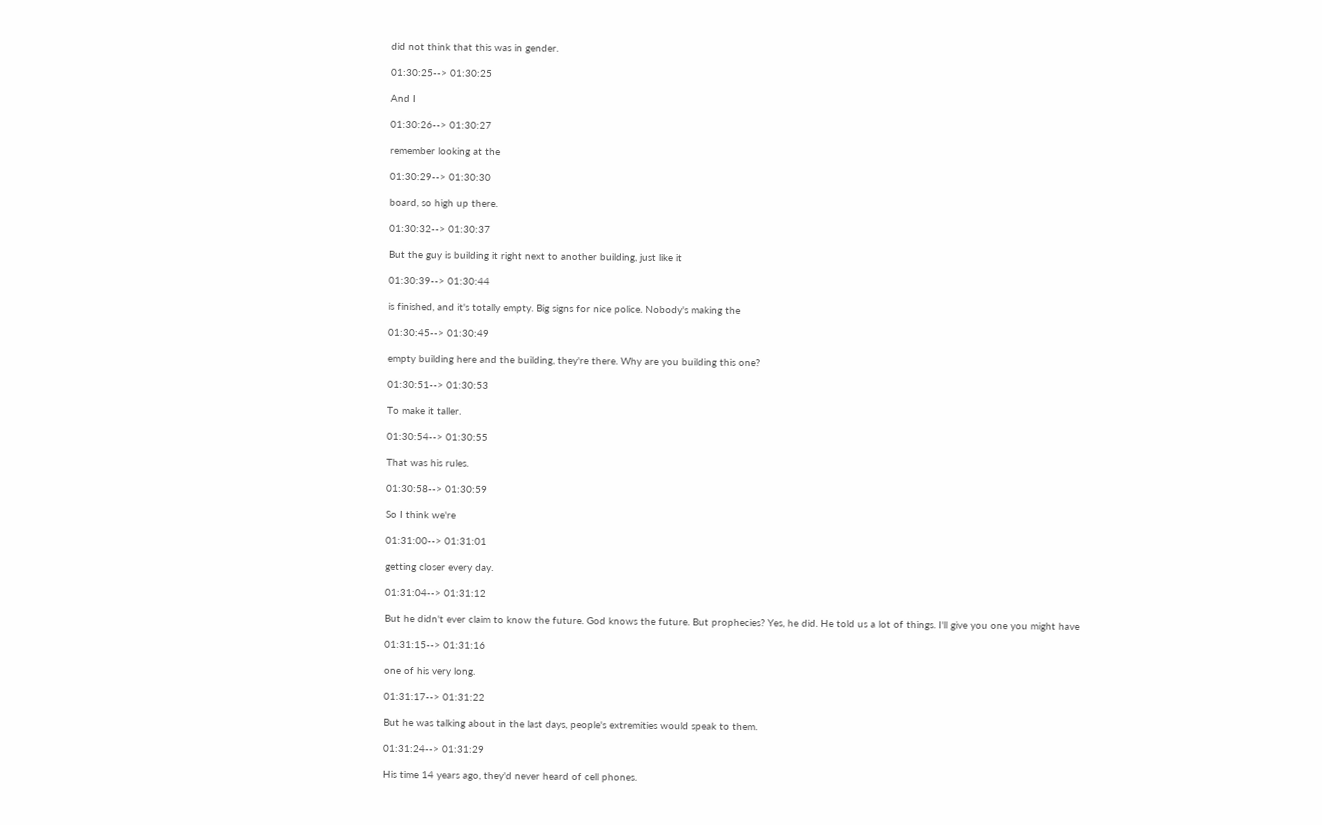did not think that this was in gender.

01:30:25--> 01:30:25

And I

01:30:26--> 01:30:27

remember looking at the

01:30:29--> 01:30:30

board, so high up there.

01:30:32--> 01:30:37

But the guy is building it right next to another building, just like it

01:30:39--> 01:30:44

is finished, and it's totally empty. Big signs for nice police. Nobody's making the

01:30:45--> 01:30:49

empty building here and the building, they're there. Why are you building this one?

01:30:51--> 01:30:53

To make it taller.

01:30:54--> 01:30:55

That was his rules.

01:30:58--> 01:30:59

So I think we're

01:31:00--> 01:31:01

getting closer every day.

01:31:04--> 01:31:12

But he didn't ever claim to know the future. God knows the future. But prophecies? Yes, he did. He told us a lot of things. I'll give you one you might have

01:31:15--> 01:31:16

one of his very long.

01:31:17--> 01:31:22

But he was talking about in the last days, people's extremities would speak to them.

01:31:24--> 01:31:29

His time 14 years ago, they'd never heard of cell phones.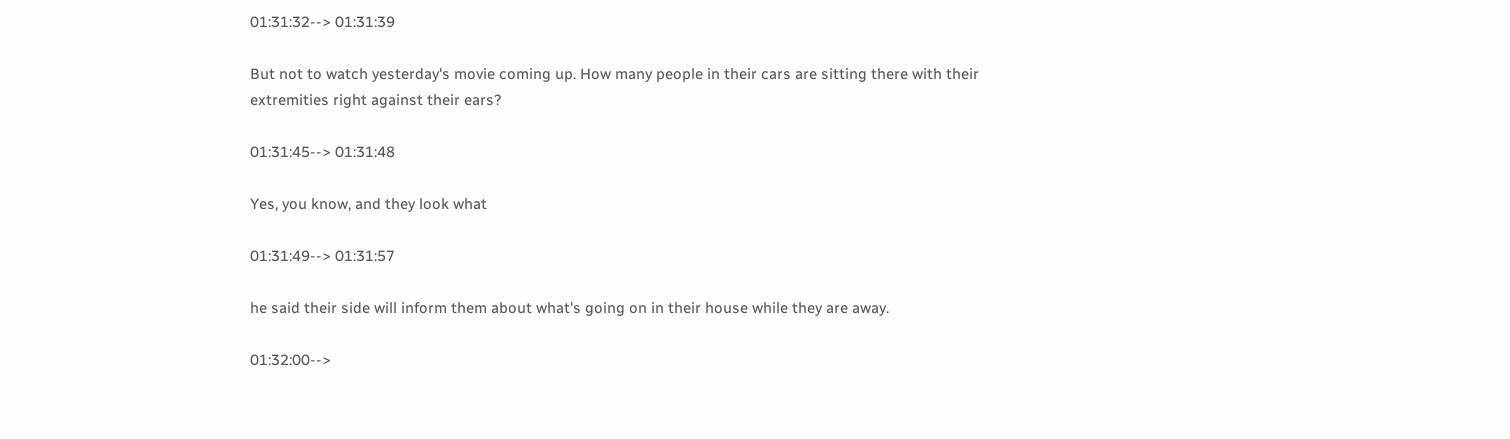01:31:32--> 01:31:39

But not to watch yesterday's movie coming up. How many people in their cars are sitting there with their extremities right against their ears?

01:31:45--> 01:31:48

Yes, you know, and they look what

01:31:49--> 01:31:57

he said their side will inform them about what's going on in their house while they are away.

01:32:00-->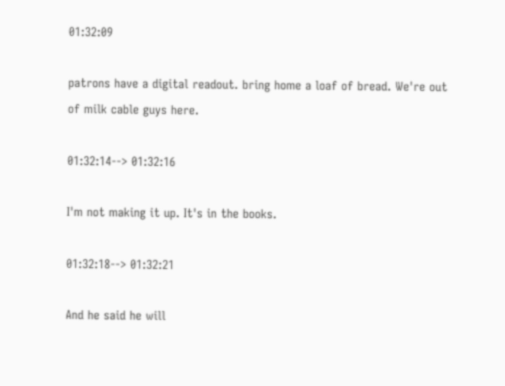01:32:09

patrons have a digital readout. bring home a loaf of bread. We're out of milk cable guys here.

01:32:14--> 01:32:16

I'm not making it up. It's in the books.

01:32:18--> 01:32:21

And he said he will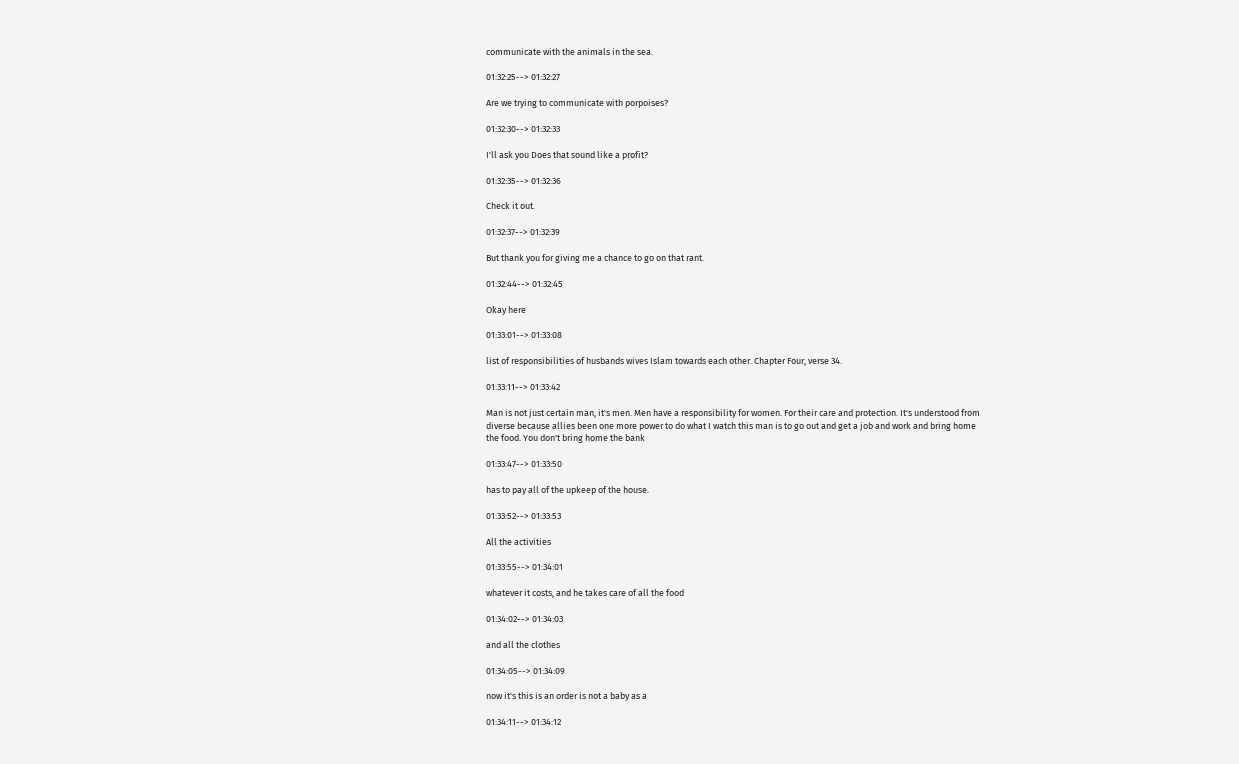communicate with the animals in the sea.

01:32:25--> 01:32:27

Are we trying to communicate with porpoises?

01:32:30--> 01:32:33

I'll ask you Does that sound like a profit?

01:32:35--> 01:32:36

Check it out.

01:32:37--> 01:32:39

But thank you for giving me a chance to go on that rant.

01:32:44--> 01:32:45

Okay here

01:33:01--> 01:33:08

list of responsibilities of husbands wives Islam towards each other. Chapter Four, verse 34.

01:33:11--> 01:33:42

Man is not just certain man, it's men. Men have a responsibility for women. For their care and protection. It's understood from diverse because allies been one more power to do what I watch this man is to go out and get a job and work and bring home the food. You don't bring home the bank

01:33:47--> 01:33:50

has to pay all of the upkeep of the house.

01:33:52--> 01:33:53

All the activities

01:33:55--> 01:34:01

whatever it costs, and he takes care of all the food

01:34:02--> 01:34:03

and all the clothes

01:34:05--> 01:34:09

now it's this is an order is not a baby as a

01:34:11--> 01:34:12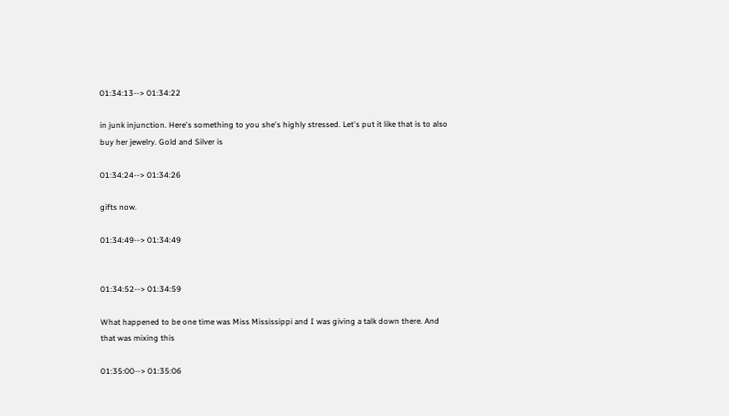01:34:13--> 01:34:22

in junk injunction. Here's something to you she's highly stressed. Let's put it like that is to also buy her jewelry. Gold and Silver is

01:34:24--> 01:34:26

gifts now.

01:34:49--> 01:34:49


01:34:52--> 01:34:59

What happened to be one time was Miss Mississippi and I was giving a talk down there. And that was mixing this

01:35:00--> 01:35:06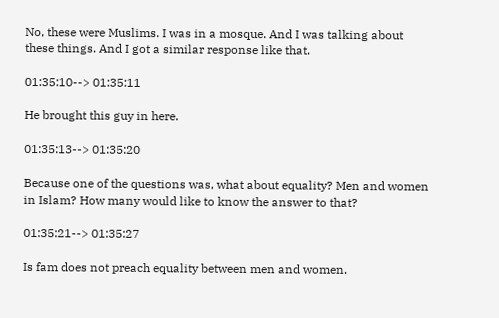No, these were Muslims. I was in a mosque. And I was talking about these things. And I got a similar response like that.

01:35:10--> 01:35:11

He brought this guy in here.

01:35:13--> 01:35:20

Because one of the questions was, what about equality? Men and women in Islam? How many would like to know the answer to that?

01:35:21--> 01:35:27

Is fam does not preach equality between men and women.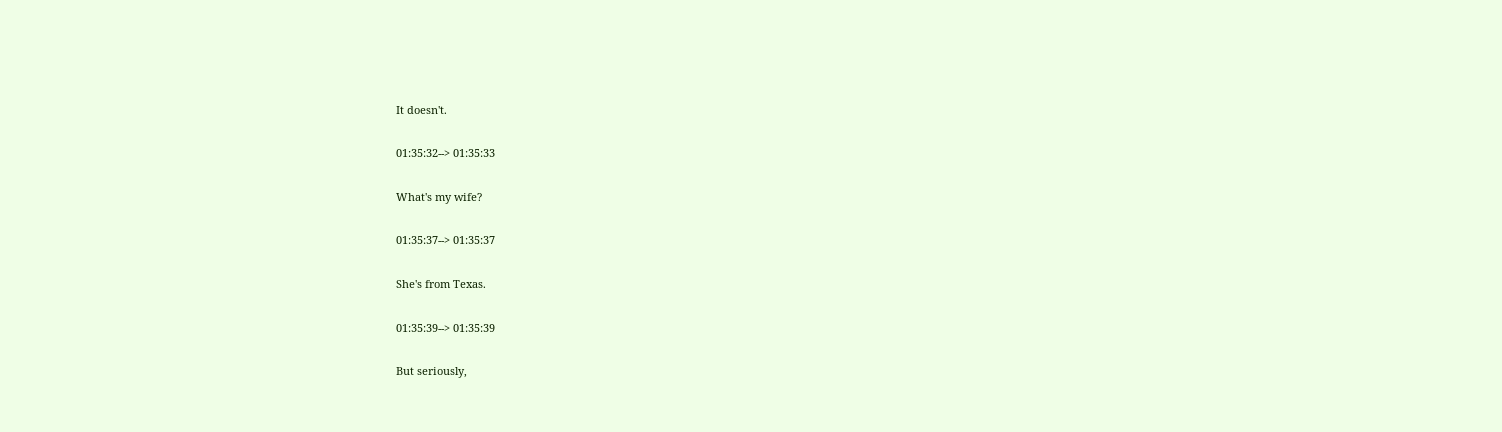It doesn't.

01:35:32--> 01:35:33

What's my wife?

01:35:37--> 01:35:37

She's from Texas.

01:35:39--> 01:35:39

But seriously,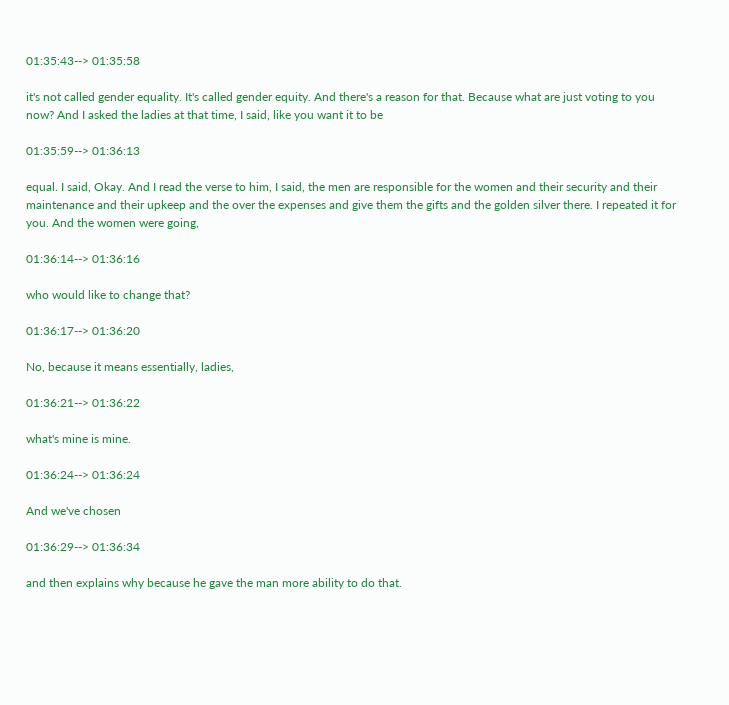01:35:43--> 01:35:58

it's not called gender equality. It's called gender equity. And there's a reason for that. Because what are just voting to you now? And I asked the ladies at that time, I said, like you want it to be

01:35:59--> 01:36:13

equal. I said, Okay. And I read the verse to him, I said, the men are responsible for the women and their security and their maintenance and their upkeep and the over the expenses and give them the gifts and the golden silver there. I repeated it for you. And the women were going,

01:36:14--> 01:36:16

who would like to change that?

01:36:17--> 01:36:20

No, because it means essentially, ladies,

01:36:21--> 01:36:22

what's mine is mine.

01:36:24--> 01:36:24

And we've chosen

01:36:29--> 01:36:34

and then explains why because he gave the man more ability to do that.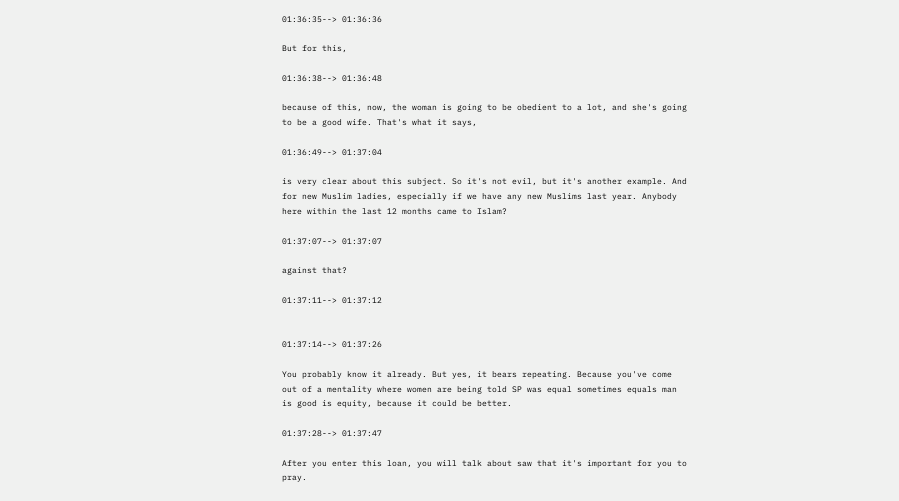01:36:35--> 01:36:36

But for this,

01:36:38--> 01:36:48

because of this, now, the woman is going to be obedient to a lot, and she's going to be a good wife. That's what it says,

01:36:49--> 01:37:04

is very clear about this subject. So it's not evil, but it's another example. And for new Muslim ladies, especially if we have any new Muslims last year. Anybody here within the last 12 months came to Islam?

01:37:07--> 01:37:07

against that?

01:37:11--> 01:37:12


01:37:14--> 01:37:26

You probably know it already. But yes, it bears repeating. Because you've come out of a mentality where women are being told SP was equal sometimes equals man is good is equity, because it could be better.

01:37:28--> 01:37:47

After you enter this loan, you will talk about saw that it's important for you to pray.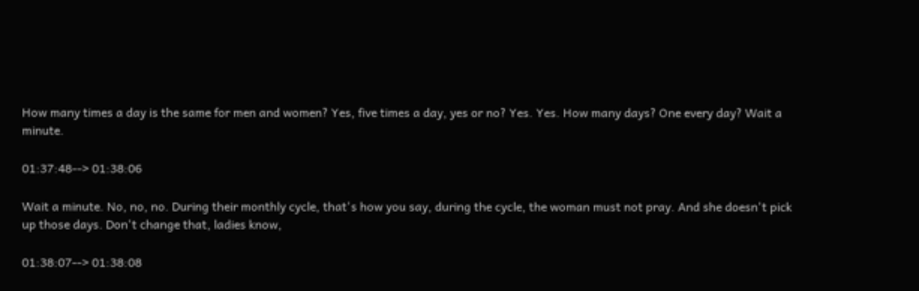How many times a day is the same for men and women? Yes, five times a day, yes or no? Yes. Yes. How many days? One every day? Wait a minute.

01:37:48--> 01:38:06

Wait a minute. No, no, no. During their monthly cycle, that's how you say, during the cycle, the woman must not pray. And she doesn't pick up those days. Don't change that, ladies know,

01:38:07--> 01:38:08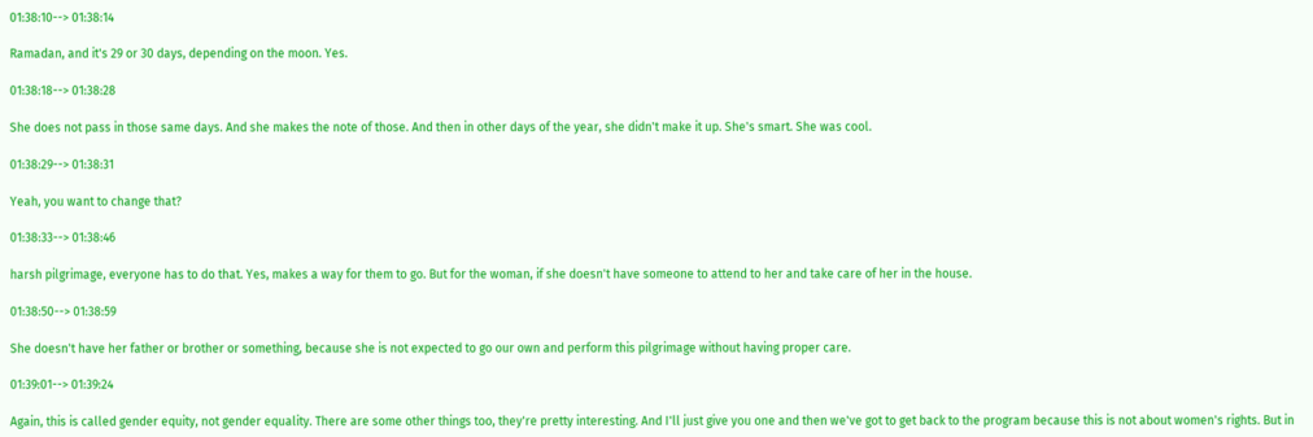01:38:10--> 01:38:14

Ramadan, and it's 29 or 30 days, depending on the moon. Yes.

01:38:18--> 01:38:28

She does not pass in those same days. And she makes the note of those. And then in other days of the year, she didn't make it up. She's smart. She was cool.

01:38:29--> 01:38:31

Yeah, you want to change that?

01:38:33--> 01:38:46

harsh pilgrimage, everyone has to do that. Yes, makes a way for them to go. But for the woman, if she doesn't have someone to attend to her and take care of her in the house.

01:38:50--> 01:38:59

She doesn't have her father or brother or something, because she is not expected to go our own and perform this pilgrimage without having proper care.

01:39:01--> 01:39:24

Again, this is called gender equity, not gender equality. There are some other things too, they're pretty interesting. And I'll just give you one and then we've got to get back to the program because this is not about women's rights. But in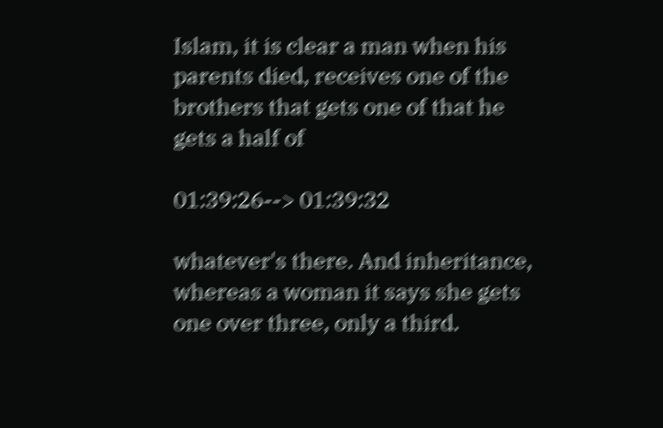Islam, it is clear a man when his parents died, receives one of the brothers that gets one of that he gets a half of

01:39:26--> 01:39:32

whatever's there. And inheritance, whereas a woman it says she gets one over three, only a third.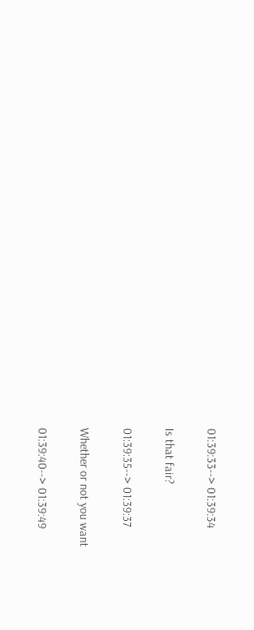01:39:33--> 01:39:34

Is that fair?

01:39:35--> 01:39:37

Whether or not you want

01:39:40--> 01:39:49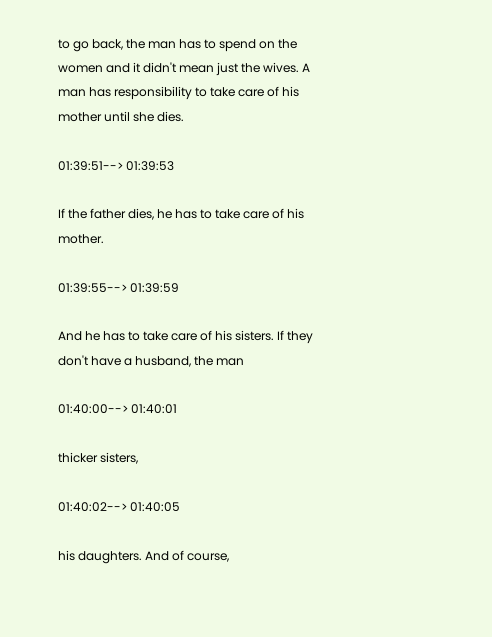to go back, the man has to spend on the women and it didn't mean just the wives. A man has responsibility to take care of his mother until she dies.

01:39:51--> 01:39:53

If the father dies, he has to take care of his mother.

01:39:55--> 01:39:59

And he has to take care of his sisters. If they don't have a husband, the man

01:40:00--> 01:40:01

thicker sisters,

01:40:02--> 01:40:05

his daughters. And of course,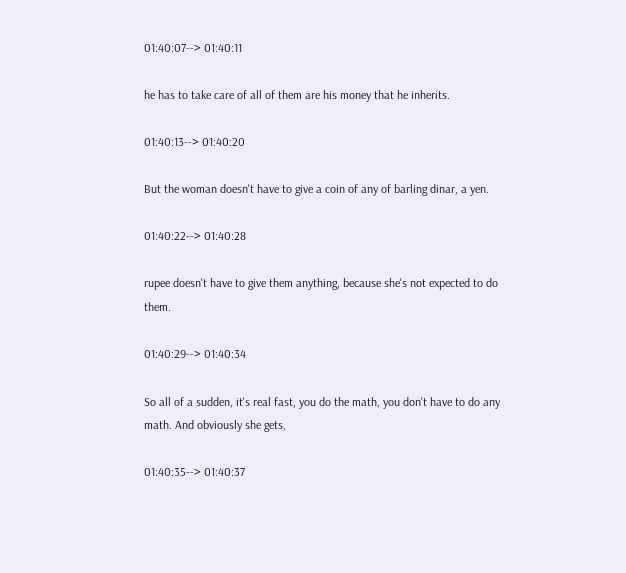01:40:07--> 01:40:11

he has to take care of all of them are his money that he inherits.

01:40:13--> 01:40:20

But the woman doesn't have to give a coin of any of barling dinar, a yen.

01:40:22--> 01:40:28

rupee doesn't have to give them anything, because she's not expected to do them.

01:40:29--> 01:40:34

So all of a sudden, it's real fast, you do the math, you don't have to do any math. And obviously she gets,

01:40:35--> 01:40:37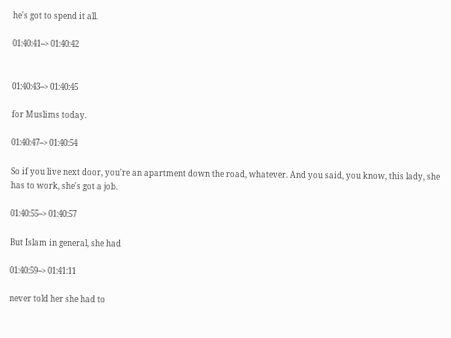he's got to spend it all.

01:40:41--> 01:40:42


01:40:43--> 01:40:45

for Muslims today.

01:40:47--> 01:40:54

So if you live next door, you're an apartment down the road, whatever. And you said, you know, this lady, she has to work, she's got a job.

01:40:55--> 01:40:57

But Islam in general, she had

01:40:59--> 01:41:11

never told her she had to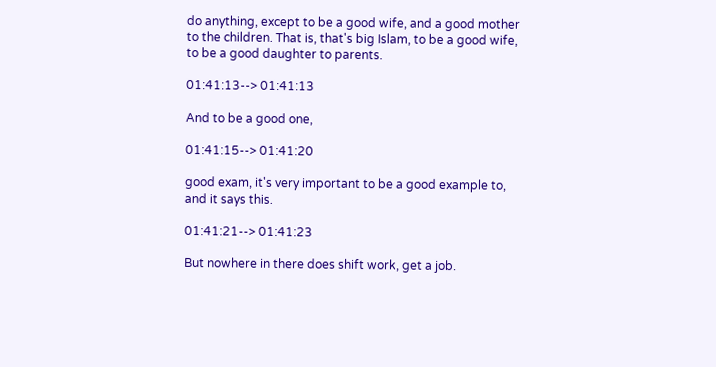do anything, except to be a good wife, and a good mother to the children. That is, that's big Islam, to be a good wife, to be a good daughter to parents.

01:41:13--> 01:41:13

And to be a good one,

01:41:15--> 01:41:20

good exam, it's very important to be a good example to, and it says this.

01:41:21--> 01:41:23

But nowhere in there does shift work, get a job.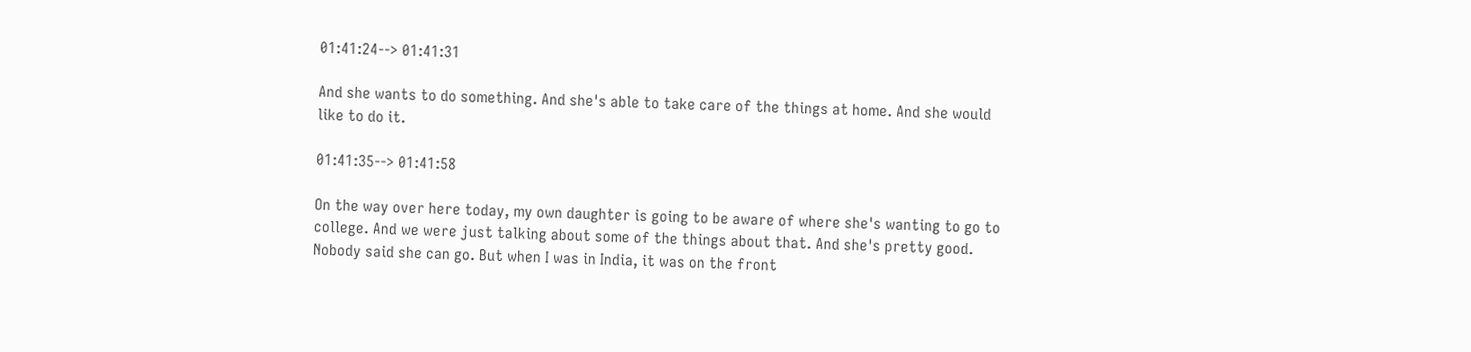01:41:24--> 01:41:31

And she wants to do something. And she's able to take care of the things at home. And she would like to do it.

01:41:35--> 01:41:58

On the way over here today, my own daughter is going to be aware of where she's wanting to go to college. And we were just talking about some of the things about that. And she's pretty good. Nobody said she can go. But when I was in India, it was on the front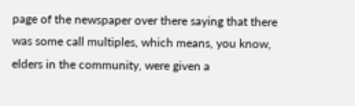page of the newspaper over there saying that there was some call multiples, which means, you know, elders in the community, were given a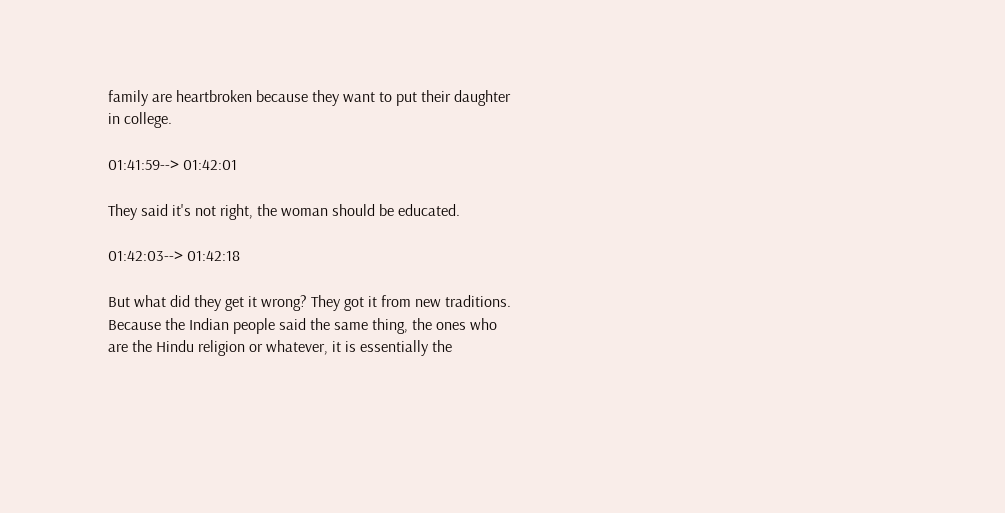family are heartbroken because they want to put their daughter in college.

01:41:59--> 01:42:01

They said it's not right, the woman should be educated.

01:42:03--> 01:42:18

But what did they get it wrong? They got it from new traditions. Because the Indian people said the same thing, the ones who are the Hindu religion or whatever, it is essentially the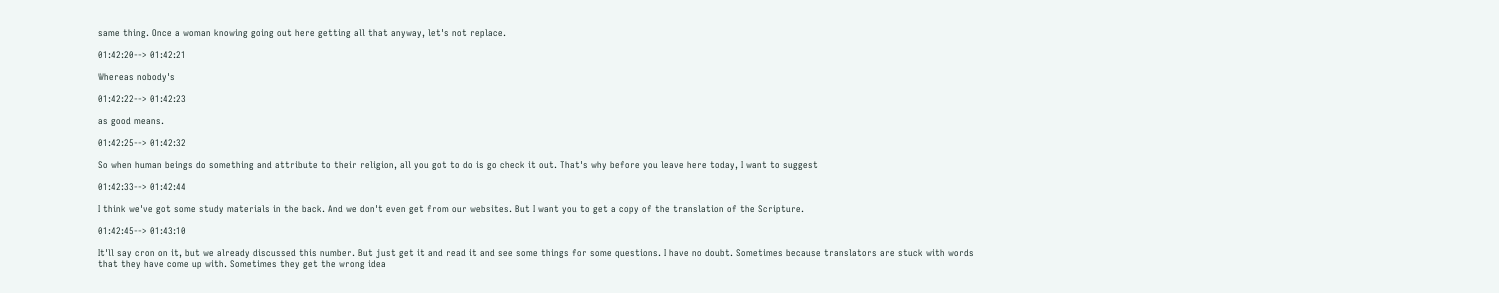same thing. Once a woman knowing going out here getting all that anyway, let's not replace.

01:42:20--> 01:42:21

Whereas nobody's

01:42:22--> 01:42:23

as good means.

01:42:25--> 01:42:32

So when human beings do something and attribute to their religion, all you got to do is go check it out. That's why before you leave here today, I want to suggest

01:42:33--> 01:42:44

I think we've got some study materials in the back. And we don't even get from our websites. But I want you to get a copy of the translation of the Scripture.

01:42:45--> 01:43:10

It'll say cron on it, but we already discussed this number. But just get it and read it and see some things for some questions. I have no doubt. Sometimes because translators are stuck with words that they have come up with. Sometimes they get the wrong idea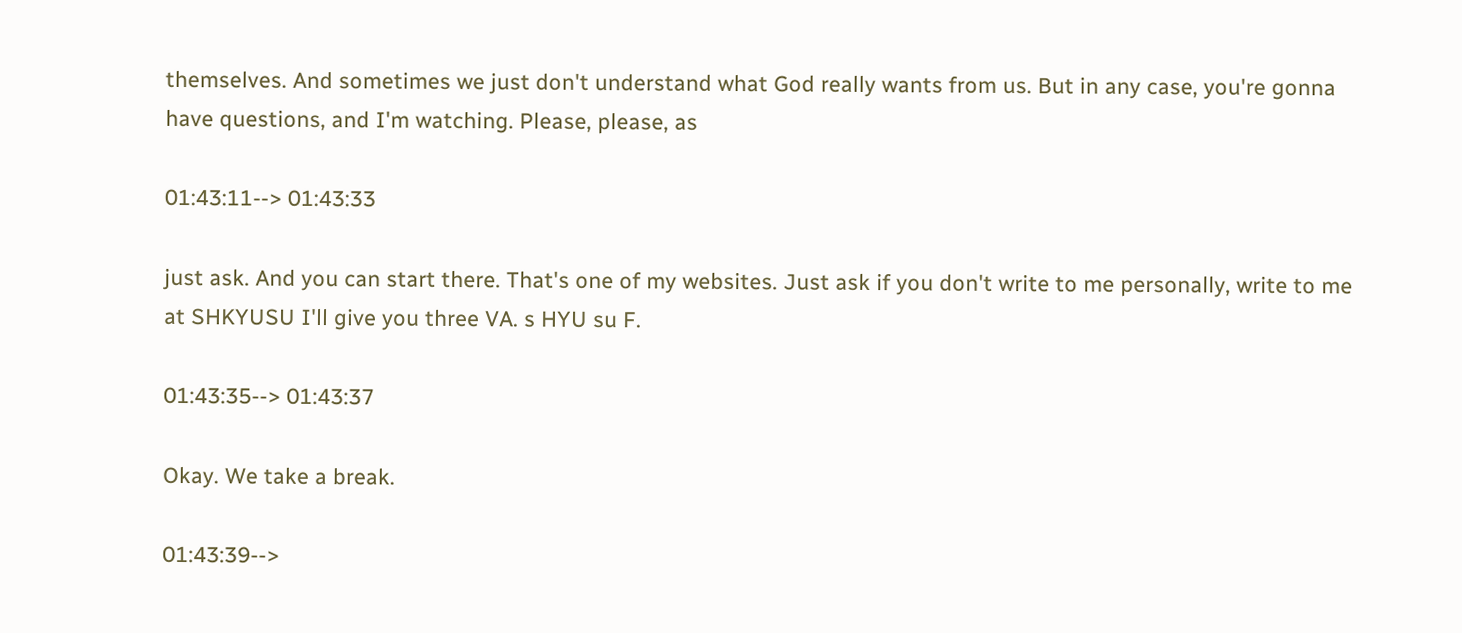themselves. And sometimes we just don't understand what God really wants from us. But in any case, you're gonna have questions, and I'm watching. Please, please, as

01:43:11--> 01:43:33

just ask. And you can start there. That's one of my websites. Just ask if you don't write to me personally, write to me at SHKYUSU I'll give you three VA. s HYU su F.

01:43:35--> 01:43:37

Okay. We take a break.

01:43:39-->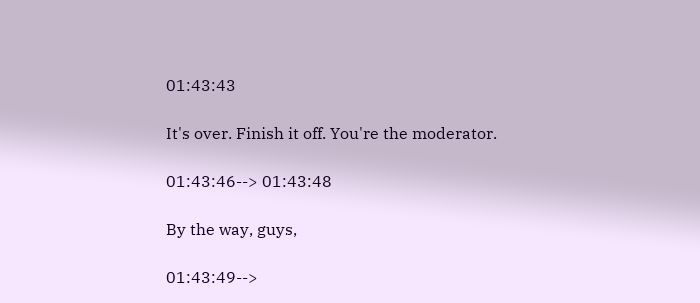01:43:43

It's over. Finish it off. You're the moderator.

01:43:46--> 01:43:48

By the way, guys,

01:43:49-->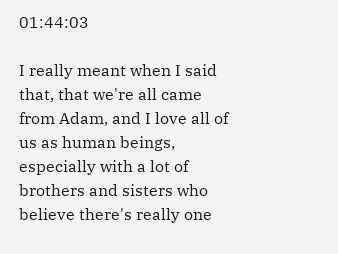01:44:03

I really meant when I said that, that we're all came from Adam, and I love all of us as human beings, especially with a lot of brothers and sisters who believe there's really one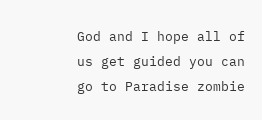God and I hope all of us get guided you can go to Paradise zombie